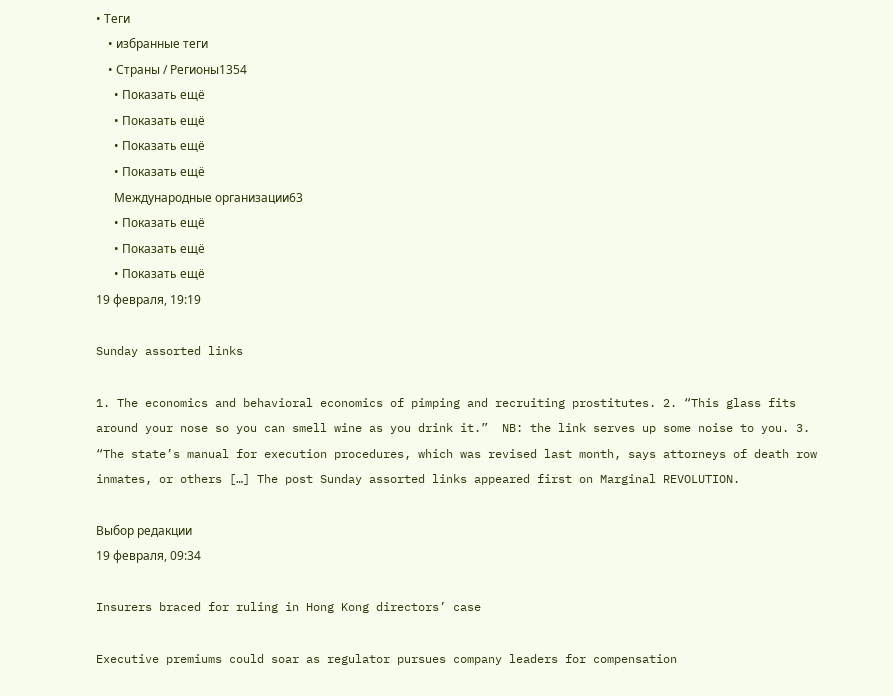• Теги
    • избранные теги
    • Страны / Регионы1354
      • Показать ещё
      • Показать ещё
      • Показать ещё
      • Показать ещё
      Международные организации63
      • Показать ещё
      • Показать ещё
      • Показать ещё
19 февраля, 19:19

Sunday assorted links

1. The economics and behavioral economics of pimping and recruiting prostitutes. 2. “This glass fits around your nose so you can smell wine as you drink it.”  NB: the link serves up some noise to you. 3. “The state’s manual for execution procedures, which was revised last month, says attorneys of death row inmates, or others […] The post Sunday assorted links appeared first on Marginal REVOLUTION.

Выбор редакции
19 февраля, 09:34

Insurers braced for ruling in Hong Kong directors’ case

Executive premiums could soar as regulator pursues company leaders for compensation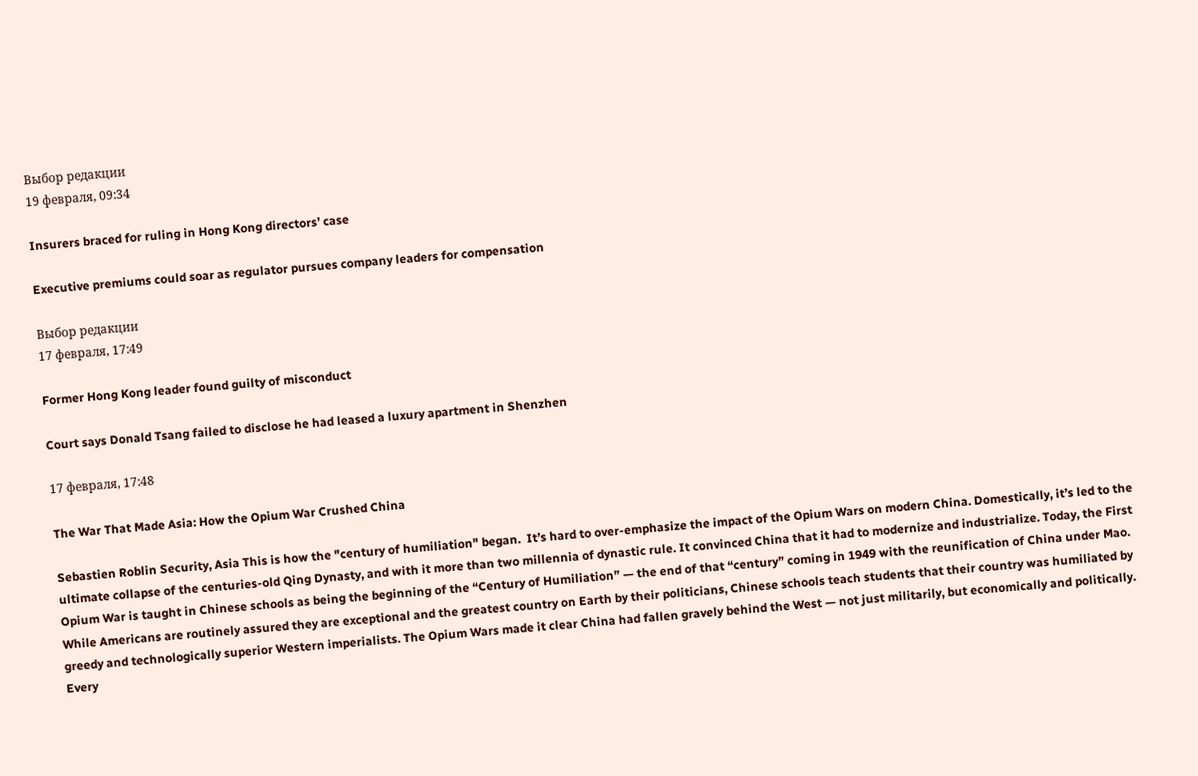Выбор редакции
19 февраля, 09:34

Insurers braced for ruling in Hong Kong directors’ case

Executive premiums could soar as regulator pursues company leaders for compensation

Выбор редакции
17 февраля, 17:49

Former Hong Kong leader found guilty of misconduct

Court says Donald Tsang failed to disclose he had leased a luxury apartment in Shenzhen

17 февраля, 17:48

The War That Made Asia: How the Opium War Crushed China

Sebastien Roblin Security, Asia This is how the "century of humiliation" began.  It’s hard to over-emphasize the impact of the Opium Wars on modern China. Domestically, it’s led to the ultimate collapse of the centuries-old Qing Dynasty, and with it more than two millennia of dynastic rule. It convinced China that it had to modernize and industrialize. Today, the First Opium War is taught in Chinese schools as being the beginning of the “Century of Humiliation” — the end of that “century” coming in 1949 with the reunification of China under Mao. While Americans are routinely assured they are exceptional and the greatest country on Earth by their politicians, Chinese schools teach students that their country was humiliated by greedy and technologically superior Western imperialists. The Opium Wars made it clear China had fallen gravely behind the West — not just militarily, but economically and politically. Every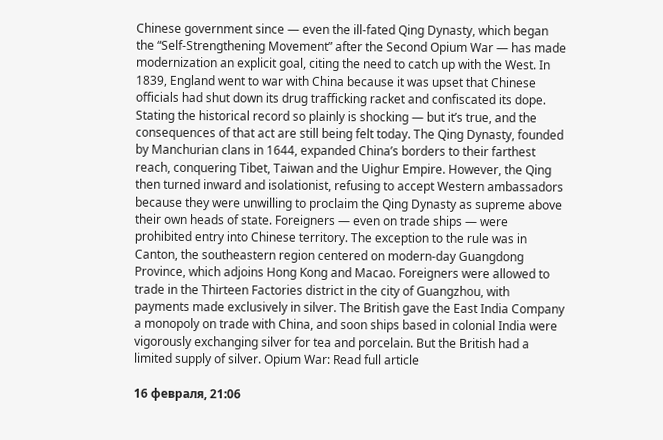Chinese government since — even the ill-fated Qing Dynasty, which began the “Self-Strengthening Movement” after the Second Opium War — has made modernization an explicit goal, citing the need to catch up with the West. In 1839, England went to war with China because it was upset that Chinese officials had shut down its drug trafficking racket and confiscated its dope. Stating the historical record so plainly is shocking — but it’s true, and the consequences of that act are still being felt today. The Qing Dynasty, founded by Manchurian clans in 1644, expanded China’s borders to their farthest reach, conquering Tibet, Taiwan and the Uighur Empire. However, the Qing then turned inward and isolationist, refusing to accept Western ambassadors because they were unwilling to proclaim the Qing Dynasty as supreme above their own heads of state. Foreigners — even on trade ships — were prohibited entry into Chinese territory. The exception to the rule was in Canton, the southeastern region centered on modern-day Guangdong Province, which adjoins Hong Kong and Macao. Foreigners were allowed to trade in the Thirteen Factories district in the city of Guangzhou, with payments made exclusively in silver. The British gave the East India Company a monopoly on trade with China, and soon ships based in colonial India were vigorously exchanging silver for tea and porcelain. But the British had a limited supply of silver. Opium War: Read full article

16 февраля, 21:06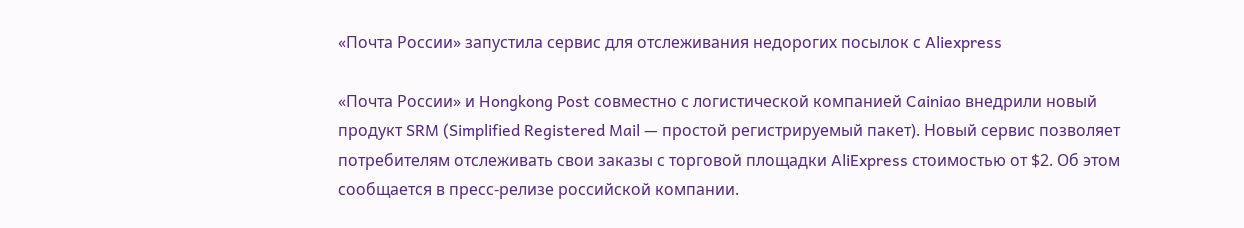«Почта России» запустила сервис для отслеживания недорогих посылок с Aliexpress

«Почта России» и Hongkong Post совместно с логистической компанией Cainiao внедрили новый продукт SRM (Simplified Registered Mail — простой регистрируемый пакет). Новый сервис позволяет потребителям отслеживать свои заказы с торговой площадки AliExpress стоимостью от $2. Об этом сообщается в пресс-релизе российской компании.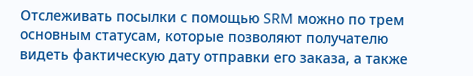Отслеживать посылки с помощью SRM можно по трем основным статусам, которые позволяют получателю видеть фактическую дату отправки его заказа, а также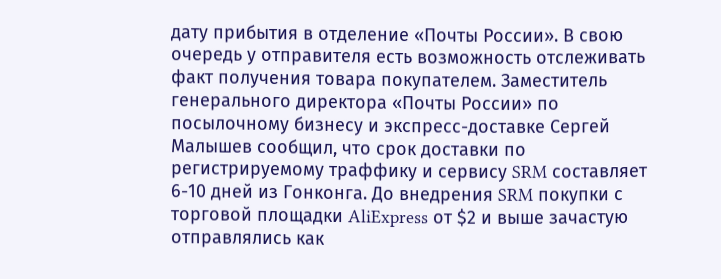дату прибытия в отделение «Почты России». В свою очередь у отправителя есть возможность отслеживать факт получения товара покупателем. Заместитель генерального директора «Почты России» по посылочному бизнесу и экспресс-доставке Сергей Малышев сообщил, что срок доставки по регистрируемому траффику и сервису SRM составляет 6-10 дней из Гонконга. До внедрения SRM покупки с торговой площадки AliExpress от $2 и выше зачастую отправлялись как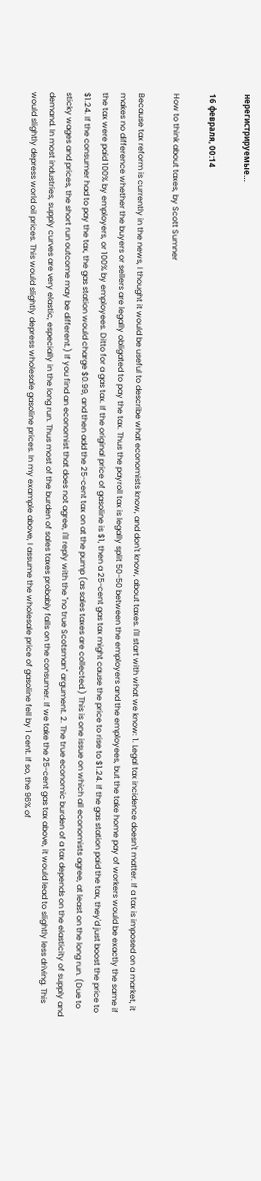нерегистрируемые…

16 февраля, 00:14

How to think about taxes, by Scott Sumner

Because tax reform is currently in the news, I thought it would be useful to describe what economists know, and don't know, about taxes. I'll start with what we know: 1. Legal tax incidence doesn't matter. If a tax is imposed on a market, it makes no difference whether the buyers or sellers are legally obligated to pay the tax. Thus the payroll tax is legally split 50-50 between the employers and the employees, but the take home pay of workers would be exactly the same if the tax were paid 100% by employers, or 100% by employees. Ditto for a gas tax. If the original price of gasoline is $1, then a 25-cent gas tax might cause the price to rise to $1.24. If the gas station paid the tax, they'd just boost the price to $1.24. If the consumer had to pay the tax, the gas station would charge $0.99, and then add the 25-cent tax on at the pump (as sales taxes are collected.) This is one issue on which all economists agree, at least on the long run. (Due to sticky wages and prices, the short run outcome may be different.) If you find an economist that does not agree, I'll reply with the "no true Scotsman" argument. 2. The true economic burden of a tax depends on the elasticity of supply and demand. In most industries, supply curves are very elastic, especially in the long run. Thus most of the burden of sales taxes probably falls on the consumer. If we take the 25-cent gas tax above, it would lead to slightly less driving. This would slightly depress world oil prices. This would slightly depress wholesale gasoline prices. In my example above, I assume the wholesale price of gasoline fell by 1 cent. If so, the 96% of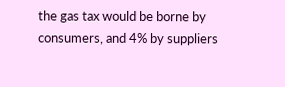the gas tax would be borne by consumers, and 4% by suppliers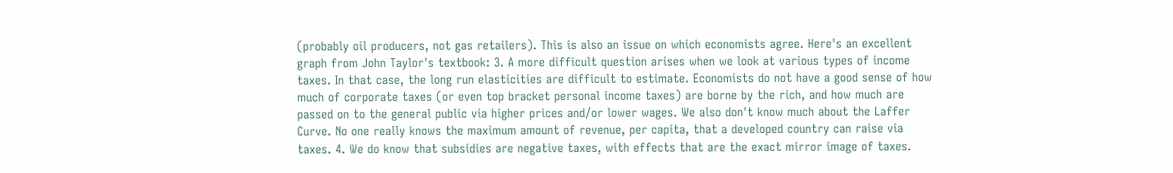(probably oil producers, not gas retailers). This is also an issue on which economists agree. Here's an excellent graph from John Taylor's textbook: 3. A more difficult question arises when we look at various types of income taxes. In that case, the long run elasticities are difficult to estimate. Economists do not have a good sense of how much of corporate taxes (or even top bracket personal income taxes) are borne by the rich, and how much are passed on to the general public via higher prices and/or lower wages. We also don't know much about the Laffer Curve. No one really knows the maximum amount of revenue, per capita, that a developed country can raise via taxes. 4. We do know that subsidies are negative taxes, with effects that are the exact mirror image of taxes.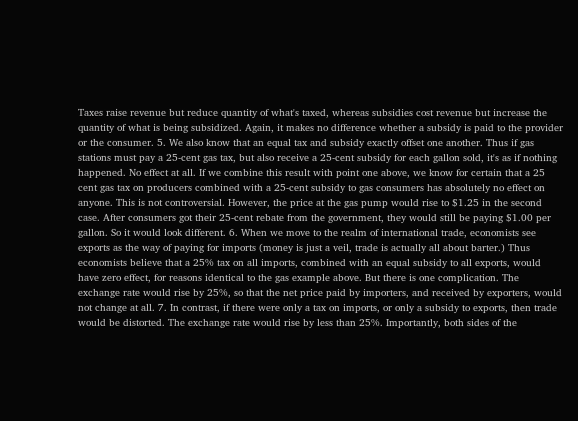Taxes raise revenue but reduce quantity of what's taxed, whereas subsidies cost revenue but increase the quantity of what is being subsidized. Again, it makes no difference whether a subsidy is paid to the provider or the consumer. 5. We also know that an equal tax and subsidy exactly offset one another. Thus if gas stations must pay a 25-cent gas tax, but also receive a 25-cent subsidy for each gallon sold, it's as if nothing happened. No effect at all. If we combine this result with point one above, we know for certain that a 25 cent gas tax on producers combined with a 25-cent subsidy to gas consumers has absolutely no effect on anyone. This is not controversial. However, the price at the gas pump would rise to $1.25 in the second case. After consumers got their 25-cent rebate from the government, they would still be paying $1.00 per gallon. So it would look different. 6. When we move to the realm of international trade, economists see exports as the way of paying for imports (money is just a veil, trade is actually all about barter.) Thus economists believe that a 25% tax on all imports, combined with an equal subsidy to all exports, would have zero effect, for reasons identical to the gas example above. But there is one complication. The exchange rate would rise by 25%, so that the net price paid by importers, and received by exporters, would not change at all. 7. In contrast, if there were only a tax on imports, or only a subsidy to exports, then trade would be distorted. The exchange rate would rise by less than 25%. Importantly, both sides of the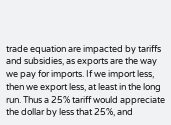trade equation are impacted by tariffs and subsidies, as exports are the way we pay for imports. If we import less, then we export less, at least in the long run. Thus a 25% tariff would appreciate the dollar by less that 25%, and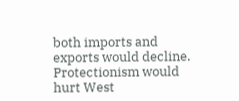both imports and exports would decline. Protectionism would hurt West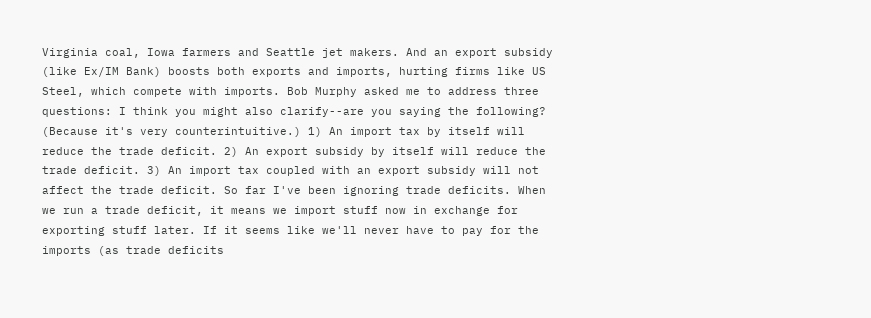Virginia coal, Iowa farmers and Seattle jet makers. And an export subsidy (like Ex/IM Bank) boosts both exports and imports, hurting firms like US Steel, which compete with imports. Bob Murphy asked me to address three questions: I think you might also clarify--are you saying the following? (Because it's very counterintuitive.) 1) An import tax by itself will reduce the trade deficit. 2) An export subsidy by itself will reduce the trade deficit. 3) An import tax coupled with an export subsidy will not affect the trade deficit. So far I've been ignoring trade deficits. When we run a trade deficit, it means we import stuff now in exchange for exporting stuff later. If it seems like we'll never have to pay for the imports (as trade deficits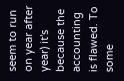seem to run on year after year) it's because the accounting is flawed. To some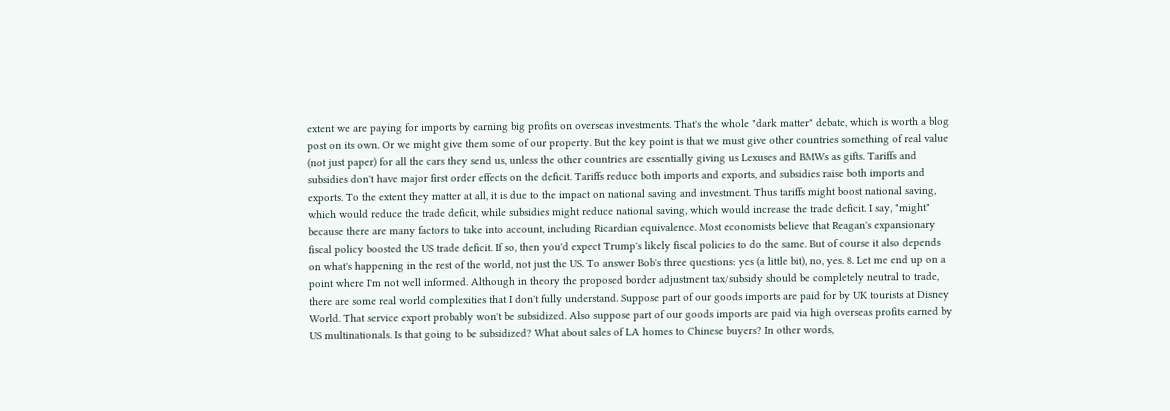extent we are paying for imports by earning big profits on overseas investments. That's the whole "dark matter" debate, which is worth a blog post on its own. Or we might give them some of our property. But the key point is that we must give other countries something of real value (not just paper) for all the cars they send us, unless the other countries are essentially giving us Lexuses and BMWs as gifts. Tariffs and subsidies don't have major first order effects on the deficit. Tariffs reduce both imports and exports, and subsidies raise both imports and exports. To the extent they matter at all, it is due to the impact on national saving and investment. Thus tariffs might boost national saving, which would reduce the trade deficit, while subsidies might reduce national saving, which would increase the trade deficit. I say, "might" because there are many factors to take into account, including Ricardian equivalence. Most economists believe that Reagan's expansionary fiscal policy boosted the US trade deficit. If so, then you'd expect Trump's likely fiscal policies to do the same. But of course it also depends on what's happening in the rest of the world, not just the US. To answer Bob's three questions: yes (a little bit), no, yes. 8. Let me end up on a point where I'm not well informed. Although in theory the proposed border adjustment tax/subsidy should be completely neutral to trade, there are some real world complexities that I don't fully understand. Suppose part of our goods imports are paid for by UK tourists at Disney World. That service export probably won't be subsidized. Also suppose part of our goods imports are paid via high overseas profits earned by US multinationals. Is that going to be subsidized? What about sales of LA homes to Chinese buyers? In other words,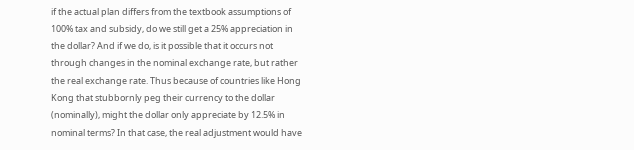if the actual plan differs from the textbook assumptions of 100% tax and subsidy, do we still get a 25% appreciation in the dollar? And if we do, is it possible that it occurs not through changes in the nominal exchange rate, but rather the real exchange rate. Thus because of countries like Hong Kong that stubbornly peg their currency to the dollar (nominally), might the dollar only appreciate by 12.5% in nominal terms? In that case, the real adjustment would have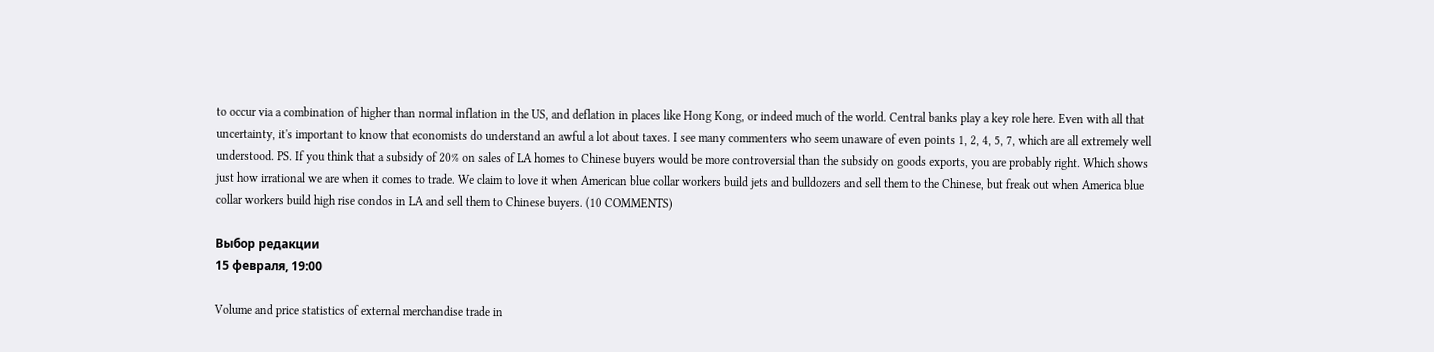to occur via a combination of higher than normal inflation in the US, and deflation in places like Hong Kong, or indeed much of the world. Central banks play a key role here. Even with all that uncertainty, it's important to know that economists do understand an awful a lot about taxes. I see many commenters who seem unaware of even points 1, 2, 4, 5, 7, which are all extremely well understood. PS. If you think that a subsidy of 20% on sales of LA homes to Chinese buyers would be more controversial than the subsidy on goods exports, you are probably right. Which shows just how irrational we are when it comes to trade. We claim to love it when American blue collar workers build jets and bulldozers and sell them to the Chinese, but freak out when America blue collar workers build high rise condos in LA and sell them to Chinese buyers. (10 COMMENTS)

Выбор редакции
15 февраля, 19:00

Volume and price statistics of external merchandise trade in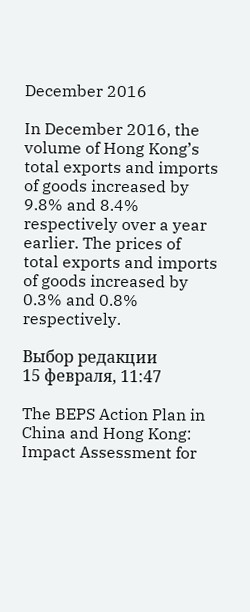December 2016

In December 2016, the volume of Hong Kong’s total exports and imports of goods increased by 9.8% and 8.4% respectively over a year earlier. The prices of total exports and imports of goods increased by 0.3% and 0.8% respectively.

Выбор редакции
15 февраля, 11:47

The BEPS Action Plan in China and Hong Kong: Impact Assessment for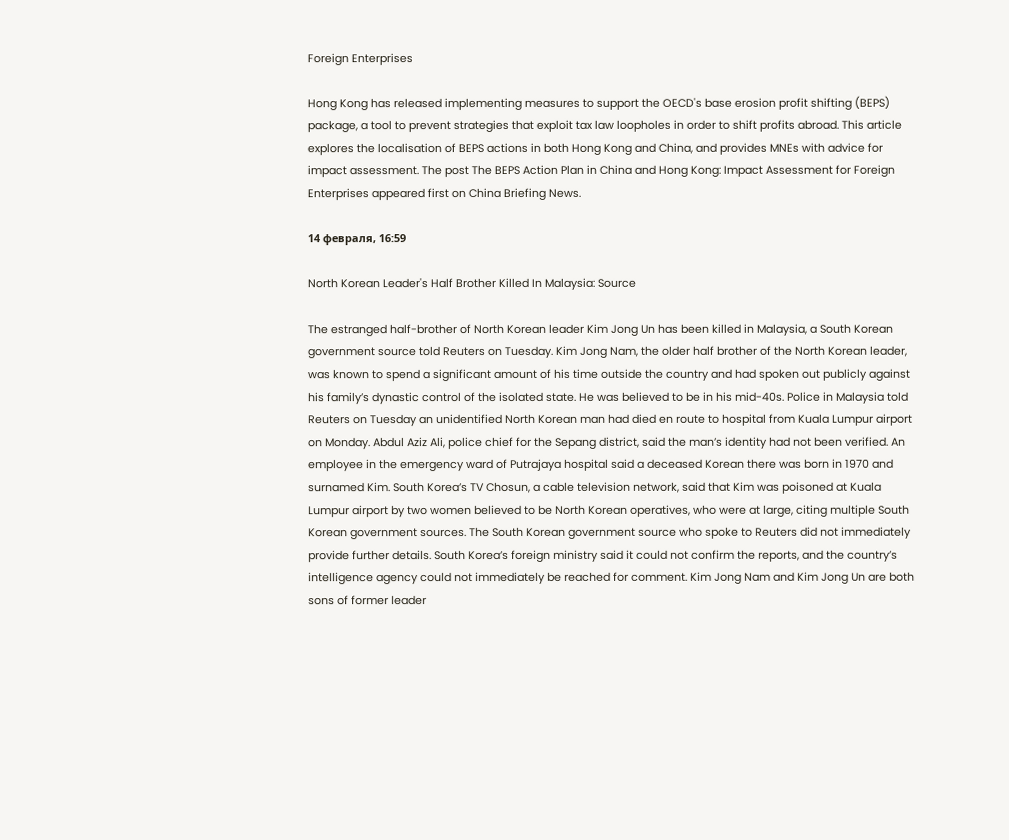Foreign Enterprises

Hong Kong has released implementing measures to support the OECD's base erosion profit shifting (BEPS) package, a tool to prevent strategies that exploit tax law loopholes in order to shift profits abroad. This article explores the localisation of BEPS actions in both Hong Kong and China, and provides MNEs with advice for impact assessment. The post The BEPS Action Plan in China and Hong Kong: Impact Assessment for Foreign Enterprises appeared first on China Briefing News.

14 февраля, 16:59

North Korean Leader's Half Brother Killed In Malaysia: Source

The estranged half-brother of North Korean leader Kim Jong Un has been killed in Malaysia, a South Korean government source told Reuters on Tuesday. Kim Jong Nam, the older half brother of the North Korean leader, was known to spend a significant amount of his time outside the country and had spoken out publicly against his family’s dynastic control of the isolated state. He was believed to be in his mid-40s. Police in Malaysia told Reuters on Tuesday an unidentified North Korean man had died en route to hospital from Kuala Lumpur airport on Monday. Abdul Aziz Ali, police chief for the Sepang district, said the man’s identity had not been verified. An employee in the emergency ward of Putrajaya hospital said a deceased Korean there was born in 1970 and surnamed Kim. South Korea’s TV Chosun, a cable television network, said that Kim was poisoned at Kuala Lumpur airport by two women believed to be North Korean operatives, who were at large, citing multiple South Korean government sources. The South Korean government source who spoke to Reuters did not immediately provide further details. South Korea’s foreign ministry said it could not confirm the reports, and the country’s intelligence agency could not immediately be reached for comment. Kim Jong Nam and Kim Jong Un are both sons of former leader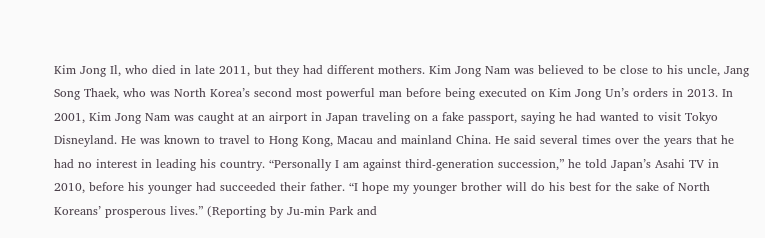Kim Jong Il, who died in late 2011, but they had different mothers. Kim Jong Nam was believed to be close to his uncle, Jang Song Thaek, who was North Korea’s second most powerful man before being executed on Kim Jong Un’s orders in 2013. In 2001, Kim Jong Nam was caught at an airport in Japan traveling on a fake passport, saying he had wanted to visit Tokyo Disneyland. He was known to travel to Hong Kong, Macau and mainland China. He said several times over the years that he had no interest in leading his country. “Personally I am against third-generation succession,” he told Japan’s Asahi TV in 2010, before his younger had succeeded their father. “I hope my younger brother will do his best for the sake of North Koreans’ prosperous lives.” (Reporting by Ju-min Park and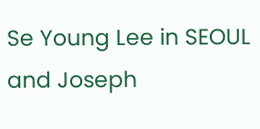Se Young Lee in SEOUL and Joseph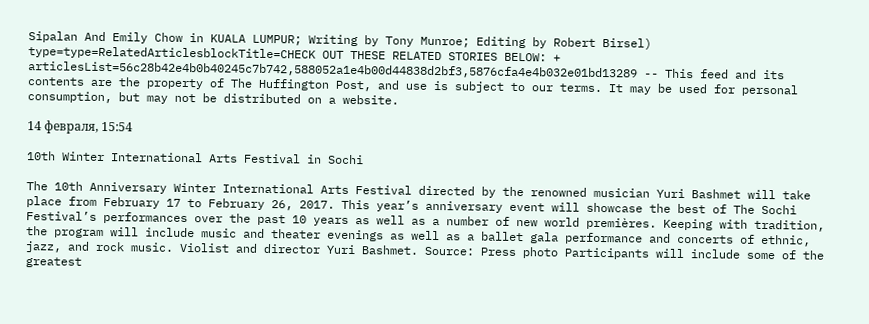Sipalan And Emily Chow in KUALA LUMPUR; Writing by Tony Munroe; Editing by Robert Birsel) type=type=RelatedArticlesblockTitle=CHECK OUT THESE RELATED STORIES BELOW: + articlesList=56c28b42e4b0b40245c7b742,588052a1e4b00d44838d2bf3,5876cfa4e4b032e01bd13289 -- This feed and its contents are the property of The Huffington Post, and use is subject to our terms. It may be used for personal consumption, but may not be distributed on a website.

14 февраля, 15:54

10th Winter International Arts Festival in Sochi

The 10th Anniversary Winter International Arts Festival directed by the renowned musician Yuri Bashmet will take place from February 17 to February 26, 2017. This year’s anniversary event will showcase the best of The Sochi Festival’s performances over the past 10 years as well as a number of new world premières. Keeping with tradition, the program will include music and theater evenings as well as a ballet gala performance and concerts of ethnic, jazz, and rock music. Violist and director Yuri Bashmet. Source: Press photo Participants will include some of the greatest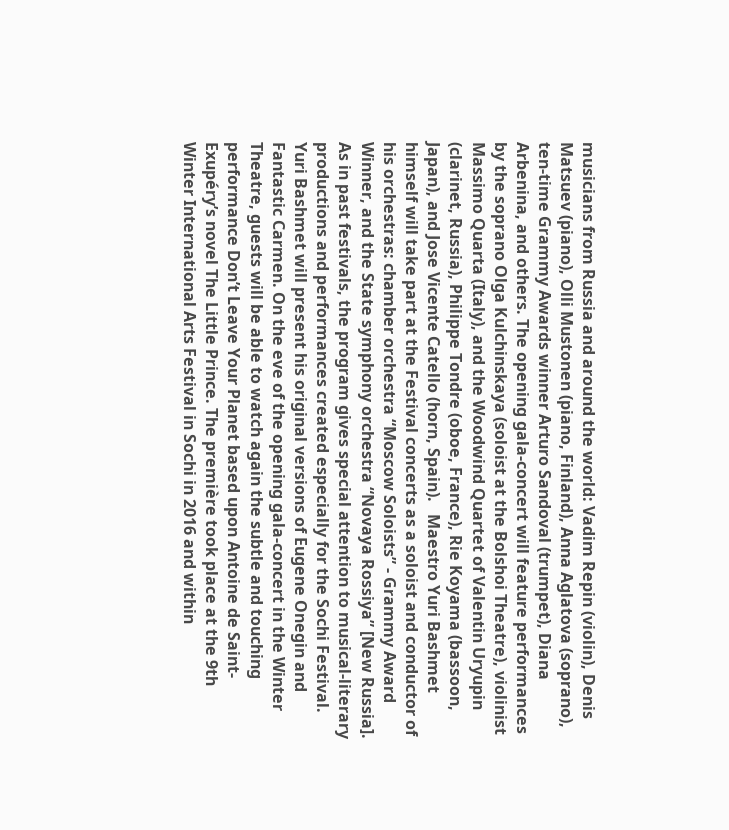musicians from Russia and around the world: Vadim Repin (violin), Denis Matsuev (piano), Olli Mustonen (piano, Finland), Anna Aglatova (soprano), ten-time Grammy Awards winner Arturo Sandoval (trumpet), Diana Arbenina, and others. The opening gala-concert will feature performances by the soprano Olga Kulchinskaya (soloist at the Bolshoi Theatre), violinist Massimo Quarta (Italy), and the Woodwind Quartet of Valentin Uryupin (clarinet, Russia), Philippe Tondre (oboe, France), Rie Koyama (bassoon, Japan), and Jose Vicente Catello (horn, Spain).   Maestro Yuri Bashmet himself will take part at the Festival concerts as a soloist and conductor of his orchestras: chamber orchestra “Moscow Soloists” - Grammy Award Winner, and the State symphony orchestra “Novaya Rossiya” [New Russia]. As in past festivals, the program gives special attention to musical-literary productions and performances created especially for the Sochi Festival. Yuri Bashmet will present his original versions of Eugene Onegin and Fantastic Carmen. On the eve of the opening gala-concert in the Winter Theatre, guests will be able to watch again the subtle and touching performance Don’t Leave Your Planet based upon Antoine de Saint-Exupéry’s novel The Little Prince. The première took place at the 9th Winter International Arts Festival in Sochi in 2016 and within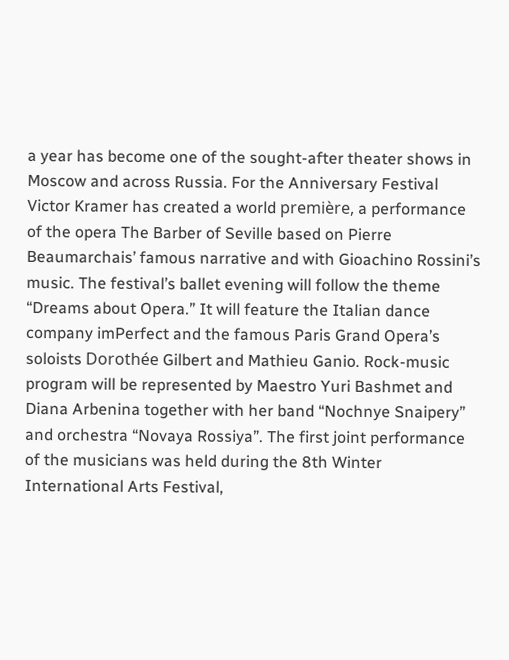a year has become one of the sought-after theater shows in Moscow and across Russia. For the Anniversary Festival Victor Kramer has created a world première, a performance of the opera The Barber of Seville based on Pierre Beaumarchais’ famous narrative and with Gioachino Rossini’s music. The festival’s ballet evening will follow the theme “Dreams about Opera.” It will feature the Italian dance company imPerfect and the famous Paris Grand Opera’s soloists Dorothée Gilbert and Mathieu Ganio. Rock-music program will be represented by Maestro Yuri Bashmet and Diana Arbenina together with her band “Nochnye Snaipery” and orchestra “Novaya Rossiya”. The first joint performance of the musicians was held during the 8th Winter International Arts Festival,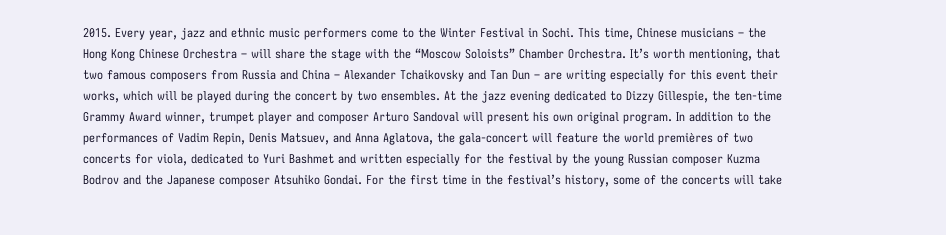2015. Every year, jazz and ethnic music performers come to the Winter Festival in Sochi. This time, Chinese musicians – the Hong Kong Chinese Orchestra – will share the stage with the “Moscow Soloists” Chamber Orchestra. It’s worth mentioning, that two famous composers from Russia and China – Alexander Tchaikovsky and Tan Dun – are writing especially for this event their works, which will be played during the concert by two ensembles. At the jazz evening dedicated to Dizzy Gillespie, the ten-time Grammy Award winner, trumpet player and composer Arturo Sandoval will present his own original program. In addition to the performances of Vadim Repin, Denis Matsuev, and Anna Aglatova, the gala-concert will feature the world premières of two concerts for viola, dedicated to Yuri Bashmet and written especially for the festival by the young Russian composer Kuzma Bodrov and the Japanese composer Atsuhiko Gondai. For the first time in the festival’s history, some of the concerts will take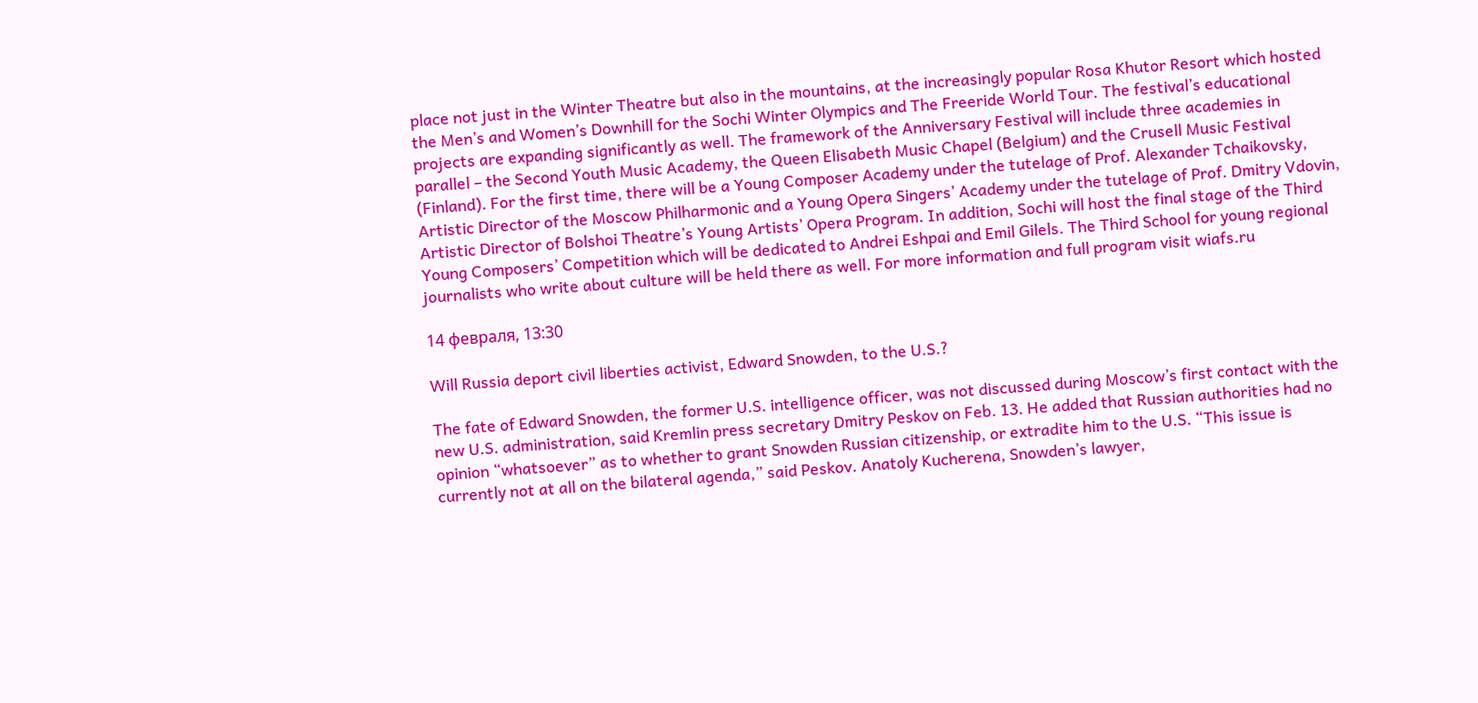place not just in the Winter Theatre but also in the mountains, at the increasingly popular Rosa Khutor Resort which hosted the Men’s and Women’s Downhill for the Sochi Winter Olympics and The Freeride World Tour. The festival’s educational projects are expanding significantly as well. The framework of the Anniversary Festival will include three academies in parallel – the Second Youth Music Academy, the Queen Elisabeth Music Chapel (Belgium) and the Crusell Music Festival (Finland). For the first time, there will be a Young Composer Academy under the tutelage of Prof. Alexander Tchaikovsky, Artistic Director of the Moscow Philharmonic and a Young Opera Singers’ Academy under the tutelage of Prof. Dmitry Vdovin, Artistic Director of Bolshoi Theatre’s Young Artists’ Opera Program. In addition, Sochi will host the final stage of the Third Young Composers’ Competition which will be dedicated to Andrei Eshpai and Emil Gilels. The Third School for young regional journalists who write about culture will be held there as well. For more information and full program visit wiafs.ru

14 февраля, 13:30

Will Russia deport civil liberties activist, Edward Snowden, to the U.S.?

The fate of Edward Snowden, the former U.S. intelligence officer, was not discussed during Moscow’s first contact with the new U.S. administration, said Kremlin press secretary Dmitry Peskov on Feb. 13. He added that Russian authorities had no opinion “whatsoever” as to whether to grant Snowden Russian citizenship, or extradite him to the U.S. “This issue is currently not at all on the bilateral agenda,” said Peskov. Anatoly Kucherena, Snowden’s lawyer,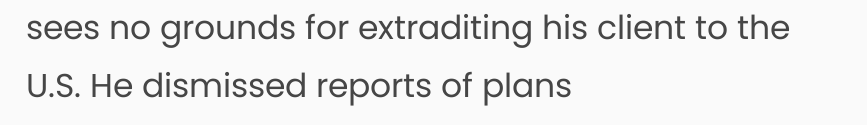sees no grounds for extraditing his client to the U.S. He dismissed reports of plans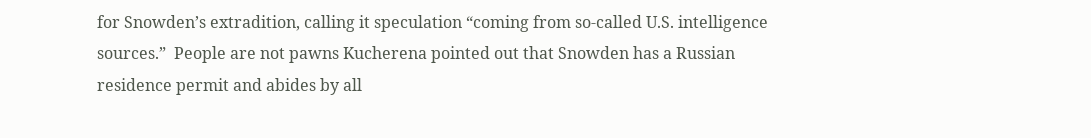for Snowden’s extradition, calling it speculation “coming from so-called U.S. intelligence sources.”  People are not pawns Kucherena pointed out that Snowden has a Russian residence permit and abides by all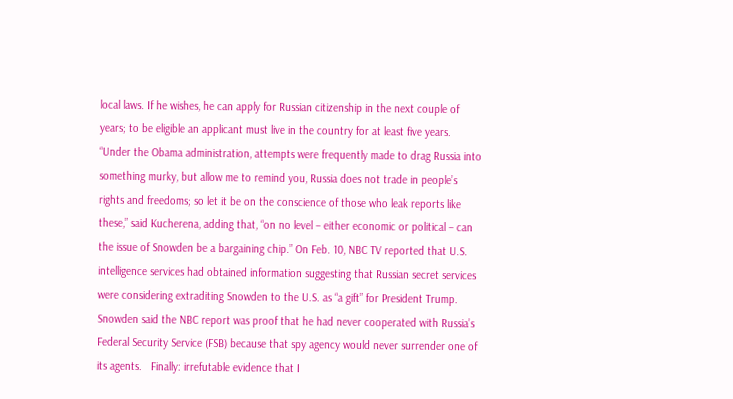local laws. If he wishes, he can apply for Russian citizenship in the next couple of years; to be eligible an applicant must live in the country for at least five years. “Under the Obama administration, attempts were frequently made to drag Russia into something murky, but allow me to remind you, Russia does not trade in people’s rights and freedoms; so let it be on the conscience of those who leak reports like these,” said Kucherena, adding that, “on no level – either economic or political – can the issue of Snowden be a bargaining chip.” On Feb. 10, NBC TV reported that U.S. intelligence services had obtained information suggesting that Russian secret services were considering extraditing Snowden to the U.S. as “a gift” for President Trump. Snowden said the NBC report was proof that he had never cooperated with Russia’s Federal Security Service (FSB) because that spy agency would never surrender one of its agents.   Finally: irrefutable evidence that I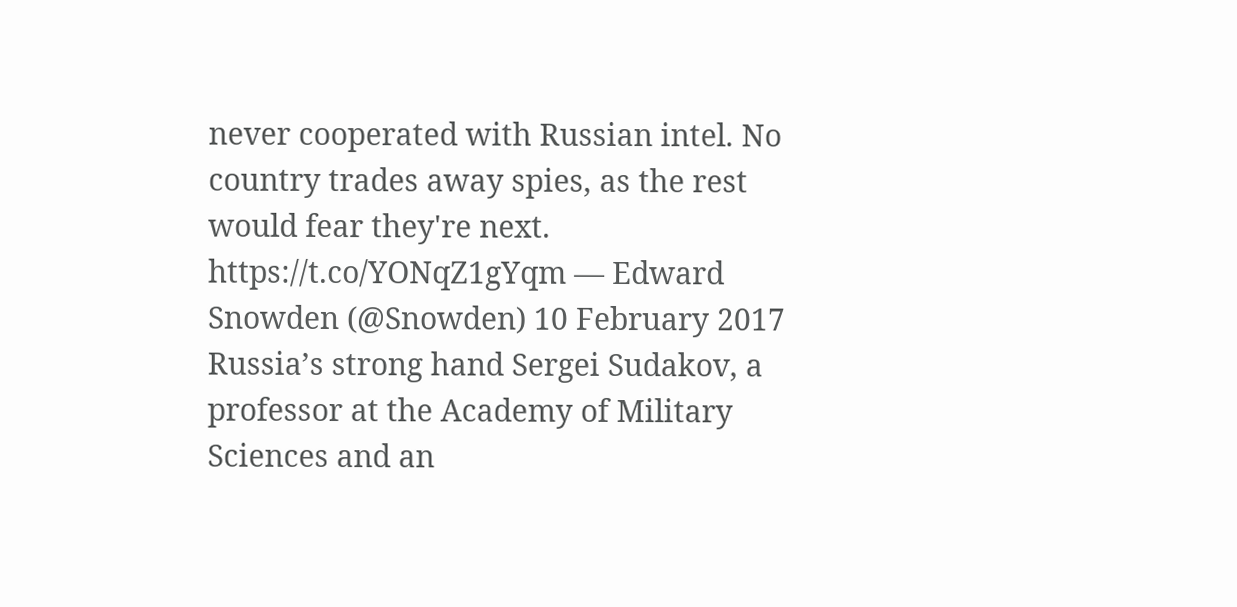never cooperated with Russian intel. No country trades away spies, as the rest would fear they're next. https://t.co/YONqZ1gYqm — Edward Snowden (@Snowden) 10 February 2017 Russia’s strong hand Sergei Sudakov, a professor at the Academy of Military Sciences and an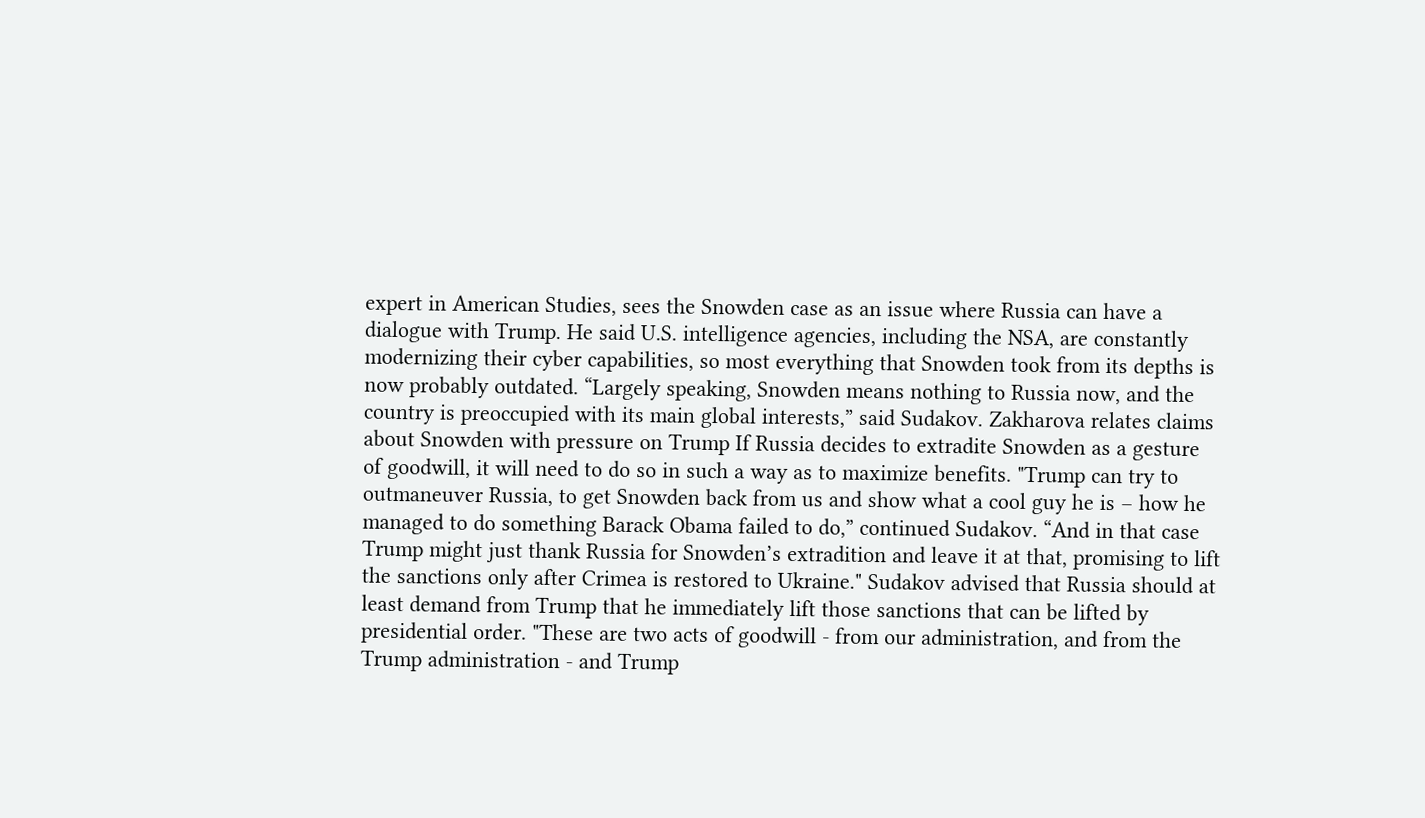expert in American Studies, sees the Snowden case as an issue where Russia can have a dialogue with Trump. He said U.S. intelligence agencies, including the NSA, are constantly modernizing their cyber capabilities, so most everything that Snowden took from its depths is now probably outdated. “Largely speaking, Snowden means nothing to Russia now, and the country is preoccupied with its main global interests,” said Sudakov. Zakharova relates claims about Snowden with pressure on Trump If Russia decides to extradite Snowden as a gesture of goodwill, it will need to do so in such a way as to maximize benefits. "Trump can try to outmaneuver Russia, to get Snowden back from us and show what a cool guy he is – how he managed to do something Barack Obama failed to do,” continued Sudakov. “And in that case Trump might just thank Russia for Snowden’s extradition and leave it at that, promising to lift the sanctions only after Crimea is restored to Ukraine." Sudakov advised that Russia should at least demand from Trump that he immediately lift those sanctions that can be lifted by presidential order. "These are two acts of goodwill - from our administration, and from the Trump administration - and Trump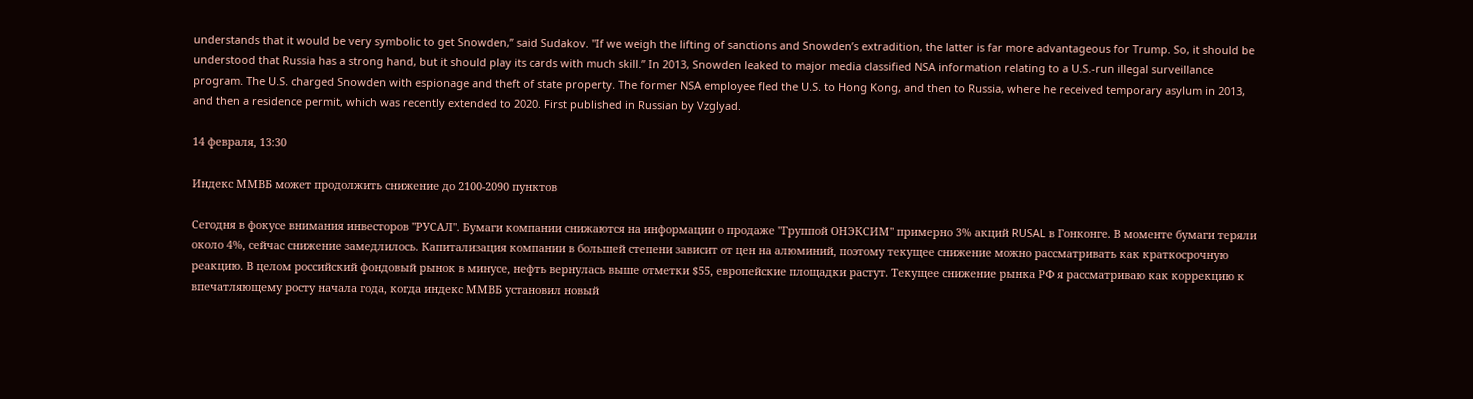understands that it would be very symbolic to get Snowden,’’ said Sudakov. "If we weigh the lifting of sanctions and Snowden’s extradition, the latter is far more advantageous for Trump. So, it should be understood that Russia has a strong hand, but it should play its cards with much skill.” In 2013, Snowden leaked to major media classified NSA information relating to a U.S.-run illegal surveillance program. The U.S. charged Snowden with espionage and theft of state property. The former NSA employee fled the U.S. to Hong Kong, and then to Russia, where he received temporary asylum in 2013, and then a residence permit, which was recently extended to 2020. First published in Russian by Vzglyad.

14 февраля, 13:30

Индекс ММВБ может продолжить снижение до 2100-2090 пунктов

Сегодня в фокусе внимания инвесторов "РУСАЛ". Бумаги компании снижаются на информации о продаже "Группой ОНЭКСИМ" примерно 3% акций RUSAL в Гонконге. В моменте бумаги теряли около 4%, сейчас снижение замедлилось. Капитализация компании в большей степени зависит от цен на алюминий, поэтому текущее снижение можно рассматривать как краткосрочную реакцию. В целом российский фондовый рынок в минусе, нефть вернулась выше отметки $55, европейские площадки растут. Текущее снижение рынка РФ я рассматриваю как коррекцию к впечатляющему росту начала года, когда индекс ММВБ установил новый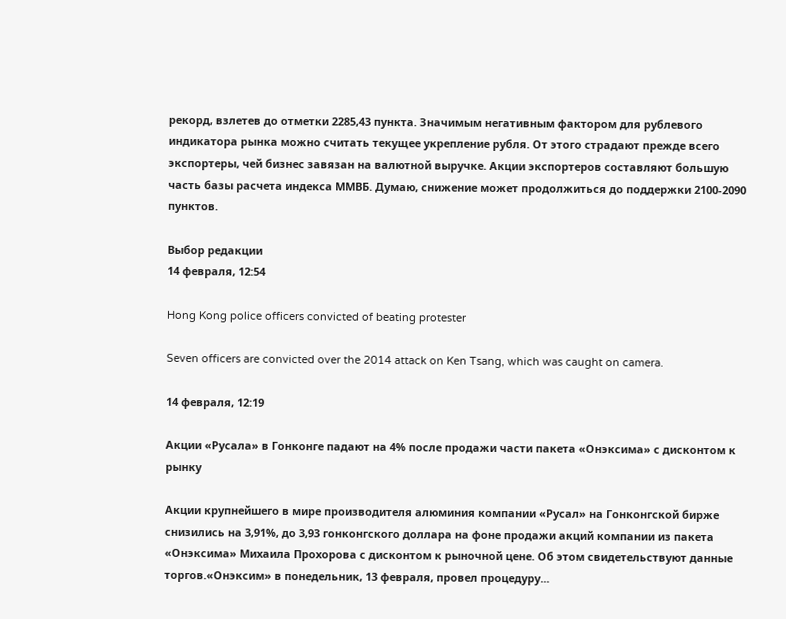рекорд, взлетев до отметки 2285,43 пункта. Значимым негативным фактором для рублевого индикатора рынка можно считать текущее укрепление рубля. От этого страдают прежде всего экспортеры, чей бизнес завязан на валютной выручке. Акции экспортеров составляют большую часть базы расчета индекса ММВБ. Думаю, снижение может продолжиться до поддержки 2100-2090 пунктов.

Выбор редакции
14 февраля, 12:54

Hong Kong police officers convicted of beating protester

Seven officers are convicted over the 2014 attack on Ken Tsang, which was caught on camera.

14 февраля, 12:19

Акции «Русала» в Гонконге падают на 4% после продажи части пакета «Онэксима» с дисконтом к рынку

Акции крупнейшего в мире производителя алюминия компании «Русал» на Гонконгской бирже снизились на 3,91%, до 3,93 гонконгского доллара на фоне продажи акций компании из пакета «Онэксима» Михаила Прохорова с дисконтом к рыночной цене. Об этом свидетельствуют данные торгов.«Онэксим» в понедельник, 13 февраля, провел процедуру...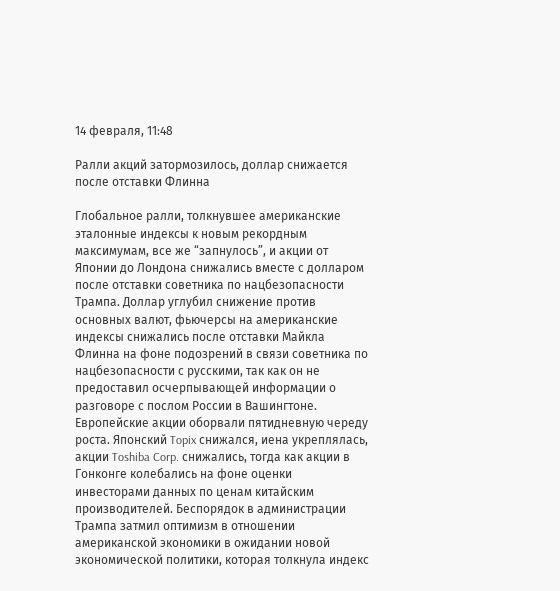14 февраля, 11:48

Ралли акций затормозилось, доллар снижается после отставки Флинна

Глобальное ралли, толкнувшее американские эталонные индексы к новым рекордным максимумам, все же “запнулось”, и акции от Японии до Лондона снижались вместе с долларом после отставки советника по нацбезопасности Трампа. Доллар углубил снижение против основных валют, фьючерсы на американские индексы снижались после отставки Майкла Флинна на фоне подозрений в связи советника по нацбезопасности с русскими, так как он не предоставил осчерпывающей информации о разговоре с послом России в Вашингтоне. Европейские акции оборвали пятидневную череду роста. Японский Topix снижался, иена укреплялась, акции Toshiba Corp. снижались, тогда как акции в Гонконге колебались на фоне оценки инвесторами данных по ценам китайским производителей. Беспорядок в администрации Трампа затмил оптимизм в отношении американской экономики в ожидании новой экономической политики, которая толкнула индекс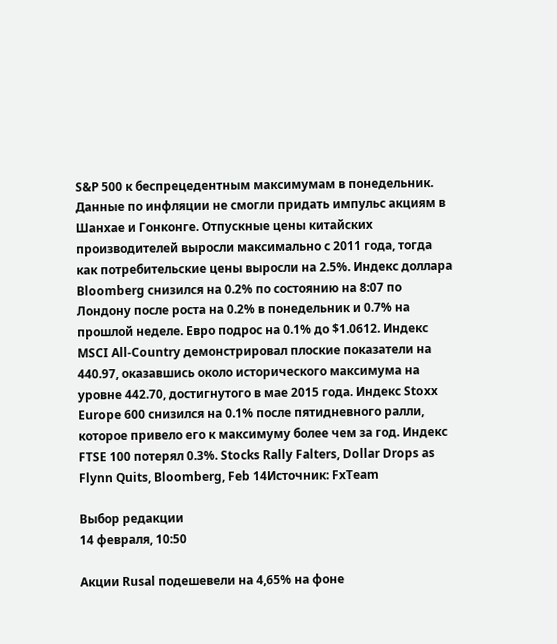S&P 500 к беспрецедентным максимумам в понедельник. Данные по инфляции не смогли придать импульс акциям в Шанхае и Гонконге. Отпускные цены китайских производителей выросли максимально с 2011 года, тогда как потребительские цены выросли на 2.5%. Индекс доллара Bloomberg снизился на 0.2% по состоянию на 8:07 по Лондону после роста на 0.2% в понедельник и 0.7% на прошлой неделе. Евро подрос на 0.1% до $1.0612. Индекс MSCI All-Country демонстрировал плоские показатели на 440.97, оказавшись около исторического максимума на уровне 442.70, достигнутого в мае 2015 года. Индекс Stoxx Europe 600 снизился на 0.1% после пятидневного ралли, которое привело его к максимуму более чем за год. Индекс FTSE 100 потерял 0.3%. Stocks Rally Falters, Dollar Drops as Flynn Quits, Bloomberg, Feb 14Источник: FxTeam

Выбор редакции
14 февраля, 10:50

Акции Rusal подешевели на 4,65% на фоне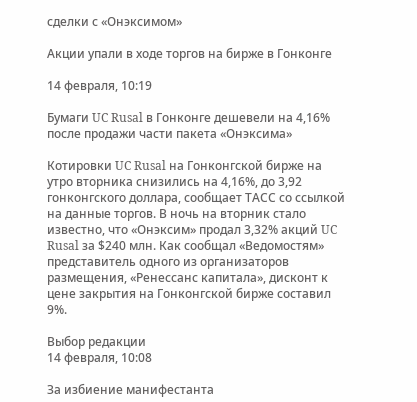сделки с «Онэксимом»

Акции упали в ходе торгов на бирже в Гонконге

14 февраля, 10:19

Бумаги UC Rusal в Гонконге дешевели на 4,16% после продажи части пакета «Онэксима»

Котировки UC Rusal на Гонконгской бирже на утро вторника снизились на 4,16%, до 3,92 гонконгского доллара, сообщает ТАСС со ссылкой на данные торгов. В ночь на вторник стало известно, что «Онэксим» продал 3,32% акций UC Rusal за $240 млн. Как сообщал «Ведомостям» представитель одного из организаторов размещения, «Ренессанс капитала», дисконт к цене закрытия на Гонконгской бирже составил 9%.

Выбор редакции
14 февраля, 10:08

За избиение манифестанта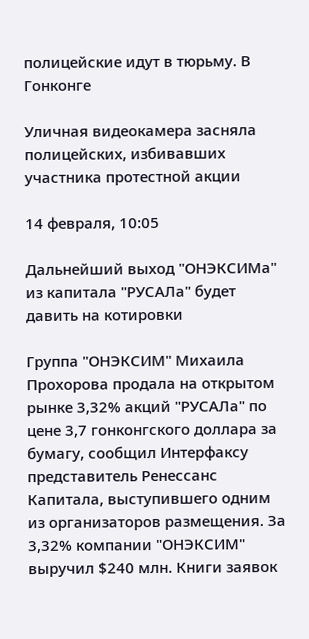полицейские идут в тюрьму. В Гонконге

Уличная видеокамера засняла полицейских, избивавших участника протестной акции

14 февраля, 10:05

Дальнейший выход "ОНЭКСИМа" из капитала "РУСАЛа" будет давить на котировки

Группа "ОНЭКСИМ" Михаила Прохорова продала на открытом рынке 3,32% акций "РУСАЛа" по цене 3,7 гонконгского доллара за бумагу, сообщил Интерфаксу представитель Ренессанс Капитала, выступившего одним из организаторов размещения. За 3,32% компании "ОНЭКСИМ" выручил $240 млн. Книги заявок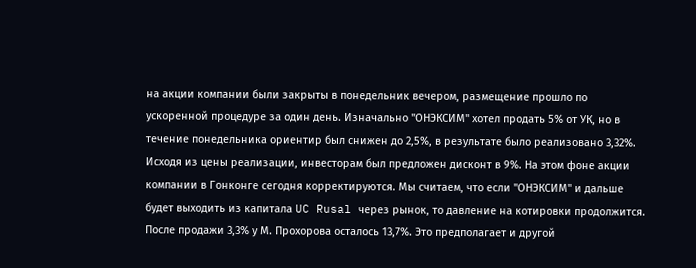на акции компании были закрыты в понедельник вечером, размещение прошло по ускоренной процедуре за один день. Изначально "ОНЭКСИМ" хотел продать 5% от УК, но в течение понедельника ориентир был снижен до 2,5%, в результате было реализовано 3,32%. Исходя из цены реализации, инвесторам был предложен дисконт в 9%. На этом фоне акции компании в Гонконге сегодня корректируются. Мы считаем, что если "ОНЭКСИМ" и дальше будет выходить из капитала UC Rusal через рынок, то давление на котировки продолжится. После продажи 3,3% у М. Прохорова осталось 13,7%. Это предполагает и другой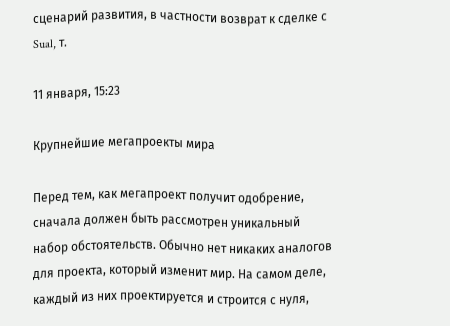сценарий развития, в частности возврат к сделке с Sual, т.

11 января, 15:23

Крупнейшие мегапроекты мира

Перед тем, как мегапроект получит одобрение, сначала должен быть рассмотрен уникальный набор обстоятельств. Обычно нет никаких аналогов для проекта, который изменит мир. На самом деле, каждый из них проектируется и строится с нуля,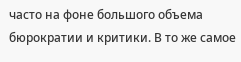часто на фоне большого объема бюрократии и критики. В то же самое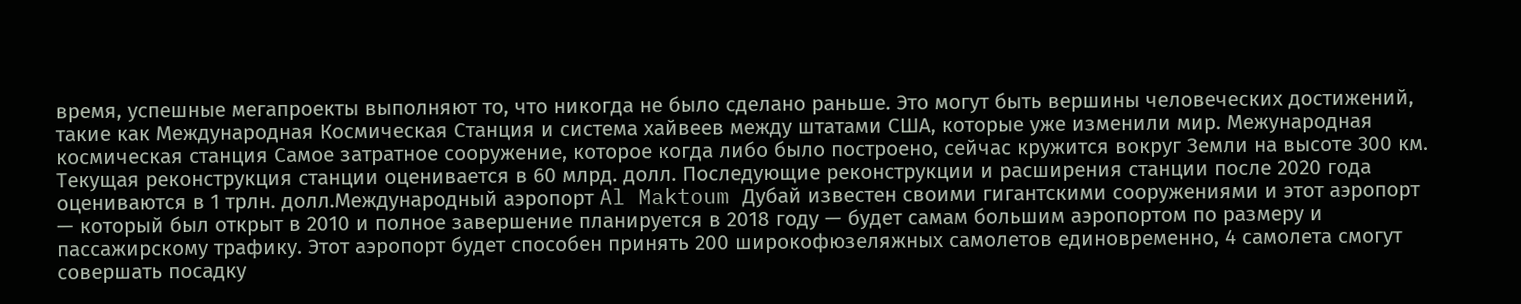время, успешные мегапроекты выполняют то, что никогда не было сделано раньше. Это могут быть вершины человеческих достижений, такие как Международная Космическая Станция и система хайвеев между штатами США, которые уже изменили мир. Межународная космическая станция Самое затратное сооружение, которое когда либо было построено, сейчас кружится вокруг Земли на высоте 300 км. Текущая реконструкция станции оценивается в 60 млрд. долл. Последующие реконструкции и расширения станции после 2020 года оцениваются в 1 трлн. долл.Международный аэропорт Al Maktoum Дубай известен своими гигантскими сооружениями и этот аэропорт — который был открыт в 2010 и полное завершение планируется в 2018 году — будет самам большим аэропортом по размеру и пассажирскому трафику. Этот аэропорт будет способен принять 200 широкофюзеляжных самолетов единовременно, 4 самолета смогут совершать посадку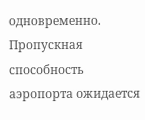одновременно. Пропускная способность аэропорта ожидается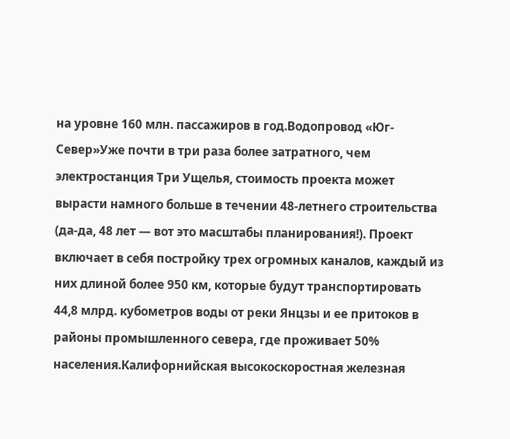на уровне 160 млн. пассажиров в год.Водопровод «Юг-Север»Уже почти в три раза более затратного, чем электростанция Три Ущелья, стоимость проекта может вырасти намного больше в течении 48-летнего строительства (да-да, 48 лет — вот это масштабы планирования!). Проект включает в себя постройку трех огромных каналов, каждый из них длиной более 950 км, которые будут транспортировать 44,8 млрд. кубометров воды от реки Янцзы и ее притоков в районы промышленного севера, где проживает 50% населения.Калифорнийская высокоскоростная железная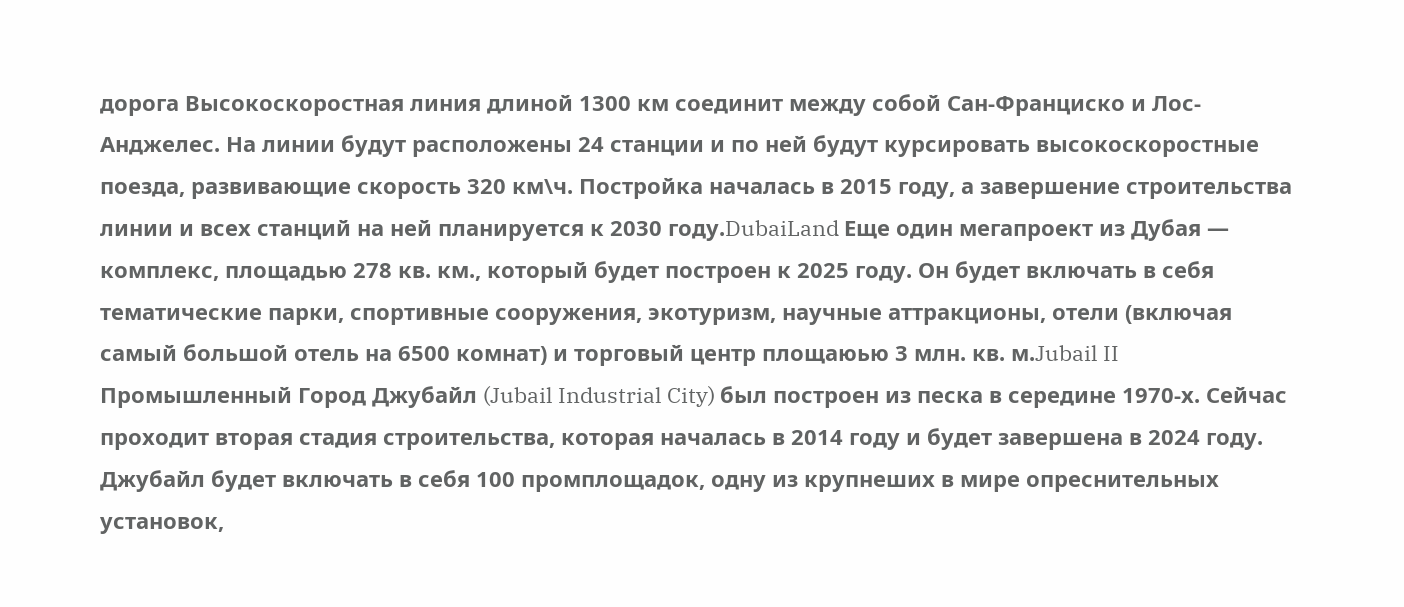дорога Высокоскоростная линия длиной 1300 км соединит между собой Сан-Франциско и Лос-Анджелес. На линии будут расположены 24 станции и по ней будут курсировать высокоскоростные поезда, развивающие скорость 320 км\ч. Постройка началась в 2015 году, а завершение строительства линии и всех станций на ней планируется к 2030 году.DubaiLand Еще один мегапроект из Дубая — комплекс, площадью 278 кв. км., который будет построен к 2025 году. Он будет включать в себя тематические парки, спортивные сооружения, экотуризм, научные аттракционы, отели (включая самый большой отель на 6500 комнат) и торговый центр площаюью 3 млн. кв. м.Jubail II Промышленный Город Джубайл (Jubail Industrial City) был построен из песка в середине 1970-х. Сейчас проходит вторая стадия строительства, которая началась в 2014 году и будет завершена в 2024 году. Джубайл будет включать в себя 100 промплощадок, одну из крупнеших в мире опреснительных установок,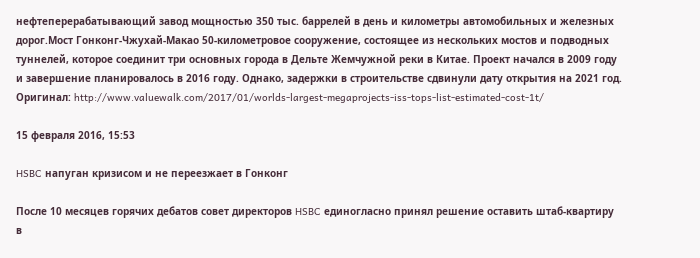нефтеперерабатывающий завод мощностью 350 тыс. баррелей в день и километры автомобильных и железных дорог.Мост Гонконг-Чжухай-Макао 50-километровое сооружение, состоящее из нескольких мостов и подводных туннелей, которое соединит три основных города в Дельте Жемчужной реки в Китае. Проект начался в 2009 году и завершение планировалось в 2016 году. Однако, задержки в строительстве сдвинули дату открытия на 2021 год. Оригинал: http://www.valuewalk.com/2017/01/worlds-largest-megaprojects-iss-tops-list-estimated-cost-1t/

15 февраля 2016, 15:53

HSBC напуган кризисом и не переезжает в Гонконг

После 10 месяцев горячих дебатов совет директоров HSBC единогласно принял решение оставить штаб-квартиру в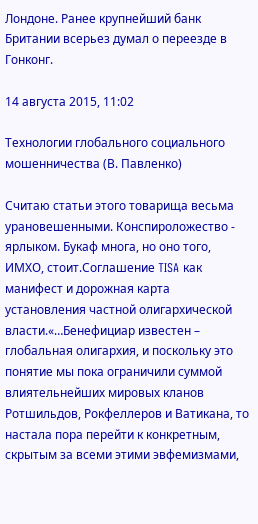Лондоне. Ранее крупнейший банк Британии всерьез думал о переезде в Гонконг.

14 августа 2015, 11:02

Технологии глобального социального мошенничества (В. Павленко)

Считаю статьи этого товарища весьма урановешенными. Конспироложество - ярлыком. Букаф многа, но оно того, ИМХО, стоит.Соглашение TISA как манифест и дорожная карта установления частной олигархической власти.«…Бенефициар известен – глобальная олигархия, и поскольку это понятие мы пока ограничили суммой влиятельнейших мировых кланов Ротшильдов, Рокфеллеров и Ватикана, то настала пора перейти к конкретным, скрытым за всеми этими эвфемизмами,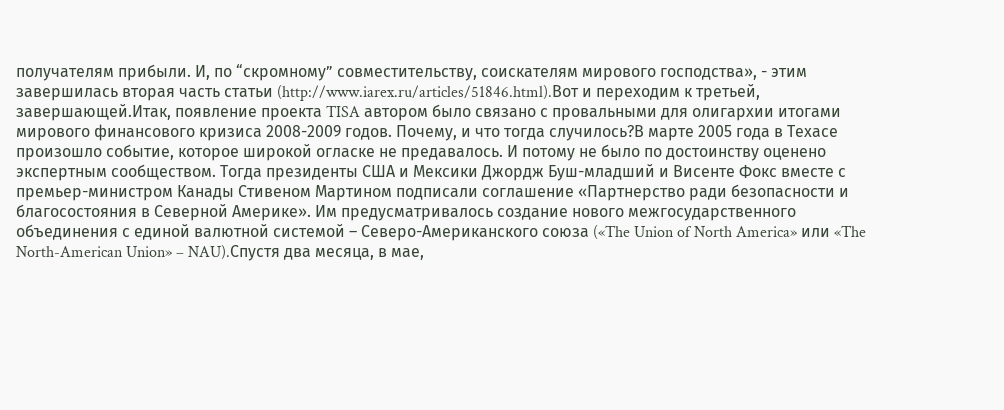получателям прибыли. И, по “скромному” совместительству, соискателям мирового господства», - этим завершилась вторая часть статьи (http://www.iarex.ru/articles/51846.html).Вот и переходим к третьей, завершающей.Итак, появление проекта TISA автором было связано с провальными для олигархии итогами мирового финансового кризиса 2008-2009 годов. Почему, и что тогда случилось?В марте 2005 года в Техасе произошло событие, которое широкой огласке не предавалось. И потому не было по достоинству оценено экспертным сообществом. Тогда президенты США и Мексики Джордж Буш-младший и Висенте Фокс вместе с премьер-министром Канады Стивеном Мартином подписали соглашение «Партнерство ради безопасности и благосостояния в Северной Америке». Им предусматривалось создание нового межгосударственного объединения с единой валютной системой – Северо-Американского союза («The Union of North America» или «The North-American Union» – NAU).Спустя два месяца, в мае,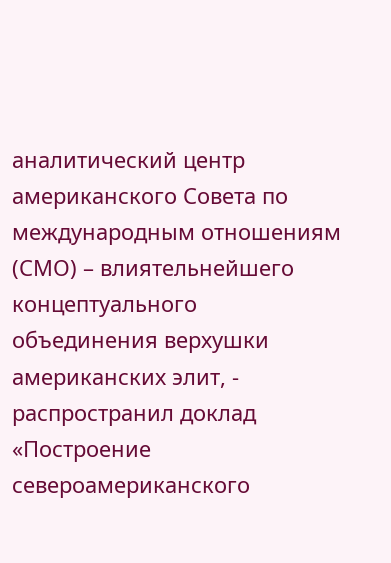аналитический центр американского Совета по международным отношениям (СМО) – влиятельнейшего концептуального объединения верхушки американских элит, - распространил доклад «Построение североамериканского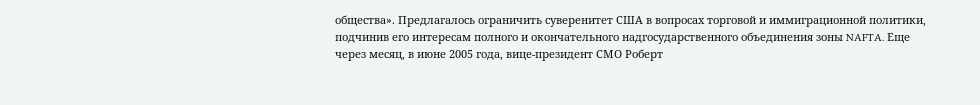общества». Предлагалось ограничить суверенитет США в вопросах торговой и иммиграционной политики, подчинив его интересам полного и окончательного надгосударственного объединения зоны NAFTA. Еще через месяц, в июне 2005 года, вице-президент СМО Роберт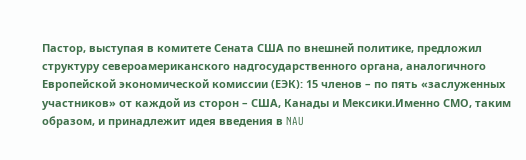Пастор, выступая в комитете Сената США по внешней политике, предложил структуру североамериканского надгосударственного органа, аналогичного Европейской экономической комиссии (ЕЭК): 15 членов – по пять «заслуженных участников» от каждой из сторон – США, Канады и Мексики.Именно СМО, таким образом, и принадлежит идея введения в NAU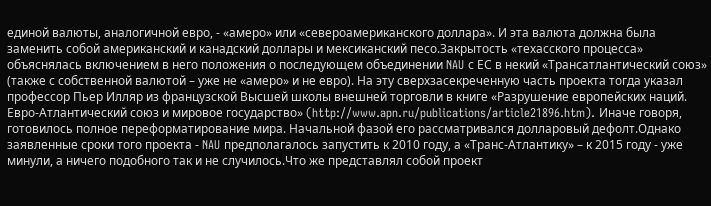единой валюты, аналогичной евро, - «амеро» или «североамериканского доллара». И эта валюта должна была заменить собой американский и канадский доллары и мексиканский песо.Закрытость «техасского процесса» объяснялась включением в него положения о последующем объединении NAU с ЕС в некий «Трансатлантический союз» (также с собственной валютой – уже не «амеро» и не евро). На эту сверхзасекреченную часть проекта тогда указал профессор Пьер Илляр из французской Высшей школы внешней торговли в книге «Разрушение европейских наций. Евро-Атлантический союз и мировое государство» (http://www.apn.ru/publications/article21896.htm). Иначе говоря, готовилось полное переформатирование мира. Начальной фазой его рассматривался долларовый дефолт.Однако заявленные сроки того проекта - NAU предполагалось запустить к 2010 году, а «Транс-Атлантику» – к 2015 году - уже минули, а ничего подобного так и не случилось.Что же представлял собой проект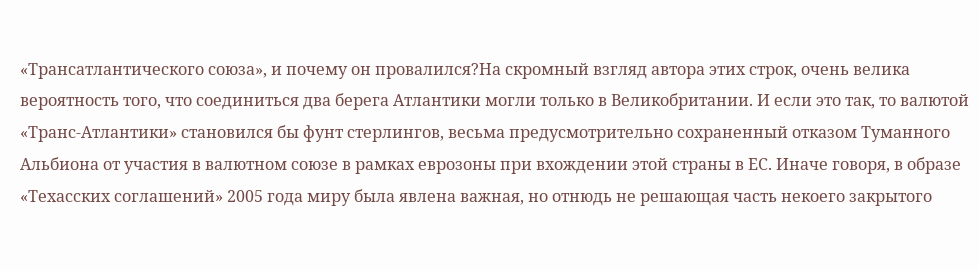«Трансатлантического союза», и почему он провалился?На скромный взгляд автора этих строк, очень велика вероятность того, что соединиться два берега Атлантики могли только в Великобритании. И если это так, то валютой «Транс-Атлантики» становился бы фунт стерлингов, весьма предусмотрительно сохраненный отказом Туманного Альбиона от участия в валютном союзе в рамках еврозоны при вхождении этой страны в ЕС. Иначе говоря, в образе «Техасских соглашений» 2005 года миру была явлена важная, но отнюдь не решающая часть некоего закрытого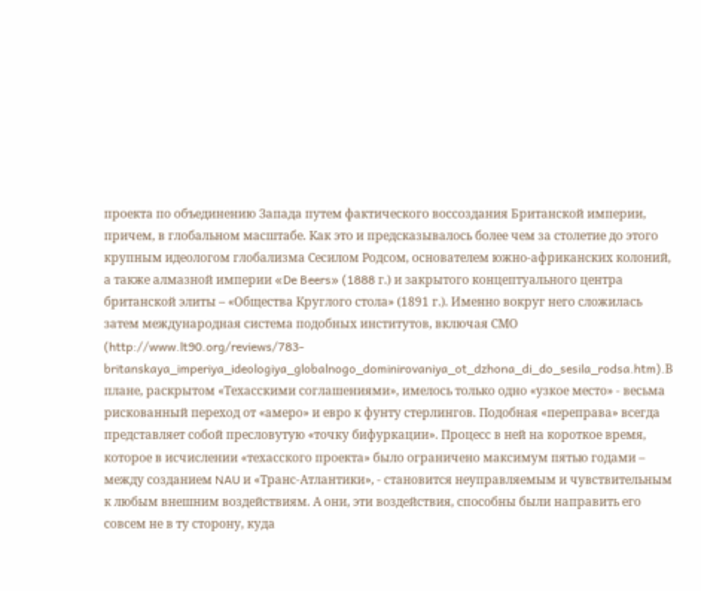проекта по объединению Запада путем фактического воссоздания Британской империи, причем, в глобальном масштабе. Как это и предсказывалось более чем за столетие до этого крупным идеологом глобализма Сесилом Родсом, основателем южно-африканских колоний, а также алмазной империи «De Beers» (1888 г.) и закрытого концептуального центра британской элиты – «Общества Круглого стола» (1891 г.). Именно вокруг него сложилась затем международная система подобных институтов, включая СМО (http://www.lt90.org/reviews/783-britanskaya_imperiya_ideologiya_globalnogo_dominirovaniya_ot_dzhona_di_do_sesila_rodsa.htm).В плане, раскрытом «Техасскими соглашениями», имелось только одно «узкое место» - весьма рискованный переход от «амеро» и евро к фунту стерлингов. Подобная «переправа» всегда представляет собой пресловутую «точку бифуркации». Процесс в ней на короткое время, которое в исчислении «техасского проекта» было ограничено максимум пятью годами – между созданием NAU и «Транс-Атлантики», - становится неуправляемым и чувствительным к любым внешним воздействиям. А они, эти воздействия, способны были направить его совсем не в ту сторону, куда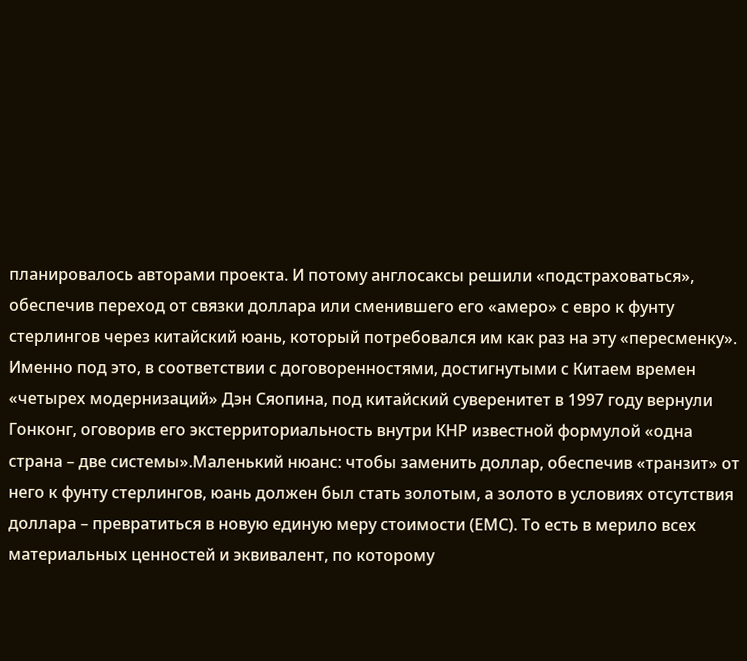планировалось авторами проекта. И потому англосаксы решили «подстраховаться», обеспечив переход от связки доллара или сменившего его «амеро» с евро к фунту стерлингов через китайский юань, который потребовался им как раз на эту «пересменку». Именно под это, в соответствии с договоренностями, достигнутыми с Китаем времен «четырех модернизаций» Дэн Сяопина, под китайский суверенитет в 1997 году вернули Гонконг, оговорив его экстерриториальность внутри КНР известной формулой «одна страна – две системы».Маленький нюанс: чтобы заменить доллар, обеспечив «транзит» от него к фунту стерлингов, юань должен был стать золотым, а золото в условиях отсутствия доллара – превратиться в новую единую меру стоимости (ЕМС). То есть в мерило всех материальных ценностей и эквивалент, по которому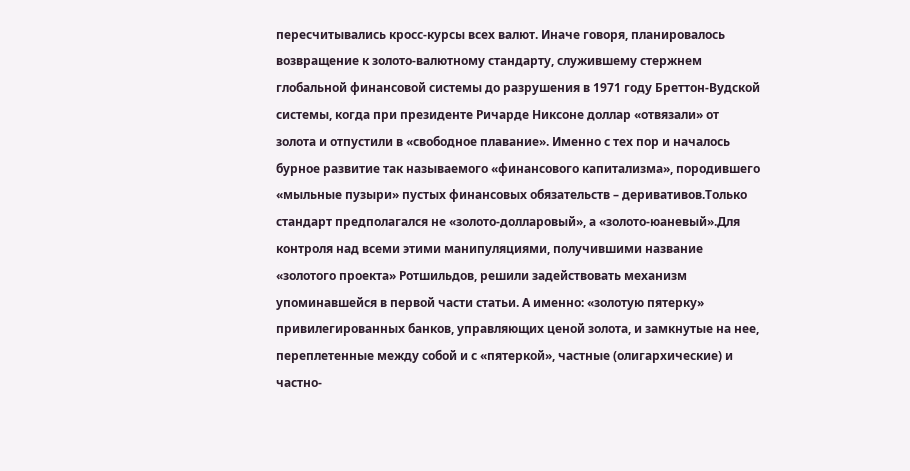пересчитывались кросс-курсы всех валют. Иначе говоря, планировалось возвращение к золото-валютному стандарту, служившему стержнем глобальной финансовой системы до разрушения в 1971 году Бреттон-Вудской системы, когда при президенте Ричарде Никсоне доллар «отвязали» от золота и отпустили в «свободное плавание». Именно с тех пор и началось бурное развитие так называемого «финансового капитализма», породившего «мыльные пузыри» пустых финансовых обязательств – деривативов.Только стандарт предполагался не «золото-долларовый», а «золото-юаневый».Для контроля над всеми этими манипуляциями, получившими название «золотого проекта» Ротшильдов, решили задействовать механизм упоминавшейся в первой части статьи. А именно: «золотую пятерку» привилегированных банков, управляющих ценой золота, и замкнутые на нее, переплетенные между собой и с «пятеркой», частные (олигархические) и частно-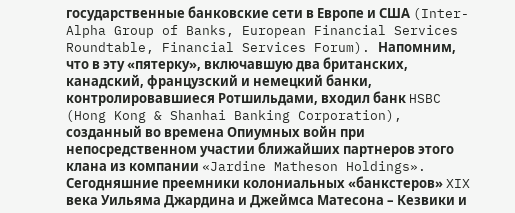государственные банковские сети в Европе и США (Inter-Alpha Group of Banks, European Financial Services Roundtable, Financial Services Forum). Напомним, что в эту «пятерку», включавшую два британских, канадский, французский и немецкий банки, контролировавшиеся Ротшильдами, входил банк HSBC (Hong Kong & Shanhai Banking Corporation), созданный во времена Опиумных войн при непосредственном участии ближайших партнеров этого клана из компании «Jardine Matheson Holdings». Сегодняшние преемники колониальных «банкстеров» XIX века Уильяма Джардина и Джеймса Матесона – Кезвики и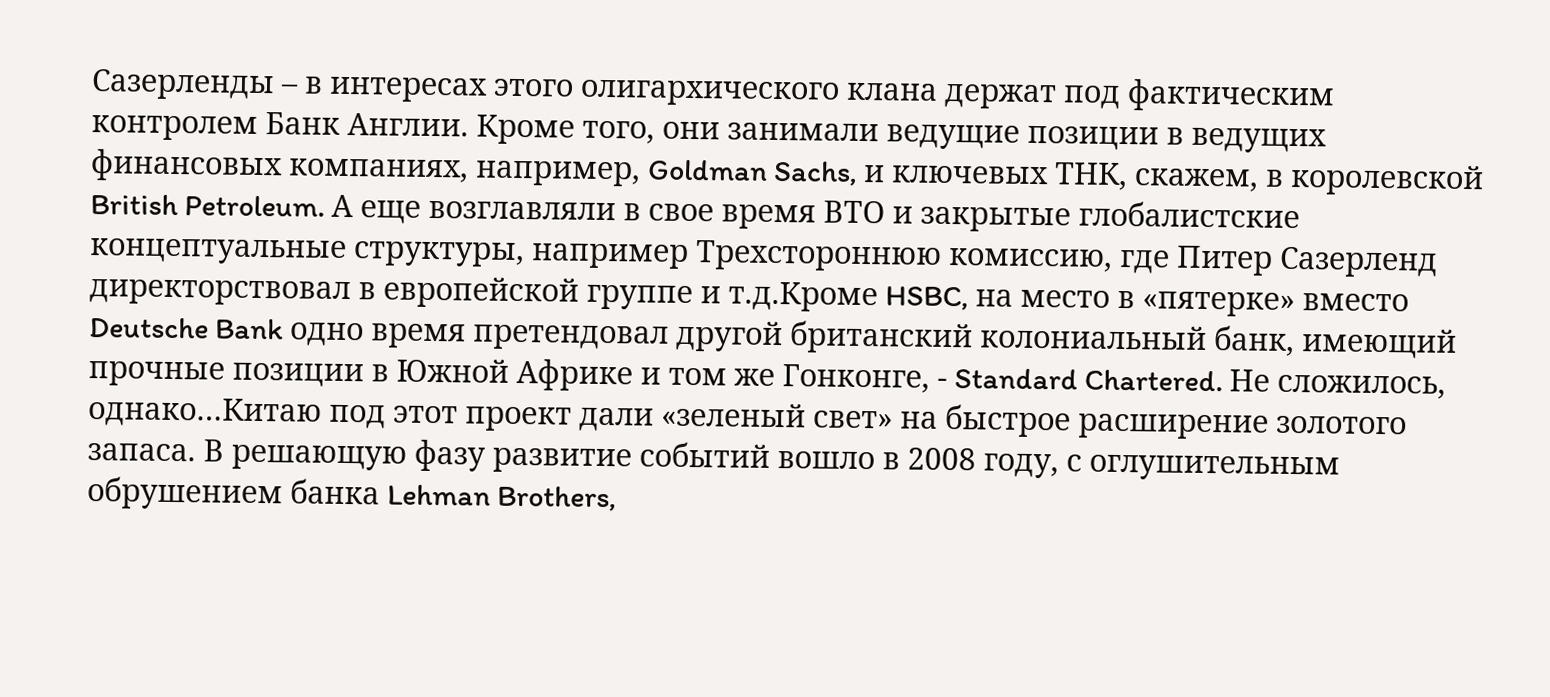Сазерленды – в интересах этого олигархического клана держат под фактическим контролем Банк Англии. Кроме того, они занимали ведущие позиции в ведущих финансовых компаниях, например, Goldman Sachs, и ключевых ТНК, скажем, в королевской British Petroleum. А еще возглавляли в свое время ВТО и закрытые глобалистские концептуальные структуры, например Трехстороннюю комиссию, где Питер Сазерленд директорствовал в европейской группе и т.д.Кроме HSBC, на место в «пятерке» вместо Deutsche Bank одно время претендовал другой британский колониальный банк, имеющий прочные позиции в Южной Африке и том же Гонконге, - Standard Chartered. Не сложилось, однако…Китаю под этот проект дали «зеленый свет» на быстрое расширение золотого запаса. В решающую фазу развитие событий вошло в 2008 году, с оглушительным обрушением банка Lehman Brothers,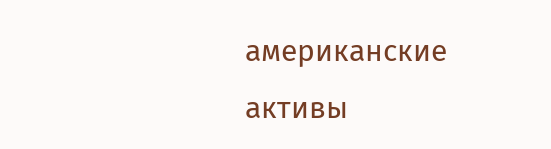американские активы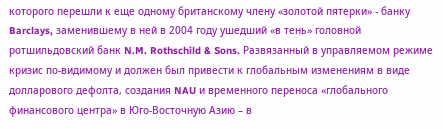которого перешли к еще одному британскому члену «золотой пятерки» - банку Barclays, заменившему в ней в 2004 году ушедший «в тень» головной ротшильдовский банк N.M. Rothschild & Sons. Развязанный в управляемом режиме кризис по-видимому и должен был привести к глобальным изменениям в виде долларового дефолта, создания NAU и временного переноса «глобального финансового центра» в Юго-Восточную Азию – в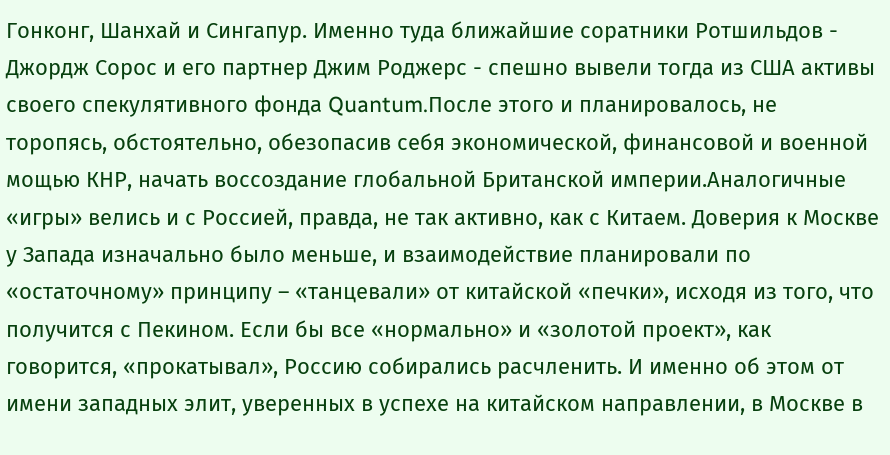Гонконг, Шанхай и Сингапур. Именно туда ближайшие соратники Ротшильдов - Джордж Сорос и его партнер Джим Роджерс - спешно вывели тогда из США активы своего спекулятивного фонда Quantum.После этого и планировалось, не торопясь, обстоятельно, обезопасив себя экономической, финансовой и военной мощью КНР, начать воссоздание глобальной Британской империи.Аналогичные «игры» велись и с Россией, правда, не так активно, как с Китаем. Доверия к Москве у Запада изначально было меньше, и взаимодействие планировали по «остаточному» принципу – «танцевали» от китайской «печки», исходя из того, что получится с Пекином. Если бы все «нормально» и «золотой проект», как говорится, «прокатывал», Россию собирались расчленить. И именно об этом от имени западных элит, уверенных в успехе на китайском направлении, в Москве в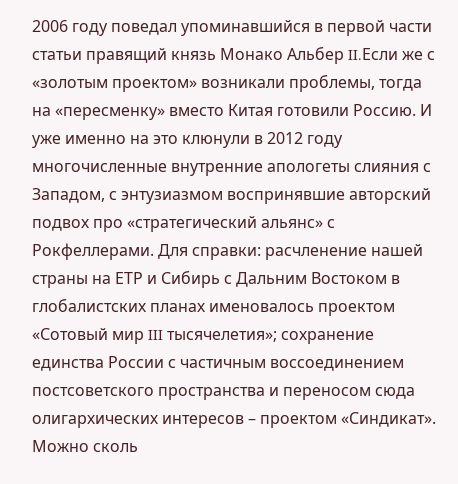2006 году поведал упоминавшийся в первой части статьи правящий князь Монако Альбер II.Если же с «золотым проектом» возникали проблемы, тогда на «пересменку» вместо Китая готовили Россию. И уже именно на это клюнули в 2012 году многочисленные внутренние апологеты слияния с Западом, с энтузиазмом воспринявшие авторский подвох про «стратегический альянс» с Рокфеллерами. Для справки: расчленение нашей страны на ЕТР и Сибирь с Дальним Востоком в глобалистских планах именовалось проектом «Сотовый мир III тысячелетия»; сохранение единства России с частичным воссоединением постсоветского пространства и переносом сюда олигархических интересов – проектом «Синдикат». Можно сколь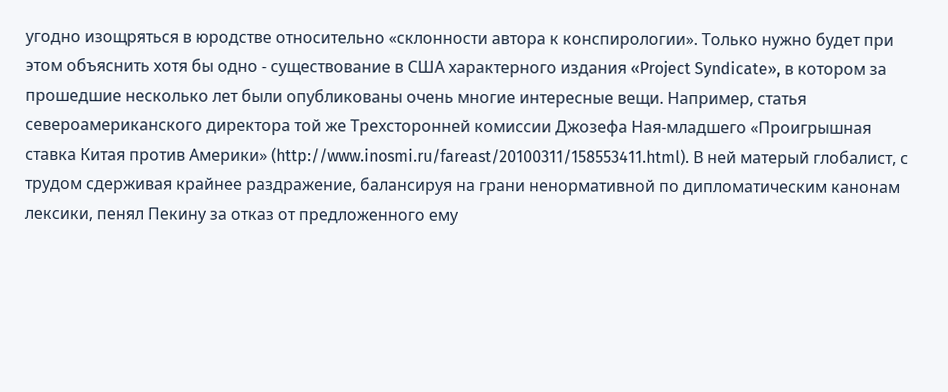угодно изощряться в юродстве относительно «склонности автора к конспирологии». Только нужно будет при этом объяснить хотя бы одно - существование в США характерного издания «Project Syndicate», в котором за прошедшие несколько лет были опубликованы очень многие интересные вещи. Например, статья североамериканского директора той же Трехсторонней комиссии Джозефа Ная-младшего «Проигрышная ставка Китая против Америки» (http://www.inosmi.ru/fareast/20100311/158553411.html). В ней матерый глобалист, с трудом сдерживая крайнее раздражение, балансируя на грани ненормативной по дипломатическим канонам лексики, пенял Пекину за отказ от предложенного ему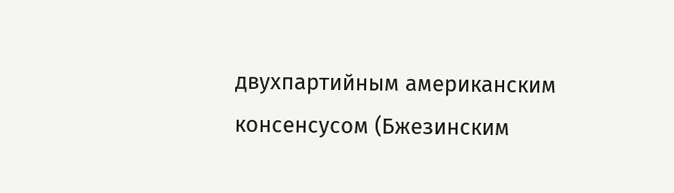двухпартийным американским консенсусом (Бжезинским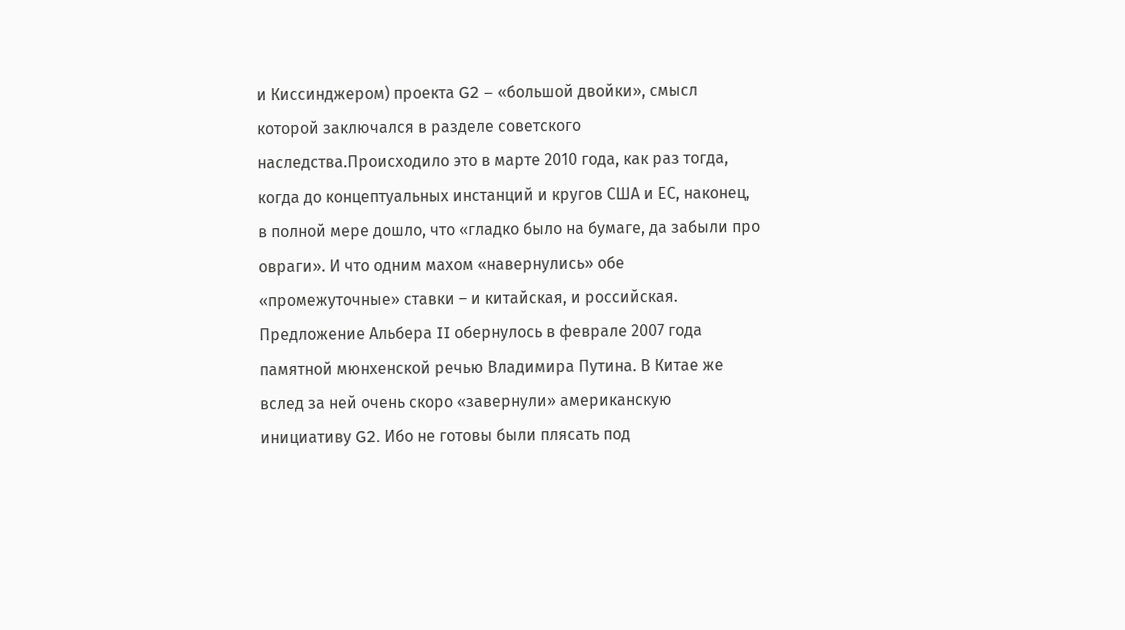и Киссинджером) проекта G2 – «большой двойки», смысл которой заключался в разделе советского наследства.Происходило это в марте 2010 года, как раз тогда, когда до концептуальных инстанций и кругов США и ЕС, наконец, в полной мере дошло, что «гладко было на бумаге, да забыли про овраги». И что одним махом «навернулись» обе «промежуточные» ставки – и китайская, и российская. Предложение Альбера II обернулось в феврале 2007 года памятной мюнхенской речью Владимира Путина. В Китае же вслед за ней очень скоро «завернули» американскую инициативу G2. Ибо не готовы были плясать под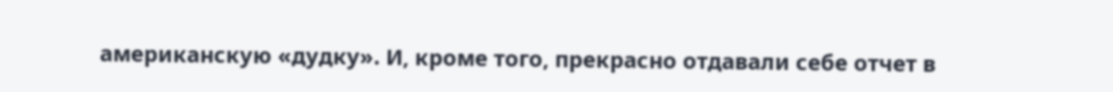американскую «дудку». И, кроме того, прекрасно отдавали себе отчет в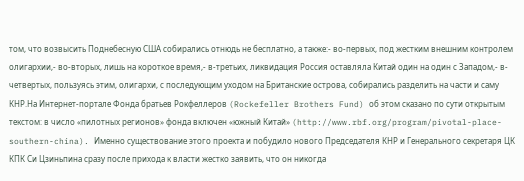том, что возвысить Поднебесную США собирались отнюдь не бесплатно, а также:- во-первых, под жестким внешним контролем олигархии,- во-вторых, лишь на короткое время,- в-третьих, ликвидация Россия оставляла Китай один на один с Западом,- в-четвертых, пользуясь этим, олигархи, с последующим уходом на Британские острова, собирались разделить на части и саму КНР.На Интернет-портале Фонда братьев Рокфеллеров (Rockefeller Brothers Fund) об этом сказано по сути открытым текстом: в число «пилотных регионов» фонда включен «южный Китай» (http://www.rbf.org/program/pivotal-place-southern-china). Именно существование этого проекта и побудило нового Председателя КНР и Генерального секретаря ЦК КПК Си Цзиньпина сразу после прихода к власти жестко заявить, что он никогда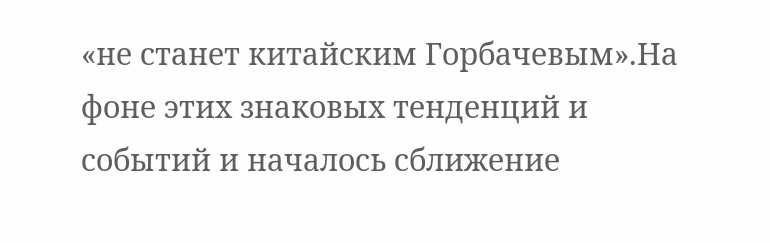«не станет китайским Горбачевым».На фоне этих знаковых тенденций и событий и началось сближение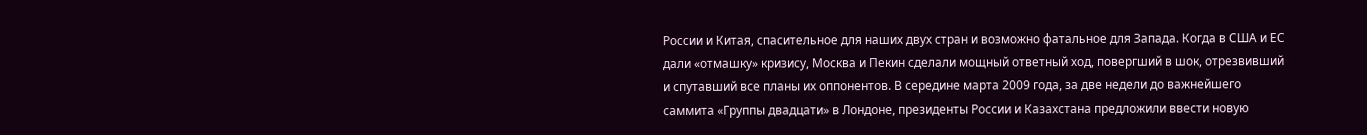России и Китая, спасительное для наших двух стран и возможно фатальное для Запада. Когда в США и ЕС дали «отмашку» кризису, Москва и Пекин сделали мощный ответный ход, повергший в шок, отрезвивший и спутавший все планы их оппонентов. В середине марта 2009 года, за две недели до важнейшего саммита «Группы двадцати» в Лондоне, президенты России и Казахстана предложили ввести новую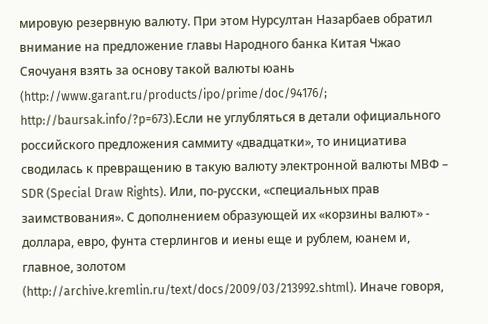мировую резервную валюту. При этом Нурсултан Назарбаев обратил внимание на предложение главы Народного банка Китая Чжао Сяочуаня взять за основу такой валюты юань (http://www.garant.ru/products/ipo/prime/doc/94176/; http://baursak.info/?p=673).Если не углубляться в детали официального российского предложения саммиту «двадцатки», то инициатива сводилась к превращению в такую валюту электронной валюты МВФ – SDR (Special Draw Rights). Или, по-русски, «специальных прав заимствования». С дополнением образующей их «корзины валют» - доллара, евро, фунта стерлингов и иены еще и рублем, юанем и, главное, золотом (http://archive.kremlin.ru/text/docs/2009/03/213992.shtml). Иначе говоря,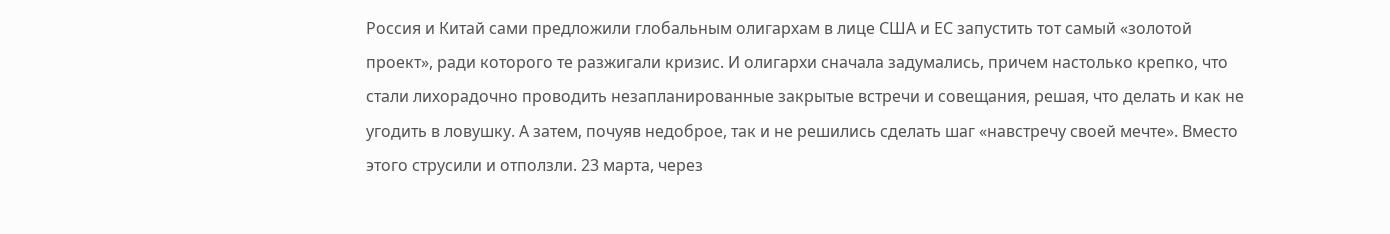Россия и Китай сами предложили глобальным олигархам в лице США и ЕС запустить тот самый «золотой проект», ради которого те разжигали кризис. И олигархи сначала задумались, причем настолько крепко, что стали лихорадочно проводить незапланированные закрытые встречи и совещания, решая, что делать и как не угодить в ловушку. А затем, почуяв недоброе, так и не решились сделать шаг «навстречу своей мечте». Вместо этого струсили и отползли. 23 марта, через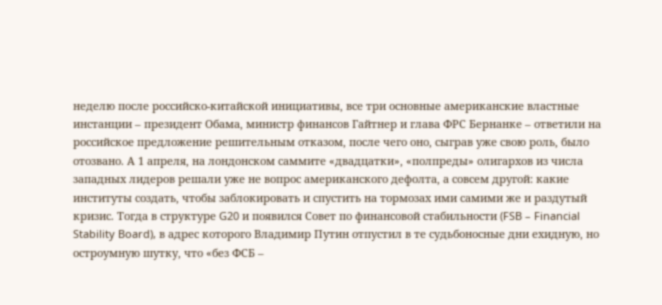неделю после российско-китайской инициативы, все три основные американские властные инстанции – президент Обама, министр финансов Гайтнер и глава ФРС Бернанке – ответили на российское предложение решительным отказом, после чего оно, сыграв уже свою роль, было отозвано. А 1 апреля, на лондонском саммите «двадцатки», «полпреды» олигархов из числа западных лидеров решали уже не вопрос американского дефолта, а совсем другой: какие институты создать, чтобы заблокировать и спустить на тормозах ими самими же и раздутый кризис. Тогда в структуре G20 и появился Совет по финансовой стабильности (FSB – Financial Stability Board), в адрес которого Владимир Путин отпустил в те судьбоносные дни ехидную, но остроумную шутку, что «без ФСБ –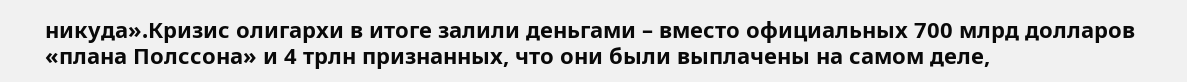никуда».Кризис олигархи в итоге залили деньгами – вместо официальных 700 млрд долларов «плана Полссона» и 4 трлн признанных, что они были выплачены на самом деле,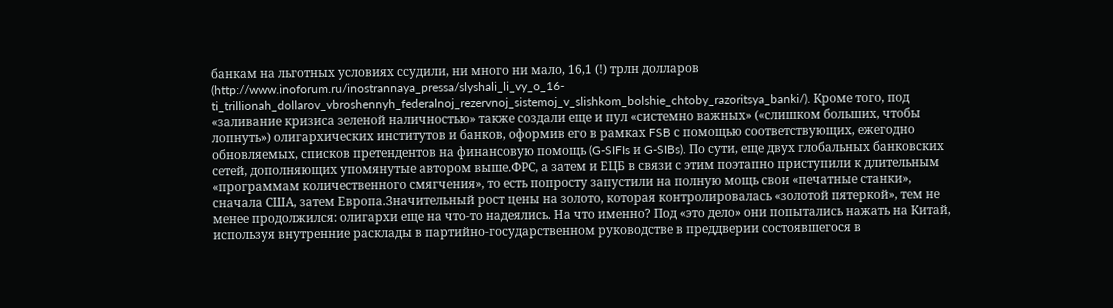банкам на льготных условиях ссудили, ни много ни мало, 16,1 (!) трлн долларов (http://www.inoforum.ru/inostrannaya_pressa/slyshali_li_vy_o_16-ti_trillionah_dollarov_vbroshennyh_federalnoj_rezervnoj_sistemoj_v_slishkom_bolshie_chtoby_razoritsya_banki/). Кроме того, под «заливание кризиса зеленой наличностью» также создали еще и пул «системно важных» («слишком больших, чтобы лопнуть») олигархических институтов и банков, оформив его в рамках FSB с помощью соответствующих, ежегодно обновляемых, списков претендентов на финансовую помощь (G-SIFIs и G-SIBs). По сути, еще двух глобальных банковских сетей, дополняющих упомянутые автором выше.ФРС, а затем и ЕЦБ в связи с этим поэтапно приступили к длительным «программам количественного смягчения», то есть попросту запустили на полную мощь свои «печатные станки», сначала США, затем Европа.Значительный рост цены на золото, которая контролировалась «золотой пятеркой», тем не менее продолжился: олигархи еще на что-то надеялись. На что именно? Под «это дело» они попытались нажать на Китай, используя внутренние расклады в партийно-государственном руководстве в преддверии состоявшегося в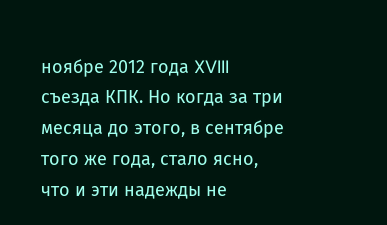ноябре 2012 года XVIII съезда КПК. Но когда за три месяца до этого, в сентябре того же года, стало ясно, что и эти надежды не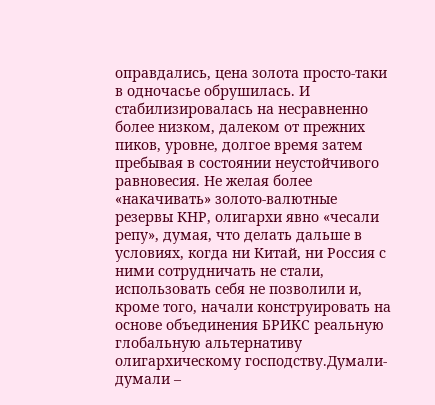оправдались, цена золота просто-таки в одночасье обрушилась. И стабилизировалась на несравненно более низком, далеком от прежних пиков, уровне, долгое время затем пребывая в состоянии неустойчивого равновесия. Не желая более «накачивать» золото-валютные резервы КНР, олигархи явно «чесали репу», думая, что делать дальше в условиях, когда ни Китай, ни Россия с ними сотрудничать не стали, использовать себя не позволили и, кроме того, начали конструировать на основе объединения БРИКС реальную глобальную альтернативу олигархическому господству.Думали-думали –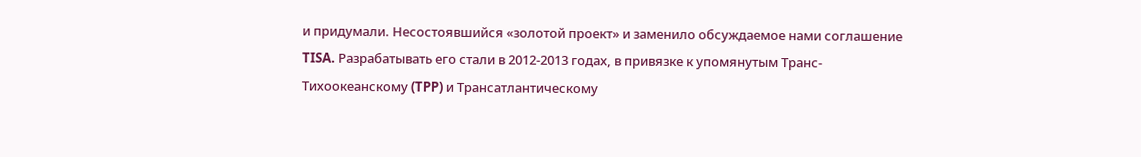и придумали. Несостоявшийся «золотой проект» и заменило обсуждаемое нами соглашение TISA. Разрабатывать его стали в 2012-2013 годах, в привязке к упомянутым Транс-Тихоокеанскому (TPP) и Трансатлантическому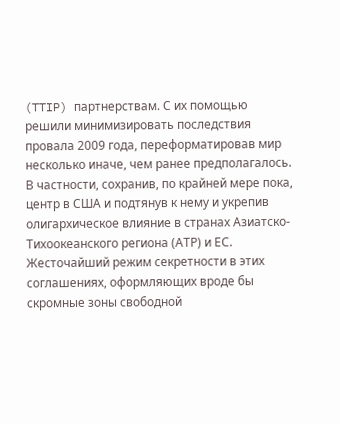(TTIP) партнерствам. С их помощью решили минимизировать последствия провала 2009 года, переформатировав мир несколько иначе, чем ранее предполагалось. В частности, сохранив, по крайней мере пока, центр в США и подтянув к нему и укрепив олигархическое влияние в странах Азиатско-Тихоокеанского региона (АТР) и ЕС. Жесточайший режим секретности в этих соглашениях, оформляющих вроде бы скромные зоны свободной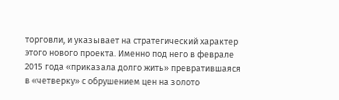торговли, и указывает на стратегический характер этого нового проекта. Именно под него в феврале 2015 года «приказала долго жить» превратившаяся в «четверку» с обрушением цен на золото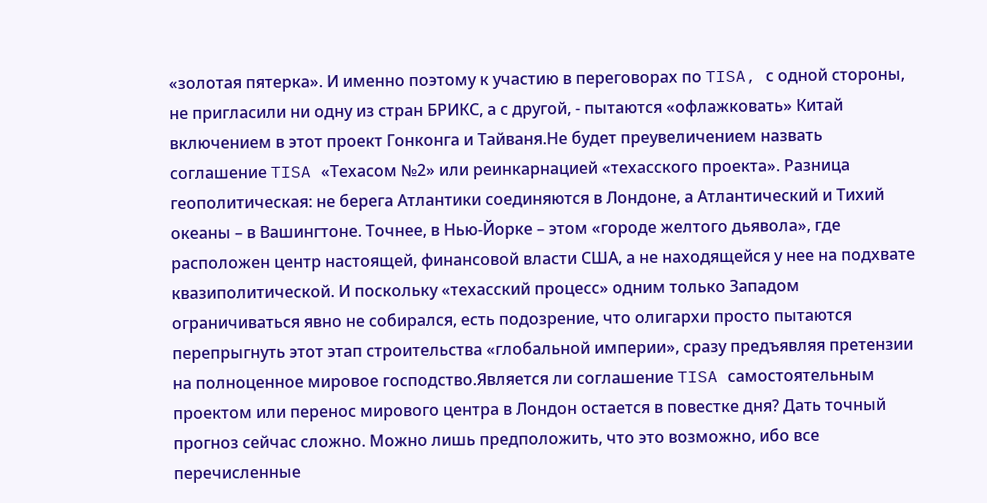«золотая пятерка». И именно поэтому к участию в переговорах по TISA, с одной стороны, не пригласили ни одну из стран БРИКС, а с другой, - пытаются «офлажковать» Китай включением в этот проект Гонконга и Тайваня.Не будет преувеличением назвать соглашение TISA «Техасом №2» или реинкарнацией «техасского проекта». Разница геополитическая: не берега Атлантики соединяются в Лондоне, а Атлантический и Тихий океаны – в Вашингтоне. Точнее, в Нью-Йорке – этом «городе желтого дьявола», где расположен центр настоящей, финансовой власти США, а не находящейся у нее на подхвате квазиполитической. И поскольку «техасский процесс» одним только Западом ограничиваться явно не собирался, есть подозрение, что олигархи просто пытаются перепрыгнуть этот этап строительства «глобальной империи», сразу предъявляя претензии на полноценное мировое господство.Является ли соглашение TISA самостоятельным проектом или перенос мирового центра в Лондон остается в повестке дня? Дать точный прогноз сейчас сложно. Можно лишь предположить, что это возможно, ибо все перечисленные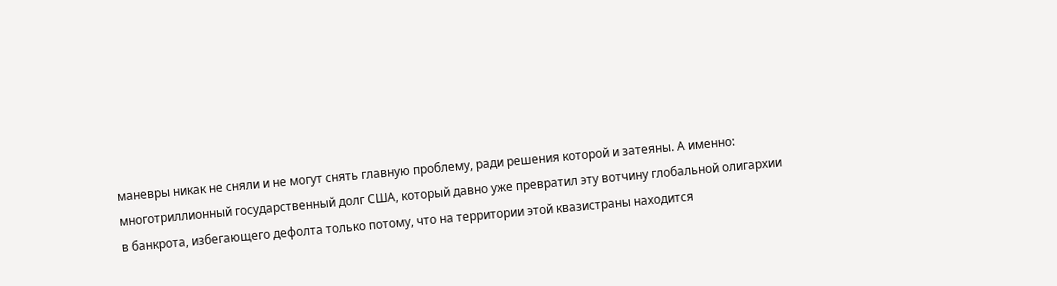маневры никак не сняли и не могут снять главную проблему, ради решения которой и затеяны. А именно: многотриллионный государственный долг США, который давно уже превратил эту вотчину глобальной олигархии в банкрота, избегающего дефолта только потому, что на территории этой квазистраны находится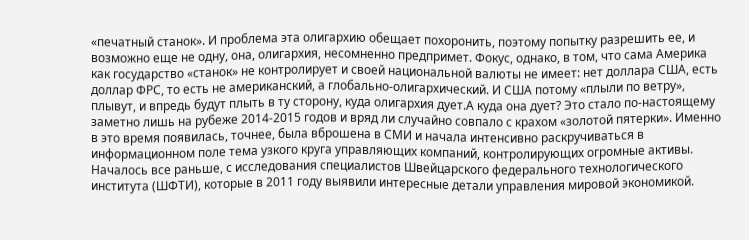«печатный станок». И проблема эта олигархию обещает похоронить, поэтому попытку разрешить ее, и возможно еще не одну, она, олигархия, несомненно предпримет. Фокус, однако, в том, что сама Америка как государство «станок» не контролирует и своей национальной валюты не имеет: нет доллара США, есть доллар ФРС, то есть не американский, а глобально-олигархический. И США потому «плыли по ветру», плывут, и впредь будут плыть в ту сторону, куда олигархия дует.А куда она дует? Это стало по-настоящему заметно лишь на рубеже 2014-2015 годов и вряд ли случайно совпало с крахом «золотой пятерки». Именно в это время появилась, точнее, была вброшена в СМИ и начала интенсивно раскручиваться в информационном поле тема узкого круга управляющих компаний, контролирующих огромные активы. Началось все раньше, с исследования специалистов Швейцарского федерального технологического института (ШФТИ), которые в 2011 году выявили интересные детали управления мировой экономикой.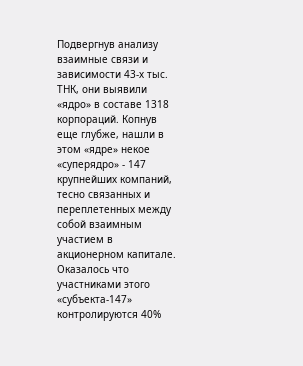Подвергнув анализу взаимные связи и зависимости 43-х тыс. ТНК, они выявили «ядро» в составе 1318 корпораций. Копнув еще глубже, нашли в этом «ядре» некое «суперядро» - 147 крупнейших компаний, тесно связанных и переплетенных между собой взаимным участием в акционерном капитале. Оказалось что участниками этого «субъекта-147» контролируются 40%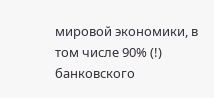мировой экономики, в том числе 90% (!) банковского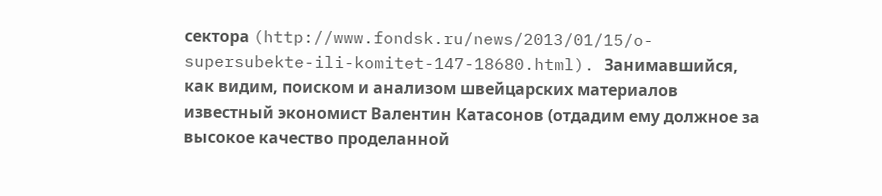сектора (http://www.fondsk.ru/news/2013/01/15/o-supersubekte-ili-komitet-147-18680.html). Занимавшийся, как видим, поиском и анализом швейцарских материалов известный экономист Валентин Катасонов (отдадим ему должное за высокое качество проделанной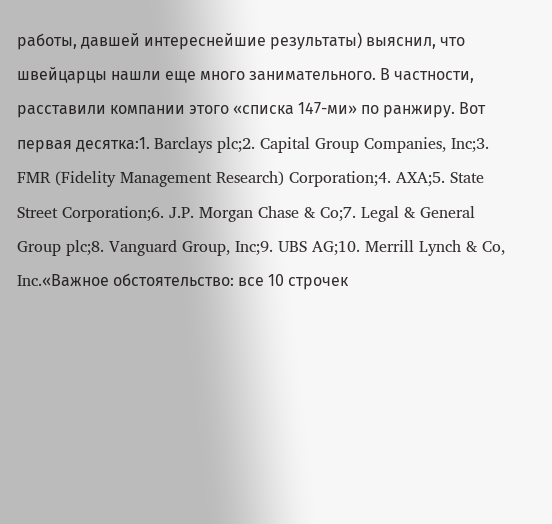работы, давшей интереснейшие результаты) выяснил, что швейцарцы нашли еще много занимательного. В частности, расставили компании этого «списка 147-ми» по ранжиру. Вот первая десятка:1. Barclays plc;2. Capital Group Companies, Inc;3. FMR (Fidelity Management Research) Corporation;4. AXA;5. State Street Corporation;6. J.P. Morgan Chase & Co;7. Legal & General Group plc;8. Vanguard Group, Inc;9. UBS AG;10. Merrill Lynch & Co, Inc.«Важное обстоятельство: все 10 строчек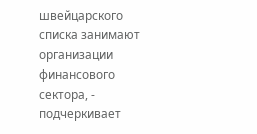швейцарского списка занимают организации финансового сектора, - подчеркивает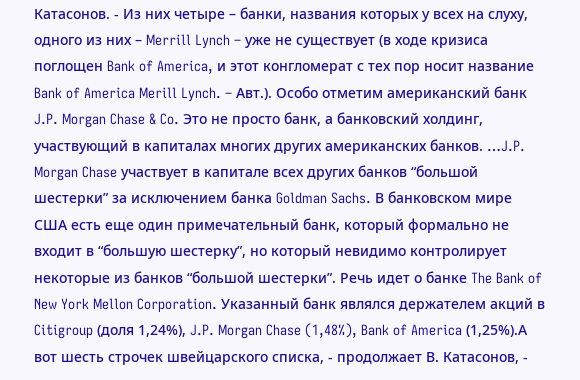Катасонов. - Из них четыре – банки, названия которых у всех на слуху, одного из них – Merrill Lynch – уже не существует (в ходе кризиса поглощен Bank of America, и этот конгломерат с тех пор носит название Bank of America Merill Lynch. – Авт.). Особо отметим американский банк J.P. Morgan Chase & Co. Это не просто банк, а банковский холдинг, участвующий в капиталах многих других американских банков. …J.P. Morgan Chase участвует в капитале всех других банков “большой шестерки” за исключением банка Goldman Sachs. В банковском мире США есть еще один примечательный банк, который формально не входит в “большую шестерку”, но который невидимо контролирует некоторые из банков “большой шестерки”. Речь идет о банке The Bank of New York Mellon Corporation. Указанный банк являлся держателем акций в Citigroup (доля 1,24%), J.P. Morgan Chase (1,48%), Bank of America (1,25%).А вот шесть строчек швейцарского списка, - продолжает В. Катасонов, -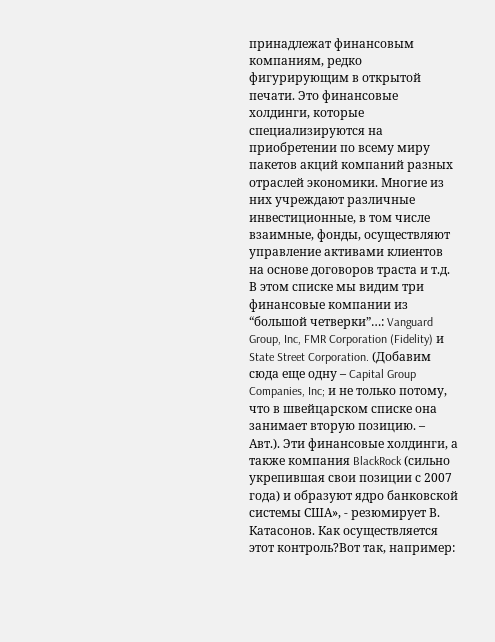принадлежат финансовым компаниям, редко фигурирующим в открытой печати. Это финансовые холдинги, которые специализируются на приобретении по всему миру пакетов акций компаний разных отраслей экономики. Многие из них учреждают различные инвестиционные, в том числе взаимные, фонды, осуществляют управление активами клиентов на основе договоров траста и т.д. В этом списке мы видим три финансовые компании из “большой четверки”…: Vanguard Group, Inc, FMR Corporation (Fidelity) и State Street Corporation. (Добавим сюда еще одну – Capital Group Companies, Inc; и не только потому, что в швейцарском списке она занимает вторую позицию. – Авт.). Эти финансовые холдинги, а также компания BlackRock (сильно укрепившая свои позиции с 2007 года) и образуют ядро банковской системы США», - резюмирует В. Катасонов. Как осуществляется этот контроль?Вот так, например: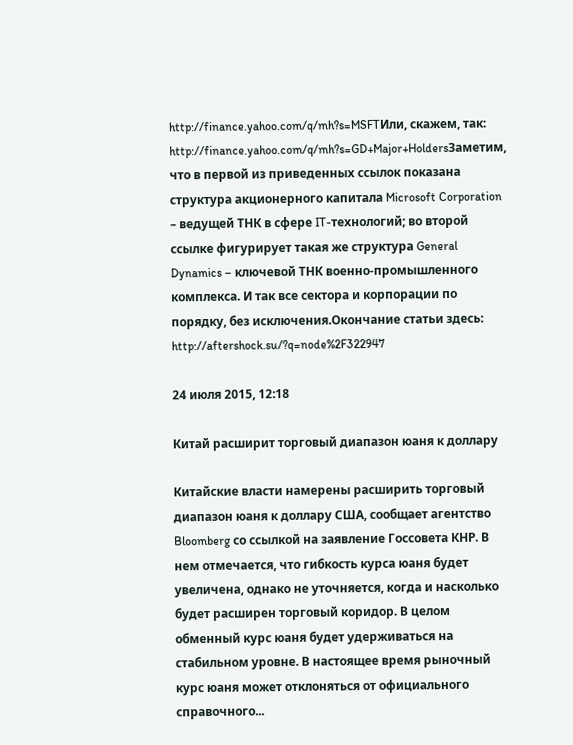http://finance.yahoo.com/q/mh?s=MSFTИли, скажем, так: http://finance.yahoo.com/q/mh?s=GD+Major+HoldersЗаметим, что в первой из приведенных ссылок показана структура акционерного капитала Microsoft Corporation – ведущей ТНК в сфере IT-технологий; во второй ссылке фигурирует такая же структура General Dynamics – ключевой ТНК военно-промышленного комплекса. И так все сектора и корпорации по порядку, без исключения.Окончание статьи здесь: http://aftershock.su/?q=node%2F322947

24 июля 2015, 12:18

Китай расширит торговый диапазон юаня к доллару

Китайские власти намерены расширить торговый диапазон юаня к доллару США, сообщает агентство Bloomberg со ссылкой на заявление Госсовета КНР. В нем отмечается, что гибкость курса юаня будет увеличена, однако не уточняется, когда и насколько будет расширен торговый коридор. В целом обменный курс юаня будет удерживаться на стабильном уровне. В настоящее время рыночный курс юаня может отклоняться от официального справочного...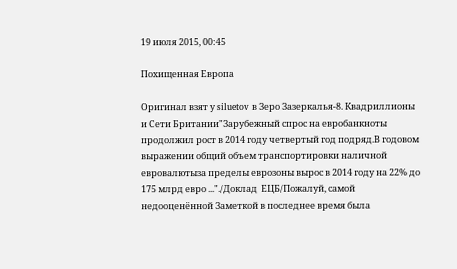19 июля 2015, 00:45

Похищенная Европа

Оригинал взят у siluetov в Зеро Зазеркалья-8. Квадриллионы и Сети Британии"Зарубежный спрос на евробанкноты продолжил рост в 2014 году четвертый год подряд.В годовом выражении общий объем транспортировки наличной евровалютыза пределы еврозоны вырос в 2014 году на 22% до 175 млрд евро ..."./Доклад  ЕЦБ/Пожалуй, самой недооценённой Заметкой в последнее время была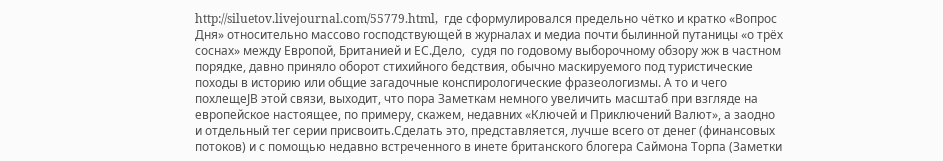http://siluetov.livejournal.com/55779.html,  где сформулировался предельно чётко и кратко «Вопрос Дня» относительно массово господствующей в журналах и медиа почти былинной путаницы «о трёх соснах» между Европой, Британией и ЕС.Дело,  судя по годовому выборочному обзору жж в частном порядке, давно приняло оборот стихийного бедствия, обычно маскируемого под туристические походы в историю или общие загадочные конспирологические фразеологизмы. А то и чего похлещеJВ этой связи, выходит, что пора Заметкам немного увеличить масштаб при взгляде на европейское настоящее, по примеру, скажем, недавних «Ключей и Приключений Валют», а заодно и отдельный тег серии присвоить.Сделать это, представляется, лучше всего от денег (финансовых потоков) и с помощью недавно встреченного в инете британского блогера Саймона Торпа (Заметки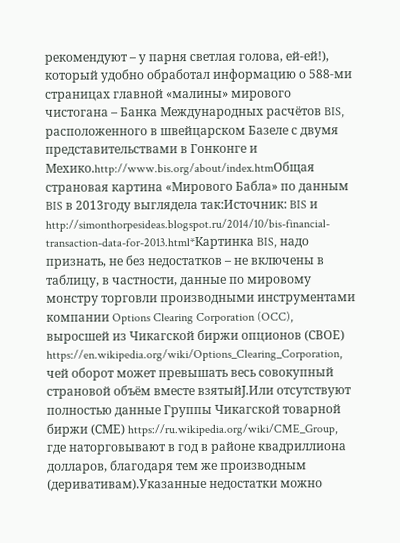рекомендуют – у парня светлая голова, ей-ей!), который удобно обработал информацию о 588-ми страницах главной «малины» мирового чистогана – Банка Международных расчётов BIS, расположенного в швейцарском Базеле с двумя представительствами в Гонконге и Мехико.http://www.bis.org/about/index.htmОбщая страновая картина «Мирового Бабла» по данным BIS в 2013году выглядела так:Источник: BIS и http://simonthorpesideas.blogspot.ru/2014/10/bis-financial-transaction-data-for-2013.html*Картинка BIS, надо признать, не без недостатков – не включены в таблицу, в частности, данные по мировому монстру торговли производными инструментами компании Options Clearing Corporation (OCC), выросшей из Чикагской биржи опционов (СВОЕ) https://en.wikipedia.org/wiki/Options_Clearing_Corporation, чей оборот может превышать весь совокупный страновой объём вместе взятыйJ.Или отсутствуют полностью данные Группы Чикагской товарной биржи (СМЕ) https://ru.wikipedia.org/wiki/CME_Group, где наторговывают в год в районе квадриллиона долларов, благодаря тем же производным (деривативам).Указанные недостатки можно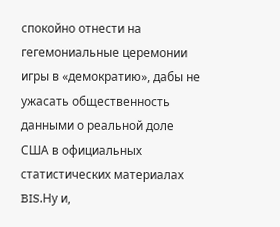спокойно отнести на гегемониальные церемонии игры в «демократию», дабы не ужасать общественность данными о реальной доле США в официальных статистических материалах BIS.Ну и,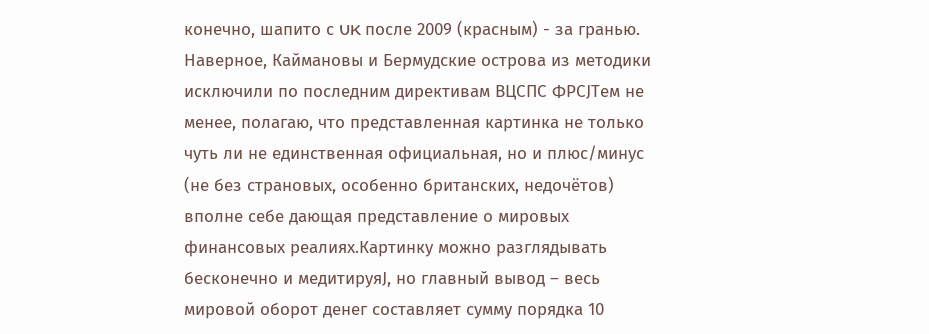конечно, шапито с UK после 2009 (красным) - за гранью. Наверное, Каймановы и Бермудские острова из методики исключили по последним директивам ВЦСПС ФРСJТем не менее, полагаю, что представленная картинка не только чуть ли не единственная официальная, но и плюс/минус (не без страновых, особенно британских, недочётов) вполне себе дающая представление о мировых финансовых реалиях.Картинку можно разглядывать бесконечно и медитируяJ, но главный вывод – весь мировой оборот денег составляет сумму порядка 10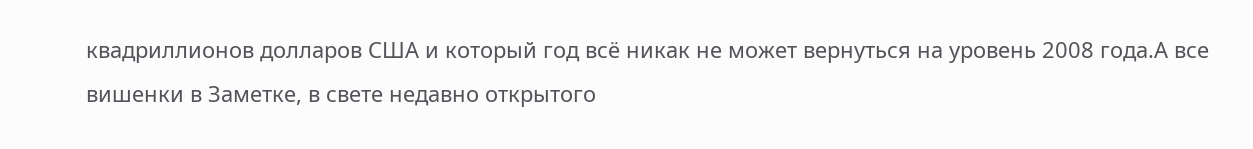квадриллионов долларов США и который год всё никак не может вернуться на уровень 2008 года.А все вишенки в Заметке, в свете недавно открытого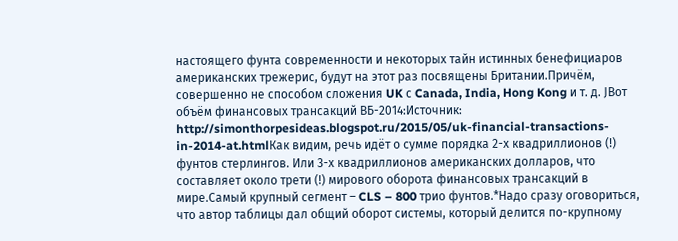настоящего фунта современности и некоторых тайн истинных бенефициаров американских трежерис, будут на этот раз посвящены Британии.Причём, совершенно не способом сложения UK с Canada, India, Hong Kong и т. д. JВот объём финансовых трансакций ВБ-2014:Источник: http://simonthorpesideas.blogspot.ru/2015/05/uk-financial-transactions-in-2014-at.htmlКак видим, речь идёт о сумме порядка 2-х квадриллионов (!) фунтов стерлингов. Или 3-х квадриллионов американских долларов, что составляет около трети (!) мирового оборота финансовых трансакций в мире.Самый крупный сегмент – CLS – 800 трио фунтов.*Надо сразу оговориться, что автор таблицы дал общий оборот системы, который делится по-крупному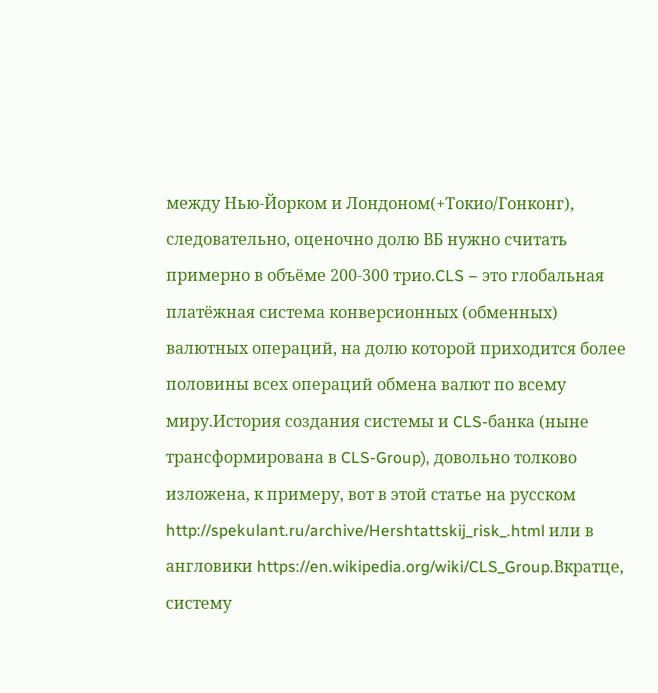между Нью-Йорком и Лондоном(+Токио/Гонконг), следовательно, оценочно долю ВБ нужно считать примерно в объёме 200-300 трио.CLS – это глобальная платёжная система конверсионных (обменных) валютных операций, на долю которой приходится более половины всех операций обмена валют по всему миру.История создания системы и CLS-банка (ныне трансформирована в CLS-Group), довольно толково изложена, к примеру, вот в этой статье на русском http://spekulant.ru/archive/Hershtattskij_risk_.html или в англовики https://en.wikipedia.org/wiki/CLS_Group.Вкратце, систему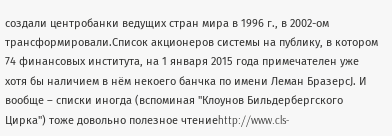создали центробанки ведущих стран мира в 1996 г., в 2002-ом трансформировали.Список акционеров системы на публику, в котором 74 финансовых института, на 1 января 2015 года примечателен уже хотя бы наличием в нём некоего банчка по имени Леман БразерсJ. И вообще – списки иногда (вспоминая "Клоунов Бильдербергского Цирка") тоже довольно полезное чтениеhttp://www.cls-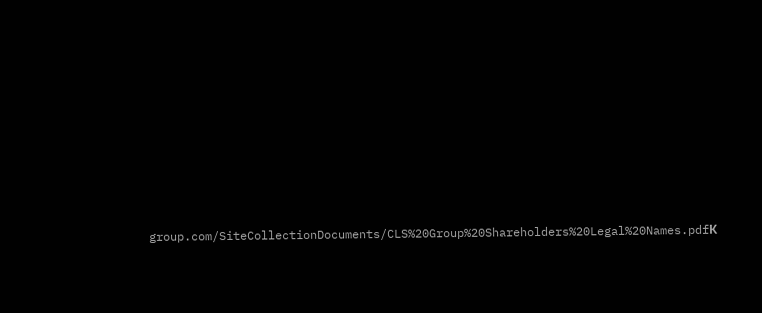group.com/SiteCollectionDocuments/CLS%20Group%20Shareholders%20Legal%20Names.pdfК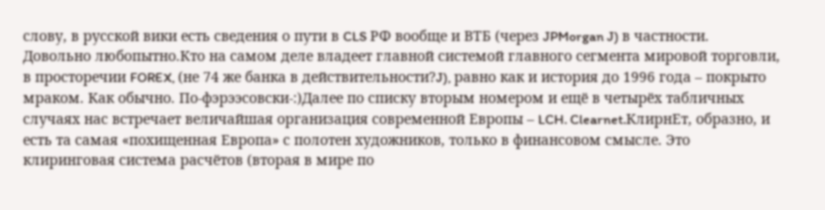слову, в русской вики есть сведения о пути в CLS РФ вообще и ВТБ (через JPMorgan J) в частности. Довольно любопытно.Кто на самом деле владеет главной системой главного сегмента мировой торговли, в просторечии FOREX, (не 74 же банка в действительности?J), равно как и история до 1996 года – покрыто мраком. Как обычно. По-фэрээсовски-:)Далее по списку вторым номером и ещё в четырёх табличных случаях нас встречает величайшая организация современной Европы – LCH. Clearnet.КлирнЕт, образно, и есть та самая «похищенная Европа» с полотен художников, только в финансовом смысле. Это клиринговая система расчётов (вторая в мире по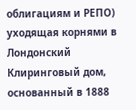облигациям и РЕПО) уходящая корнями в Лондонский Клиринговый дом, основанный в 1888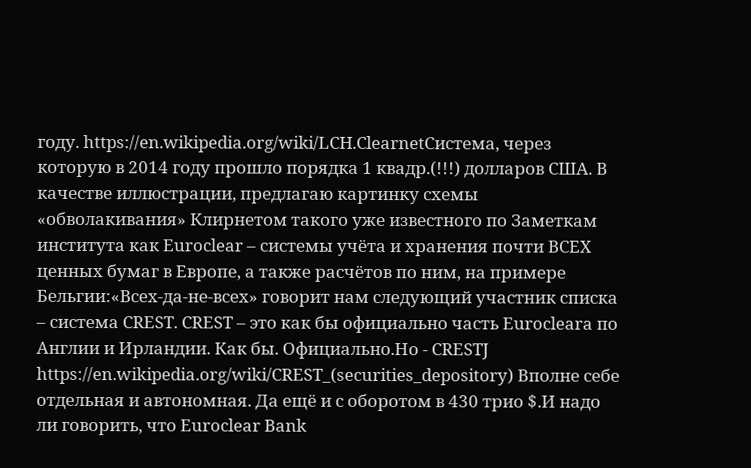году. https://en.wikipedia.org/wiki/LCH.ClearnetСистема, через которую в 2014 году прошло порядка 1 квадр.(!!!) долларов США. В качестве иллюстрации, предлагаю картинку схемы «обволакивания» Клирнетом такого уже известного по Заметкам института как Euroclear – системы учёта и хранения почти ВСЕХ ценных бумаг в Европе, а также расчётов по ним, на примере Бельгии:«Всех-да-не-всех» говорит нам следующий участник списка – система CREST. CREST – это как бы официально часть Eurocleara по Англии и Ирландии. Как бы. Официально.Но - CRESTJ https://en.wikipedia.org/wiki/CREST_(securities_depository) Вполне себе отдельная и автономная. Да ещё и с оборотом в 430 трио $.И надо ли говорить, что Euroclear Bank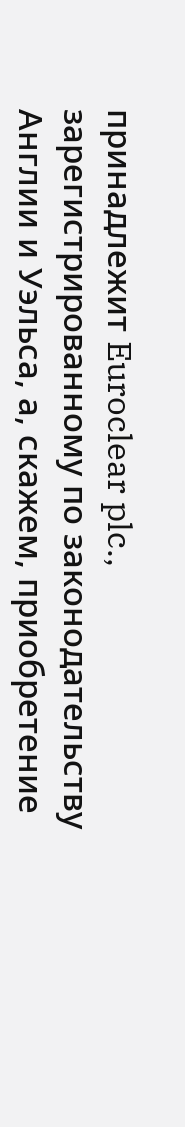принадлежит Euroclear plc., зарегистрированному по законодательству Англии и Уэльса, а, скажем, приобретение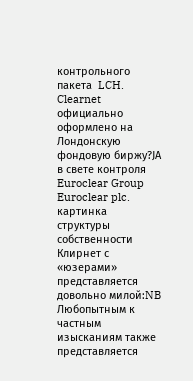контрольного пакета  LCH. Clearnet  официально оформлено на Лондонскую фондовую биржу?JА в свете контроля Euroclear Group  Euroclear plc. картинка структуры собственности Клирнет с «юзерами» представляется довольно милой:NB Любопытным к частным изысканиям также представляется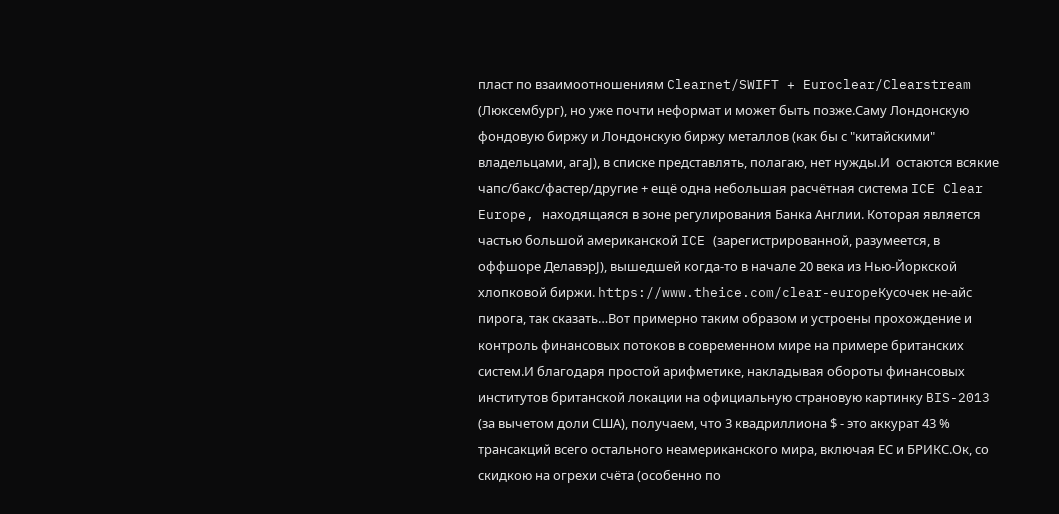пласт по взаимоотношениям Clearnet/SWIFT + Euroclear/Clearstream (Люксембург), но уже почти неформат и может быть позже.Саму Лондонскую фондовую биржу и Лондонскую биржу металлов (как бы с "китайскими" владельцами, агаJ), в списке представлять, полагаю, нет нужды.И  остаются всякие чапс/бакс/фастер/другие + ещё одна небольшая расчётная система ICE Clear Europe, находящаяся в зоне регулирования Банка Англии. Которая является частью большой американской ICE (зарегистрированной, разумеется, в оффшоре ДелавэрJ), вышедшей когда-то в начале 20 века из Нью-Йоркской хлопковой биржи. https://www.theice.com/clear-europeКусочек не-айс пирога, так сказать…Вот примерно таким образом и устроены прохождение и контроль финансовых потоков в современном мире на примере британских систем.И благодаря простой арифметике, накладывая обороты финансовых институтов британской локации на официальную страновую картинку BIS-2013 (за вычетом доли США), получаем, что 3 квадриллиона $ - это аккурат 43 % трансакций всего остального неамериканского мира, включая ЕС и БРИКС.Ок, со скидкою на огрехи счёта (особенно по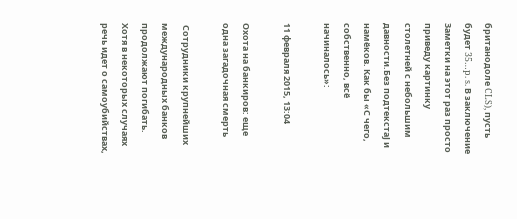британодоле CLS), пусть будет 35…p. s. В заключение Заметки на этот раз просто приведу картинку столетней с небольшим давности.Без подтекстаJ и намёков. Как бы «С чего, собственно, всё начиналось»:

11 февраля 2015, 13:04

Охота на банкиров: еще одна загадочная смерть

 Сотрудники крупнейших международных банков продолжают погибать. Хотя в некоторых случаях речь идет о самоубийствах,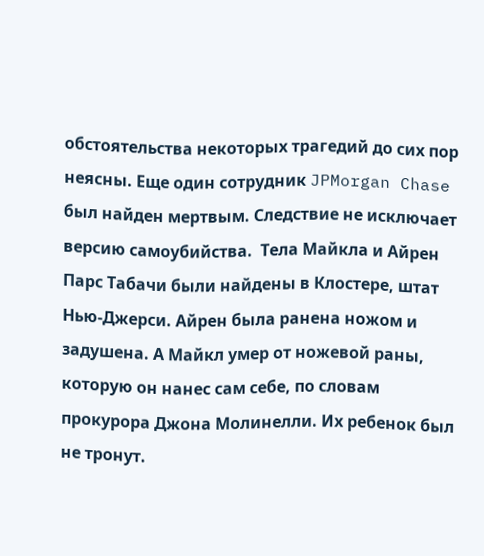обстоятельства некоторых трагедий до сих пор неясны. Еще один сотрудник JPMorgan Chase был найден мертвым. Следствие не исключает версию самоубийства.  Тела Майкла и Айрен Парс Табачи были найдены в Клостере, штат Нью-Джерси. Айрен была ранена ножом и задушена. А Майкл умер от ножевой раны, которую он нанес сам себе, по словам прокурора Джона Молинелли. Их ребенок был не тронут.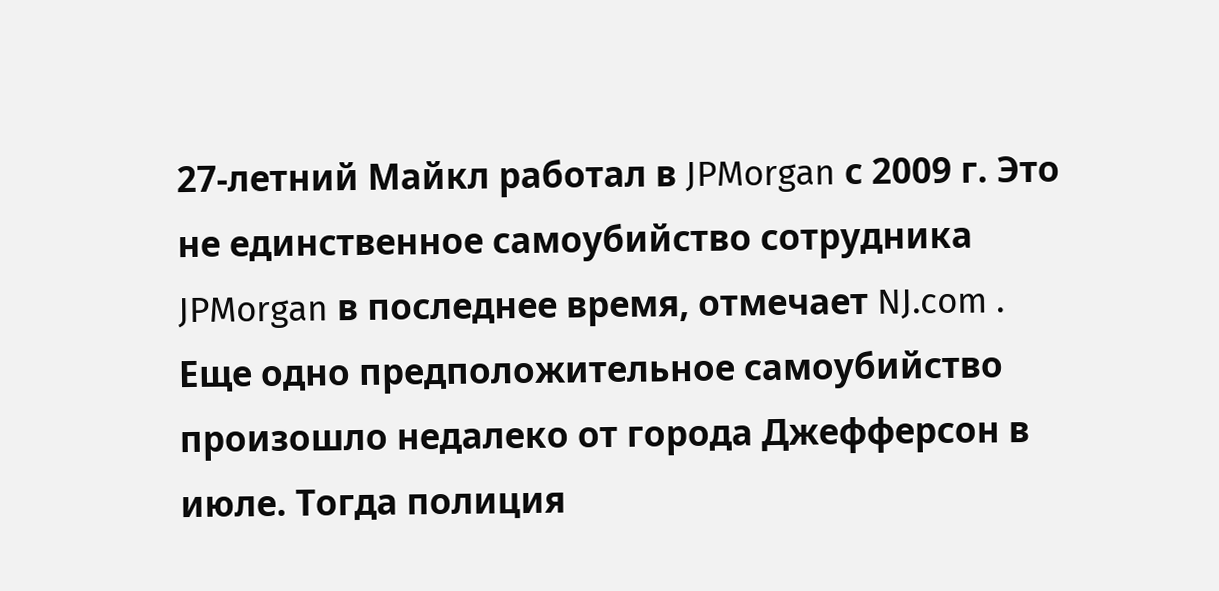27-летний Майкл работал в JPMorgan с 2009 г. Это не единственное самоубийство сотрудника JPMorgan в последнее время, отмечает NJ.com . Еще одно предположительное самоубийство произошло недалеко от города Джефферсон в июле. Тогда полиция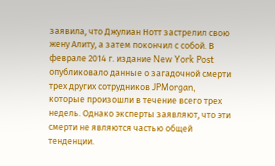заявила, что Джулиан Нотт застрелил свою жену Алиту, а затем покончил с собой. В феврале 2014 г. издание New York Post опубликовало данные о загадочной смерти трех других сотрудников JPMorgan, которые произошли в течение всего трех недель. Однако эксперты заявляют, что эти смерти не являются частью общей тенденции.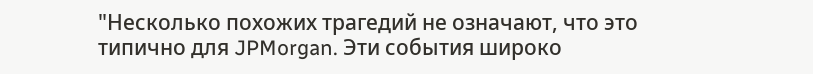"Несколько похожих трагедий не означают, что это типично для JPMorgan. Эти события широко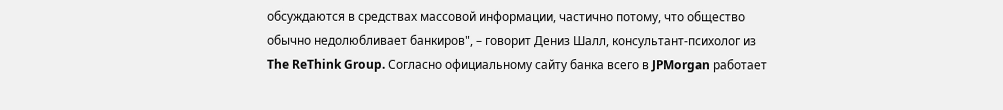обсуждаются в средствах массовой информации, частично потому, что общество обычно недолюбливает банкиров", – говорит Дениз Шалл, консультант-психолог из The ReThink Group. Согласно официальному сайту банка всего в JPMorgan работает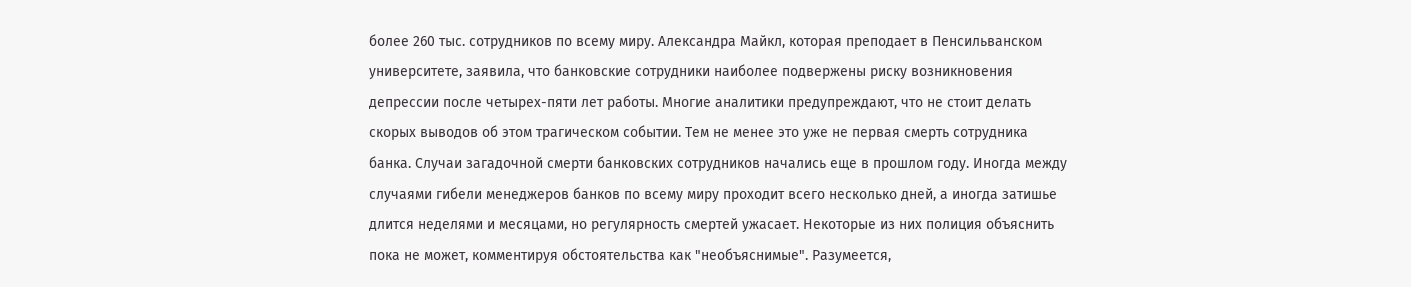более 260 тыс. сотрудников по всему миру. Александра Майкл, которая преподает в Пенсильванском университете, заявила, что банковские сотрудники наиболее подвержены риску возникновения депрессии после четырех-пяти лет работы. Многие аналитики предупреждают, что не стоит делать скорых выводов об этом трагическом событии. Тем не менее это уже не первая смерть сотрудника банка. Случаи загадочной смерти банковских сотрудников начались еще в прошлом году. Иногда между случаями гибели менеджеров банков по всему миру проходит всего несколько дней, а иногда затишье длится неделями и месяцами, но регулярность смертей ужасает. Некоторые из них полиция объяснить пока не может, комментируя обстоятельства как "необъяснимые". Разумеется,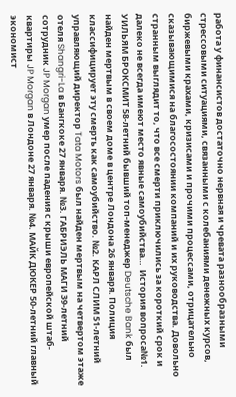работа у финансистов достаточно нервная и чревата разнообразными стрессовыми ситуациями, связанными с колебаниями денежных курсов, биржевыми крахами, кризисами и прочими процессами, отрицательно сказывающимися на благосостоянии компаний и их руководства. Довольно странным выглядит то, что все смерти приключились за короткий срок и далеко не всегда имеют место явные самоубийства…  История вопроса№1. УИЛЬЯМ БРОКСМИТ 58-летний бывший топ-менеджер Deutsche Bank был найден мертвым в своем доме в центре Лондона 26 января. Полиция классифицирует эту смерть как самоубийство. №2. КАРЛ СЛИМ 51-летний управляющий директор Tata Motors был найден мертвым на четвертом этаже отеля Shangri-La в Бангкоке 27 января. №3. ГАБРИЭЛЬ МАГИ 39-летний сотрудник JP Morgan умер после падения с крыши европейской штаб-квартиры JP Morgan в Лондоне 27 января. №4. МАЙК ДЮКЕР 50-летний главный экономист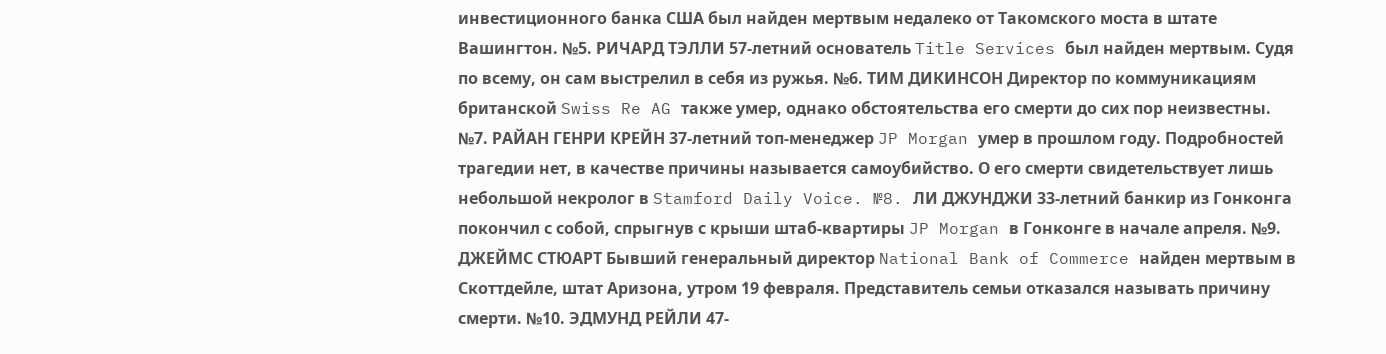инвестиционного банка США был найден мертвым недалеко от Такомского моста в штате Вашингтон. №5. РИЧАРД ТЭЛЛИ 57-летний основатель Title Services был найден мертвым. Судя по всему, он сам выстрелил в себя из ружья. №6. ТИМ ДИКИНСОН Директор по коммуникациям британской Swiss Re AG также умер, однако обстоятельства его смерти до сих пор неизвестны. №7. РАЙАН ГЕНРИ КРЕЙН 37-летний топ-менеджер JP Morgan умер в прошлом году. Подробностей трагедии нет, в качестве причины называется самоубийство. О его смерти свидетельствует лишь небольшой некролог в Stamford Daily Voice. №8. ЛИ ДЖУНДЖИ 33-летний банкир из Гонконга покончил с собой, спрыгнув с крыши штаб-квартиры JP Morgan в Гонконге в начале апреля. №9. ДЖЕЙМС СТЮАРТ Бывший генеральный директор National Bank of Commerce найден мертвым в Скоттдейле, штат Аризона, утром 19 февраля. Представитель семьи отказался называть причину смерти. №10. ЭДМУНД РЕЙЛИ 47-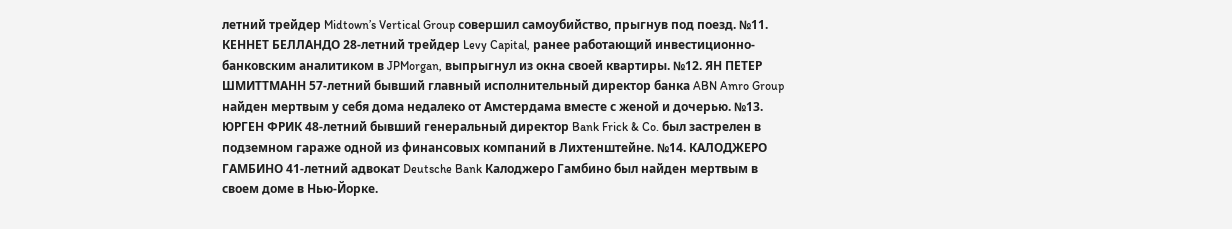летний трейдер Midtown’s Vertical Group совершил самоубийство, прыгнув под поезд. №11. КЕННЕТ БЕЛЛАНДО 28-летний трейдер Levy Capital, ранее работающий инвестиционно-банковским аналитиком в JPMorgan, выпрыгнул из окна своей квартиры. №12. ЯН ПЕТЕР ШМИТТМАНН 57-летний бывший главный исполнительный директор банка ABN Amro Group найден мертвым у себя дома недалеко от Амстердама вместе с женой и дочерью. №13. ЮРГЕН ФРИК 48-летний бывший генеральный директор Bank Frick & Co. был застрелен в подземном гараже одной из финансовых компаний в Лихтенштейне. №14. КАЛОДЖЕРО ГАМБИНО 41-летний адвокат Deutsche Bank Калоджеро Гамбино был найден мертвым в своем доме в Нью-Йорке.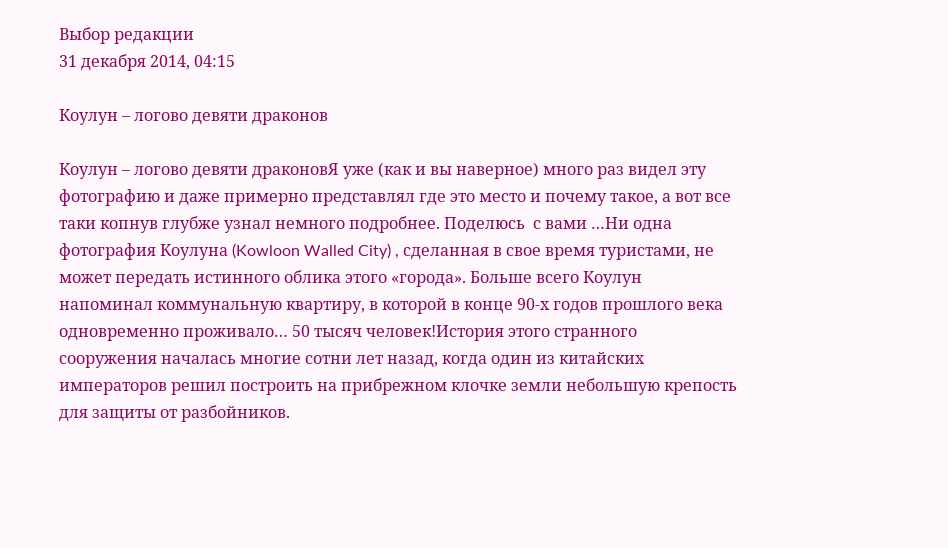Выбор редакции
31 декабря 2014, 04:15

Коулун – логово девяти драконов

Коулун – логово девяти драконовЯ уже (как и вы наверное) много раз видел эту фотографию и даже примерно представлял где это место и почему такое, а вот все таки копнув глубже узнал немного подробнее. Поделюсь  с вами …Ни одна фотография Коулуна (Kowloon Walled City) , сделанная в свое время туристами, не может передать истинного облика этого «города». Больше всего Коулун напоминал коммунальную квартиру, в которой в конце 90-х годов прошлого века одновременно проживало… 50 тысяч человек!История этого странного сооружения началась многие сотни лет назад, когда один из китайских императоров решил построить на прибрежном клочке земли небольшую крепость для защиты от разбойников.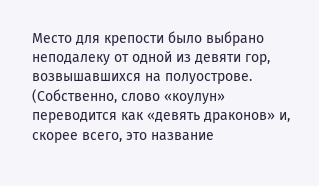Место для крепости было выбрано неподалеку от одной из девяти гор, возвышавшихся на полуострове. (Собственно, слово «коулун» переводится как «девять драконов» и, скорее всего, это название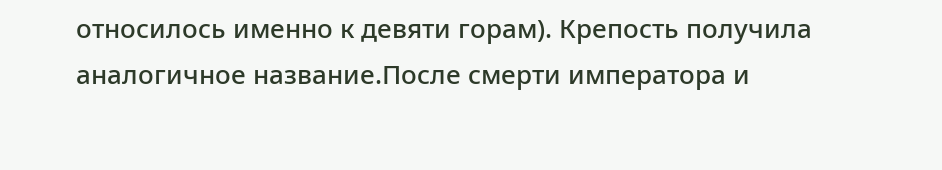относилось именно к девяти горам). Крепость получила аналогичное название.После смерти императора и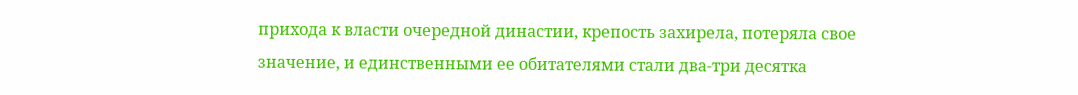прихода к власти очередной династии, крепость захирела, потеряла свое значение, и единственными ее обитателями стали два-три десятка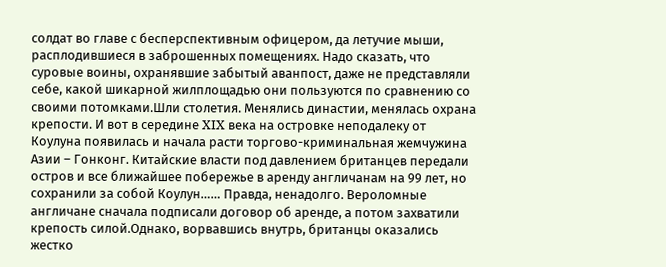солдат во главе с бесперспективным офицером, да летучие мыши, расплодившиеся в заброшенных помещениях. Надо сказать, что суровые воины, охранявшие забытый аванпост, даже не представляли себе, какой шикарной жилплощадью они пользуются по сравнению со своими потомками.Шли столетия. Менялись династии, менялась охрана крепости. И вот в середине XIX века на островке неподалеку от Коулуна появилась и начала расти торгово-криминальная жемчужина Азии – Гонконг. Китайские власти под давлением британцев передали остров и все ближайшее побережье в аренду англичанам на 99 лет, но сохранили за собой Коулун…… Правда, ненадолго. Вероломные англичане сначала подписали договор об аренде, а потом захватили крепость силой.Однако, ворвавшись внутрь, британцы оказались жестко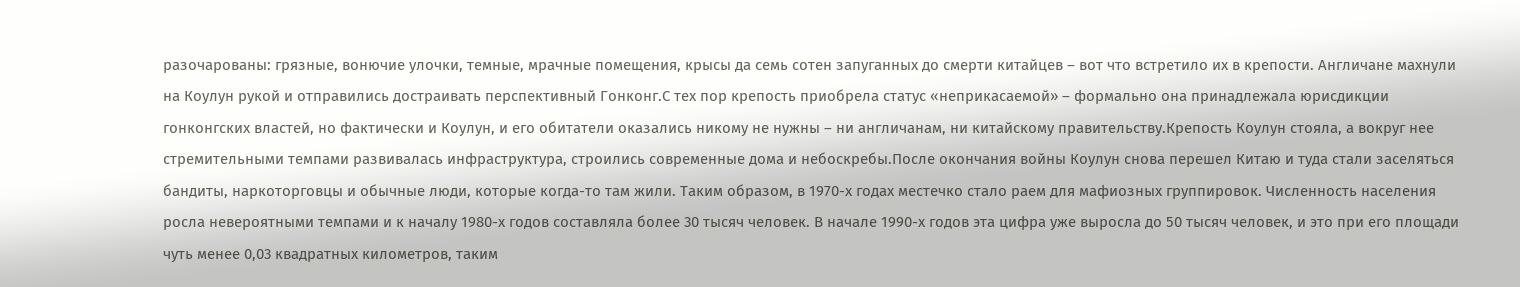разочарованы: грязные, вонючие улочки, темные, мрачные помещения, крысы да семь сотен запуганных до смерти китайцев – вот что встретило их в крепости. Англичане махнули на Коулун рукой и отправились достраивать перспективный Гонконг.С тех пор крепость приобрела статус «неприкасаемой» – формально она принадлежала юрисдикции гонконгских властей, но фактически и Коулун, и его обитатели оказались никому не нужны – ни англичанам, ни китайскому правительству.Крепость Коулун стояла, а вокруг нее стремительными темпами развивалась инфраструктура, строились современные дома и небоскребы.После окончания войны Коулун снова перешел Китаю и туда стали заселяться бандиты, наркоторговцы и обычные люди, которые когда-то там жили. Таким образом, в 1970-х годах местечко стало раем для мафиозных группировок. Численность населения росла невероятными темпами и к началу 1980-х годов составляла более 30 тысяч человек. В начале 1990-х годов эта цифра уже выросла до 50 тысяч человек, и это при его площади чуть менее 0,03 квадратных километров, таким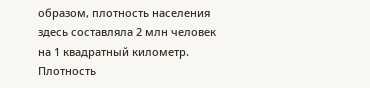образом, плотность населения здесь составляла 2 млн человек на 1 квадратный километр. Плотность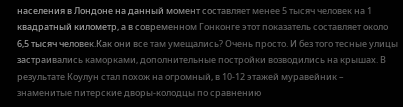населения в Лондоне на данный момент составляет менее 5 тысяч человек на 1 квадратный километр, а в современном Гонконге этот показатель составляет около 6,5 тысяч человек.Как они все там умещались? Очень просто. И без того тесные улицы застраивались каморками, дополнительные постройки возводились на крышах. В результате Коулун стал похож на огромный, в 10-12 этажей муравейник – знаменитые питерские дворы-колодцы по сравнению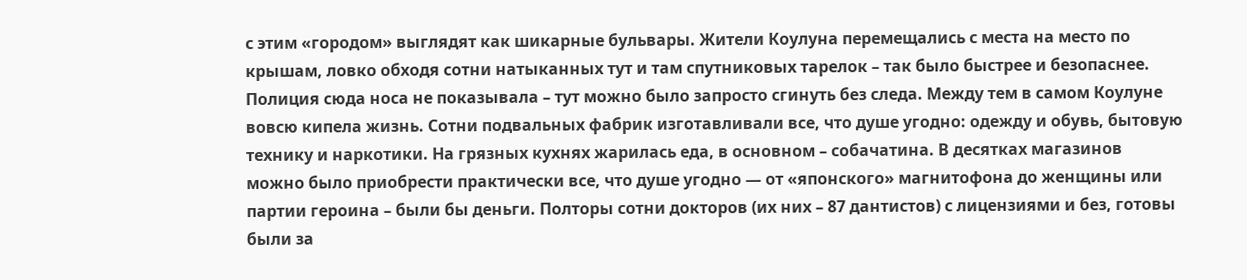с этим «городом» выглядят как шикарные бульвары. Жители Коулуна перемещались с места на место по крышам, ловко обходя сотни натыканных тут и там спутниковых тарелок – так было быстрее и безопаснее. Полиция сюда носа не показывала – тут можно было запросто сгинуть без следа. Между тем в самом Коулуне вовсю кипела жизнь. Сотни подвальных фабрик изготавливали все, что душе угодно: одежду и обувь, бытовую технику и наркотики. На грязных кухнях жарилась еда, в основном – собачатина. В десятках магазинов можно было приобрести практически все, что душе угодно — от «японского» магнитофона до женщины или партии героина – были бы деньги. Полторы сотни докторов (их них – 87 дантистов) с лицензиями и без, готовы были за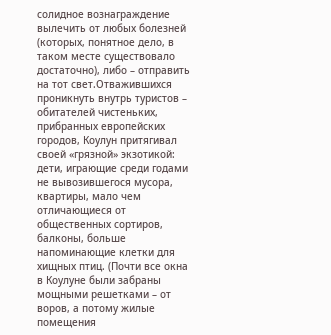солидное вознаграждение вылечить от любых болезней (которых, понятное дело, в таком месте существовало достаточно), либо – отправить на тот свет.Отважившихся проникнуть внутрь туристов – обитателей чистеньких, прибранных европейских городов, Коулун притягивал своей «грязной» экзотикой: дети, играющие среди годами не вывозившегося мусора, квартиры, мало чем отличающиеся от общественных сортиров, балконы, больше напоминающие клетки для хищных птиц. (Почти все окна в Коулуне были забраны мощными решетками – от воров, а потому жилые помещения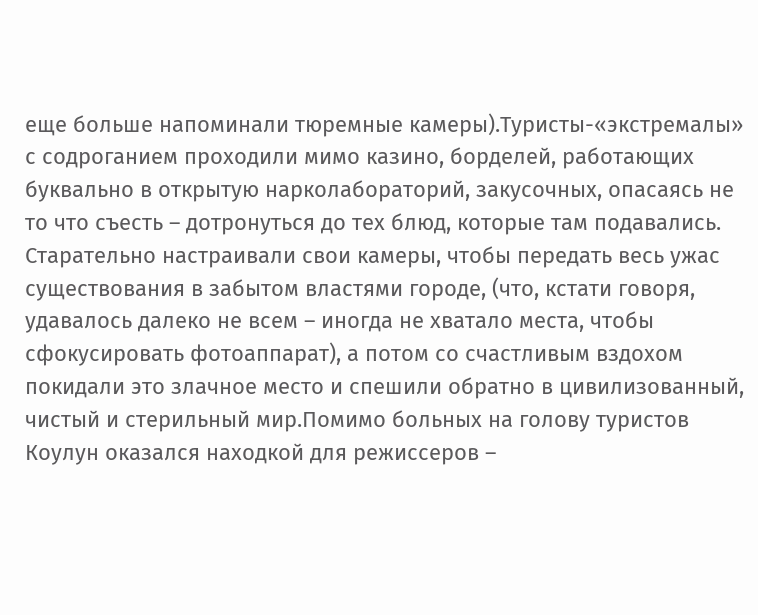еще больше напоминали тюремные камеры).Туристы-«экстремалы» с содроганием проходили мимо казино, борделей, работающих буквально в открытую нарколабораторий, закусочных, опасаясь не то что съесть – дотронуться до тех блюд, которые там подавались. Старательно настраивали свои камеры, чтобы передать весь ужас существования в забытом властями городе, (что, кстати говоря, удавалось далеко не всем – иногда не хватало места, чтобы сфокусировать фотоаппарат), а потом со счастливым вздохом покидали это злачное место и спешили обратно в цивилизованный, чистый и стерильный мир.Помимо больных на голову туристов Коулун оказался находкой для режиссеров –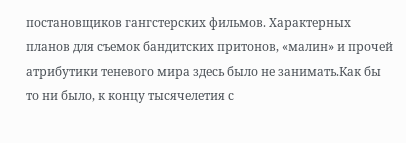постановщиков гангстерских фильмов. Характерных планов для съемок бандитских притонов, «малин» и прочей атрибутики теневого мира здесь было не занимать.Как бы то ни было, к концу тысячелетия с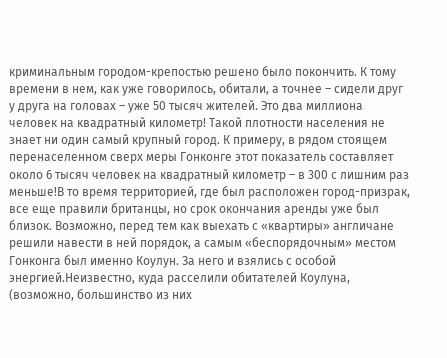криминальным городом-крепостью решено было покончить. К тому времени в нем, как уже говорилось, обитали, а точнее – сидели друг у друга на головах – уже 50 тысяч жителей. Это два миллиона человек на квадратный километр! Такой плотности населения не знает ни один самый крупный город. К примеру, в рядом стоящем перенаселенном сверх меры Гонконге этот показатель составляет около 6 тысяч человек на квадратный километр – в 300 с лишним раз меньше!В то время территорией, где был расположен город-призрак, все еще правили британцы, но срок окончания аренды уже был близок. Возможно, перед тем как выехать с «квартиры» англичане решили навести в ней порядок, а самым «беспорядочным» местом Гонконга был именно Коулун. За него и взялись с особой энергией.Неизвестно, куда расселили обитателей Коулуна, (возможно, большинство из них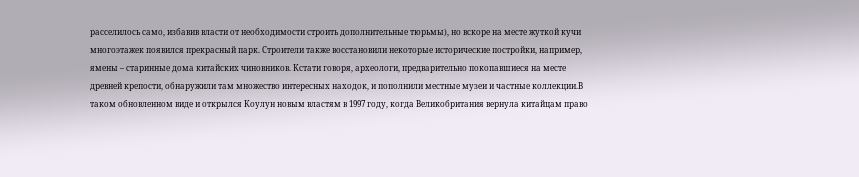расселилось само, избавив власти от необходимости строить дополнительные тюрьмы), но вскоре на месте жуткой кучи многоэтажек появился прекрасный парк. Строители также восстановили некоторые исторические постройки, например, ямены – старинные дома китайских чиновников. Кстати говоря, археологи, предварительно покопавшиеся на месте древней крепости, обнаружили там множество интересных находок, и пополнили местные музеи и частные коллекции.В таком обновленном виде и открылся Коулун новым властям в 1997 году, когда Великобритания вернула китайцам право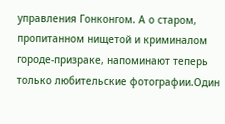управления Гонконгом. А о старом, пропитанном нищетой и криминалом городе-призраке, напоминают теперь только любительские фотографии.Один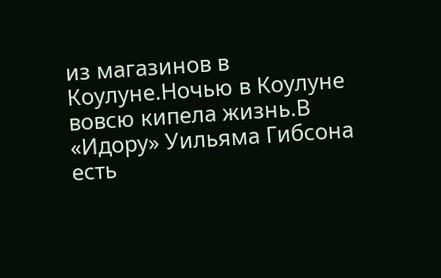из магазинов в Коулуне.Ночью в Коулуне вовсю кипела жизнь.В «Идору» Уильяма Гибсона есть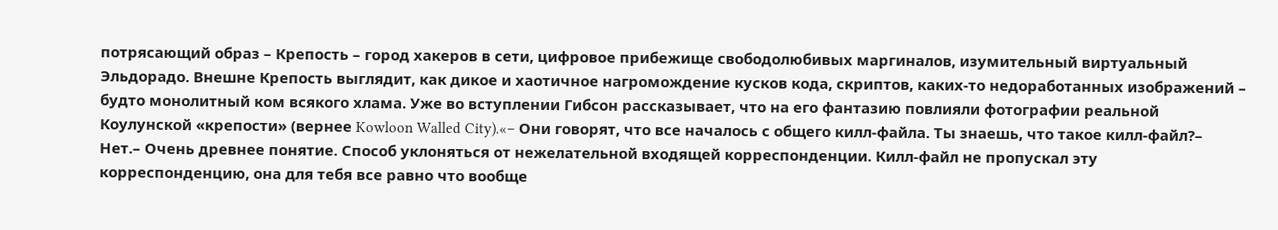потрясающий образ – Крепость – город хакеров в сети, цифровое прибежище свободолюбивых маргиналов, изумительный виртуальный Эльдорадо. Внешне Крепость выглядит, как дикое и хаотичное нагромождение кусков кода, скриптов, каких-то недоработанных изображений – будто монолитный ком всякого хлама. Уже во вступлении Гибсон рассказывает, что на его фантазию повлияли фотографии реальной Коулунской «крепости» (вернее Kowloon Walled City).«– Они говорят, что все началось с общего килл-файла. Ты знаешь, что такое килл-файл?– Нет.– Очень древнее понятие. Способ уклоняться от нежелательной входящей корреспонденции. Килл-файл не пропускал эту корреспонденцию, она для тебя все равно что вообще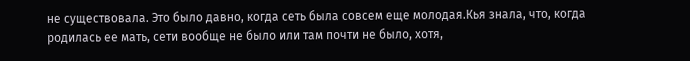не существовала. Это было давно, когда сеть была совсем еще молодая.Кья знала, что, когда родилась ее мать, сети вообще не было или там почти не было, хотя,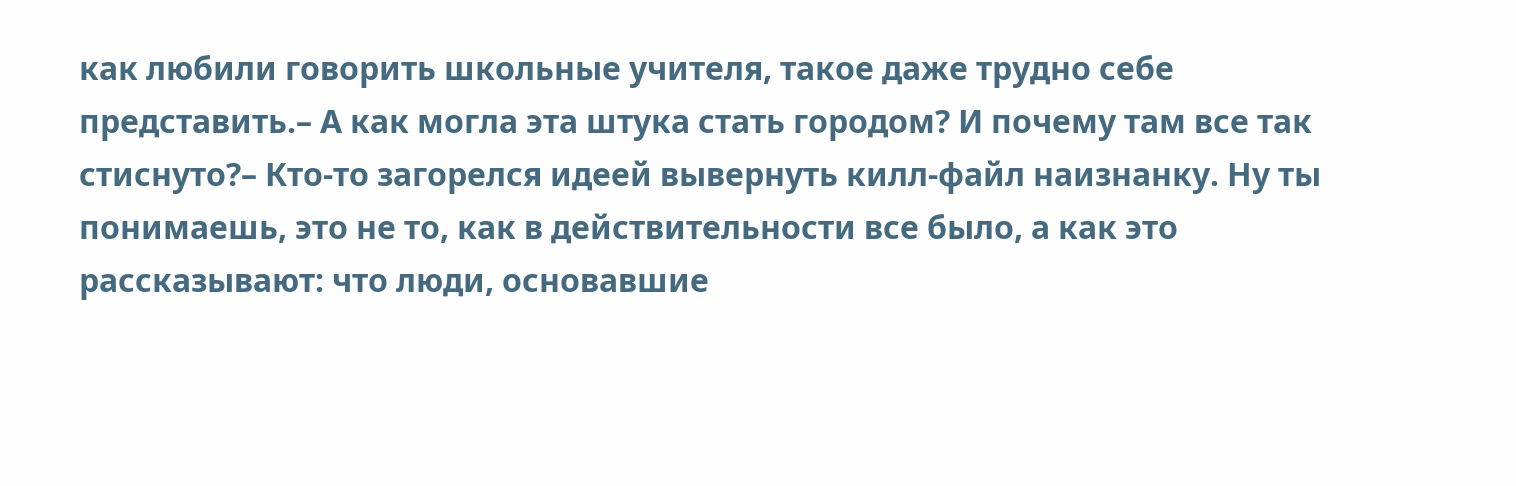как любили говорить школьные учителя, такое даже трудно себе представить.– А как могла эта штука стать городом? И почему там все так стиснуто?– Кто-то загорелся идеей вывернуть килл-файл наизнанку. Ну ты понимаешь, это не то, как в действительности все было, а как это рассказывают: что люди, основавшие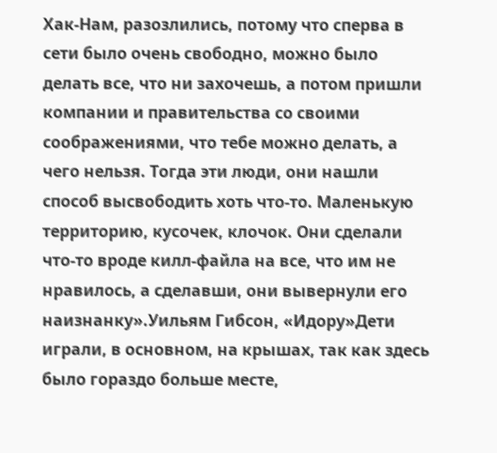Хак-Нам, разозлились, потому что сперва в сети было очень свободно, можно было делать все, что ни захочешь, а потом пришли компании и правительства со своими соображениями, что тебе можно делать, а чего нельзя. Тогда эти люди, они нашли способ высвободить хоть что-то. Маленькую территорию, кусочек, клочок. Они сделали что-то вроде килл-файла на все, что им не нравилось, а сделавши, они вывернули его наизнанку».Уильям Гибсон, «Идору»Дети играли, в основном, на крышах, так как здесь было гораздо больше месте,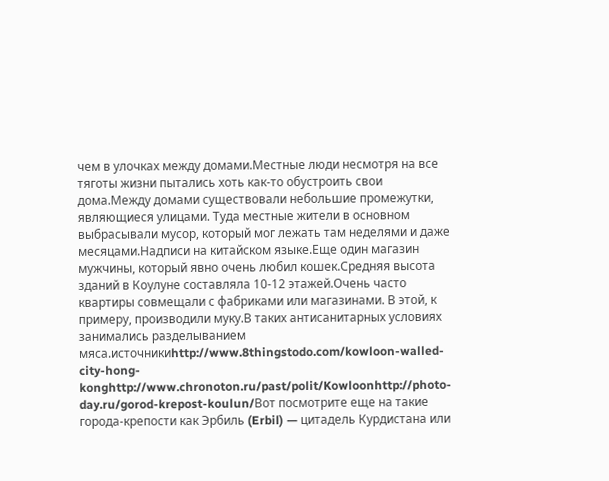чем в улочках между домами.Местные люди несмотря на все тяготы жизни пытались хоть как-то обустроить свои дома.Между домами существовали небольшие промежутки, являющиеся улицами. Туда местные жители в основном выбрасывали мусор, который мог лежать там неделями и даже месяцами.Надписи на китайском языке.Еще один магазин мужчины, который явно очень любил кошек.Средняя высота зданий в Коулуне составляла 10-12 этажей.Очень часто квартиры совмещали с фабриками или магазинами. В этой, к примеру, производили муку.В таких антисанитарных условиях занимались разделыванием мяса.источникиhttp://www.8thingstodo.com/kowloon-walled-city-hong-konghttp://www.chronoton.ru/past/polit/Kowloonhttp://photo-day.ru/gorod-krepost-koulun/Вот посмотрите еще на такие города-крепости как Эрбиль (Erbil) — цитадель Курдистана или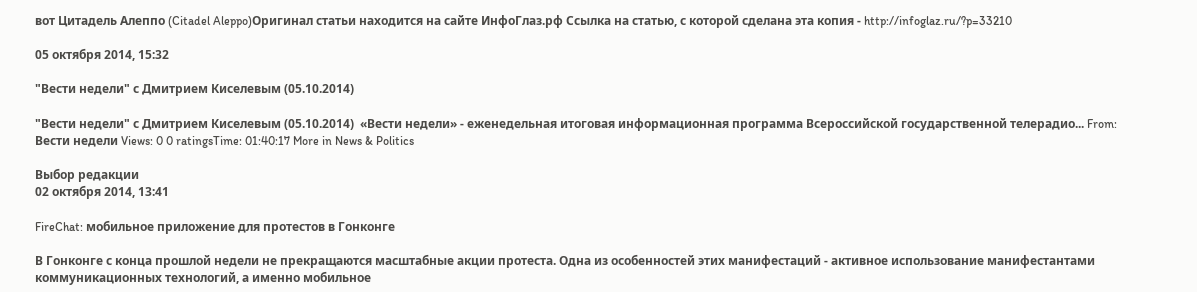вот Цитадель Алеппо (Citadel Aleppo)Оригинал статьи находится на сайте ИнфоГлаз.рф Ссылка на статью, с которой сделана эта копия - http://infoglaz.ru/?p=33210

05 октября 2014, 15:32

"Вести недели" с Дмитрием Киселевым (05.10.2014)

"Вести недели" с Дмитрием Киселевым (05.10.2014)  «Вести недели» - еженедельная итоговая информационная программа Всероссийской государственной телерадио... From: Вести недели Views: 0 0 ratingsTime: 01:40:17 More in News & Politics

Выбор редакции
02 октября 2014, 13:41

FireChat: мобильное приложение для протестов в Гонконге

В Гонконге с конца прошлой недели не прекращаются масштабные акции протеста. Одна из особенностей этих манифестаций - активное использование манифестантами коммуникационных технологий, а именно мобильное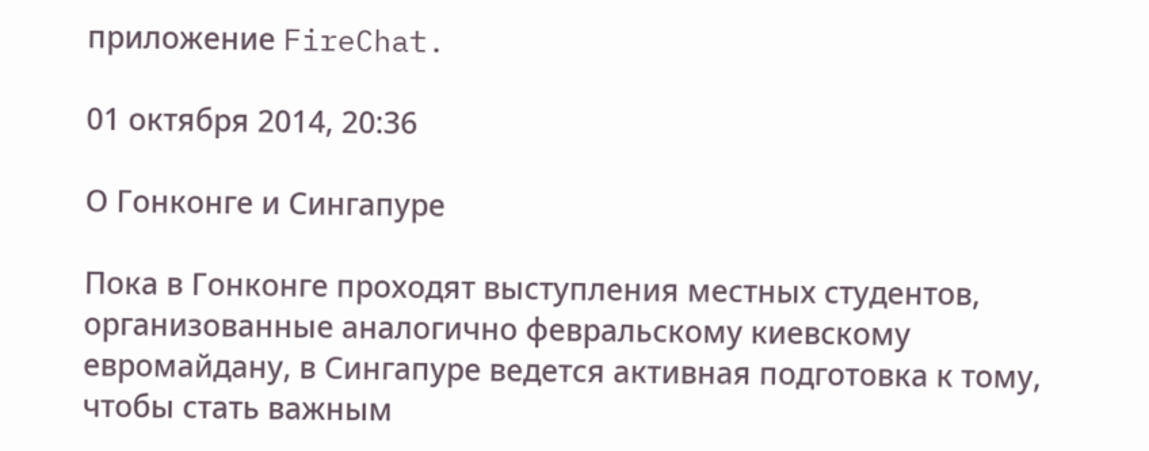приложение FireChat.

01 октября 2014, 20:36

О Гонконге и Сингапуре

Пока в Гонконге проходят выступления местных студентов, организованные аналогично февральскому киевскому евромайдану, в Сингапуре ведется активная подготовка к тому, чтобы стать важным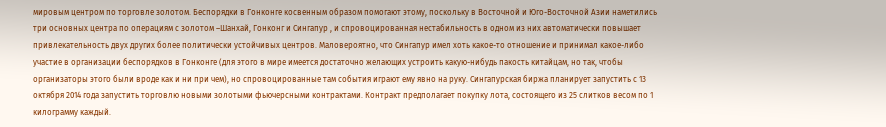мировым центром по торговле золотом. Беспорядки в Гонконге косвенным образом помогают этому, поскольку в Восточной и Юго-Восточной Азии наметились три основных центра по операциям с золотом –Шанхай, Гонконг и Сингапур , и спровоцированная нестабильность в одном из них автоматически повышает привлекательность двух других более политически устойчивых центров. Маловероятно, что Сингапур имел хоть какое-то отношение и принимал какое-либо участие в организации беспорядков в Гонконге (для этого в мире имеется достаточно желающих устроить какую-нибудь пакость китайцам, но так, чтобы организаторы этого были вроде как и ни при чем), но спровоцированные там события играют ему явно на руку. Сингапурская биржа планирует запустить с 13 октября 2014 года запустить торговлю новыми золотыми фьючерсными контрактами. Контракт предполагает покупку лота, состоящего из 25 слитков весом по 1 килограмму каждый.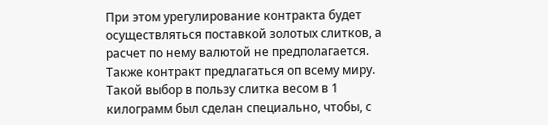При этом урегулирование контракта будет осуществляться поставкой золотых слитков, а расчет по нему валютой не предполагается. Также контракт предлагаться оп всему миру. Такой выбор в пользу слитка весом в 1 килограмм был сделан специально, чтобы, с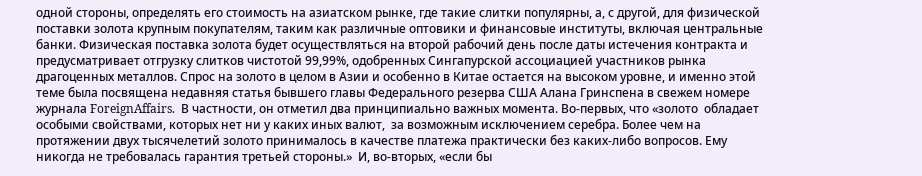одной стороны, определять его стоимость на азиатском рынке, где такие слитки популярны, а, с другой, для физической поставки золота крупным покупателям, таким как различные оптовики и финансовые институты, включая центральные банки. Физическая поставка золота будет осуществляться на второй рабочий день после даты истечения контракта и предусматривает отгрузку слитков чистотой 99,99%, одобренных Сингапурской ассоциацией участников рынка драгоценных металлов. Спрос на золото в целом в Азии и особенно в Китае остается на высоком уровне, и именно этой теме была посвящена недавняя статья бывшего главы Федерального резерва США Алана Гринспена в свежем номере журнала ForeignAffairs.  В частности, он отметил два принципиально важных момента. Во-первых, что «золото  обладает особыми свойствами, которых нет ни у каких иных валют,  за возможным исключением серебра. Более чем на протяжении двух тысячелетий золото принималось в качестве платежа практически без каких-либо вопросов. Ему никогда не требовалась гарантия третьей стороны.»  И, во-вторых, «если бы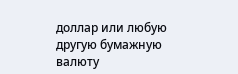доллар или любую другую бумажную валюту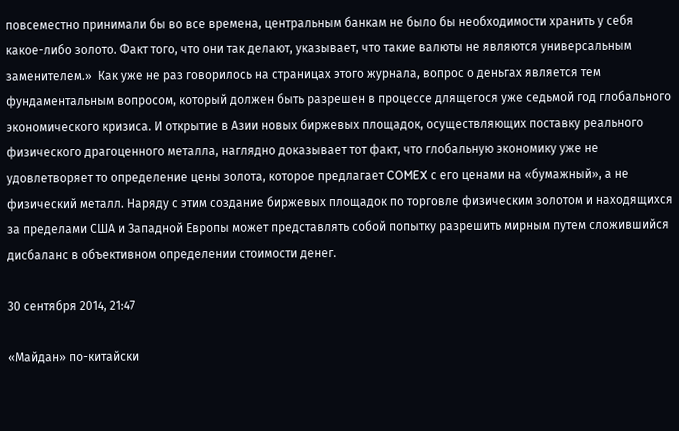повсеместно принимали бы во все времена, центральным банкам не было бы необходимости хранить у себя какое-либо золото. Факт того, что они так делают, указывает, что такие валюты не являются универсальным заменителем.»  Как уже не раз говорилось на страницах этого журнала, вопрос о деньгах является тем фундаментальным вопросом, который должен быть разрешен в процессе длящегося уже седьмой год глобального экономического кризиса. И открытие в Азии новых биржевых площадок, осуществляющих поставку реального физического драгоценного металла, наглядно доказывает тот факт, что глобальную экономику уже не удовлетворяет то определение цены золота, которое предлагает COMEX с его ценами на «бумажный», а не физический металл. Наряду с этим создание биржевых площадок по торговле физическим золотом и находящихся за пределами США и Западной Европы может представлять собой попытку разрешить мирным путем сложившийся дисбаланс в объективном определении стоимости денег.

30 сентября 2014, 21:47

«Майдан» по-китайски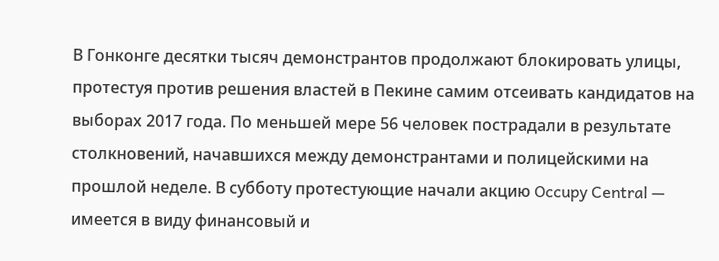В Гонконге десятки тысяч демонстрантов продолжают блокировать улицы, протестуя против решения властей в Пекине самим отсеивать кандидатов на выборах 2017 года. По меньшей мере 56 человек пострадали в результате столкновений, начавшихся между демонстрантами и полицейскими на прошлой неделе. В субботу протестующие начали акцию Occupy Central — имеется в виду финансовый и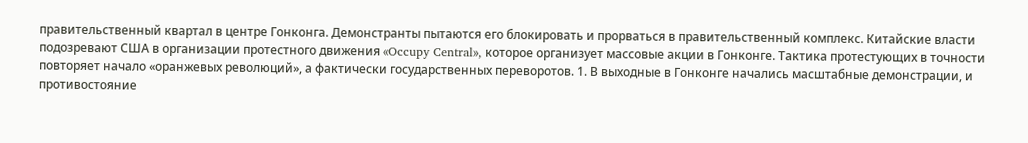правительственный квартал в центре Гонконга. Демонстранты пытаются его блокировать и прорваться в правительственный комплекс. Китайские власти подозревают США в организации протестного движения «Occupy Central», которое организует массовые акции в Гонконге. Тактика протестующих в точности повторяет начало «оранжевых революций», а фактически государственных переворотов. 1. В выходные в Гонконге начались масштабные демонстрации, и противостояние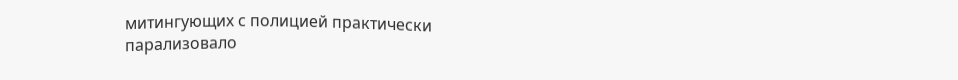митингующих с полицией практически парализовало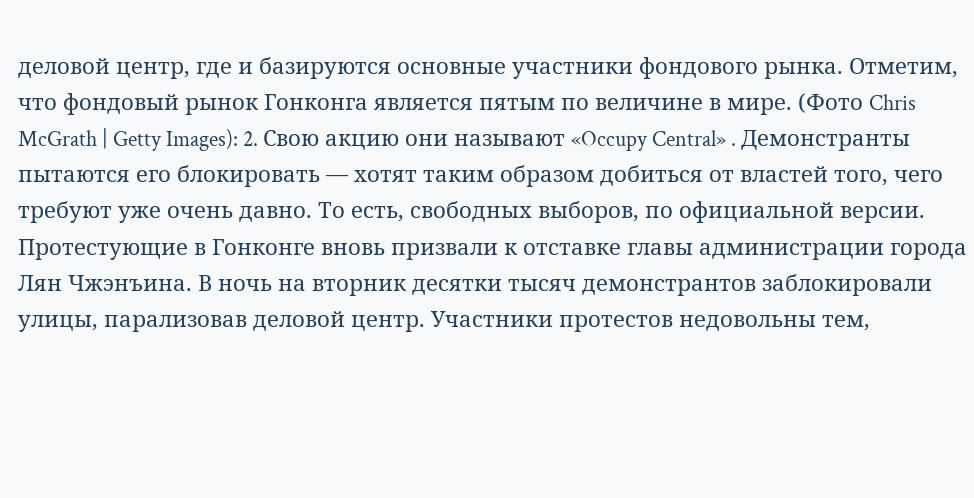деловой центр, где и базируются основные участники фондового рынка. Отметим, что фондовый рынок Гонконга является пятым по величине в мире. (Фото Chris McGrath | Getty Images): 2. Свою акцию они называют «Occupy Central» . Демонстранты пытаются его блокировать — хотят таким образом добиться от властей того, чего требуют уже очень давно. То есть, свободных выборов, по официальной версии.   Протестующие в Гонконге вновь призвали к отставке главы администрации города Лян Чжэнъина. В ночь на вторник десятки тысяч демонстрантов заблокировали улицы, парализовав деловой центр. Участники протестов недовольны тем,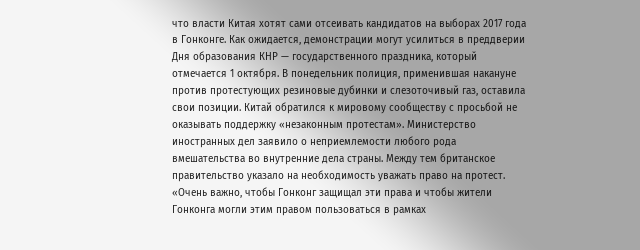что власти Китая хотят сами отсеивать кандидатов на выборах 2017 года в Гонконге. Как ожидается, демонстрации могут усилиться в преддверии Дня образования КНР — государственного праздника, который отмечается 1 октября. В понедельник полиция, применившая накануне против протестующих резиновые дубинки и слезоточивый газ, оставила свои позиции. Китай обратился к мировому сообществу с просьбой не оказывать поддержку «незаконным протестам». Министерство иностранных дел заявило о неприемлемости любого рода вмешательства во внутренние дела страны. Между тем британское правительство указало на необходимость уважать право на протест. «Очень важно, чтобы Гонконг защищал эти права и чтобы жители Гонконга могли этим правом пользоваться в рамках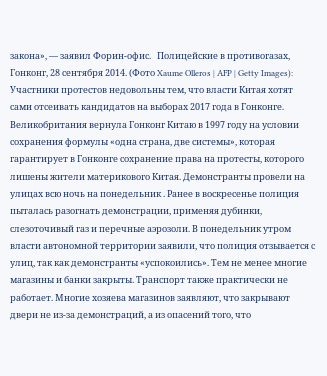закона», — заявил Форин-офис.   Полицейские в противогазах, Гонконг, 28 сентября 2014. (Фото Xaume Olleros | AFP | Getty Images):   Участники протестов недовольны тем, что власти Китая хотят сами отсеивать кандидатов на выборах 2017 года в Гонконге. Великобритания вернула Гонконг Китаю в 1997 году на условии сохранения формулы «одна страна, две системы», которая гарантирует в Гонконге сохранение права на протесты, которого лишены жители материкового Китая. Демонстранты провели на улицах всю ночь на понедельник . Ранее в воскресенье полиция пыталась разогнать демонстрации, применяя дубинки, слезоточивый газ и перечные аэрозоли. В понедельник утром власти автономной территории заявили, что полиция отзывается с улиц, так как демонстранты «успокоились». Тем не менее многие магазины и банки закрыты. Транспорт также практически не работает. Многие хозяева магазинов заявляют, что закрывают двери не из-за демонстраций, а из опасений того, что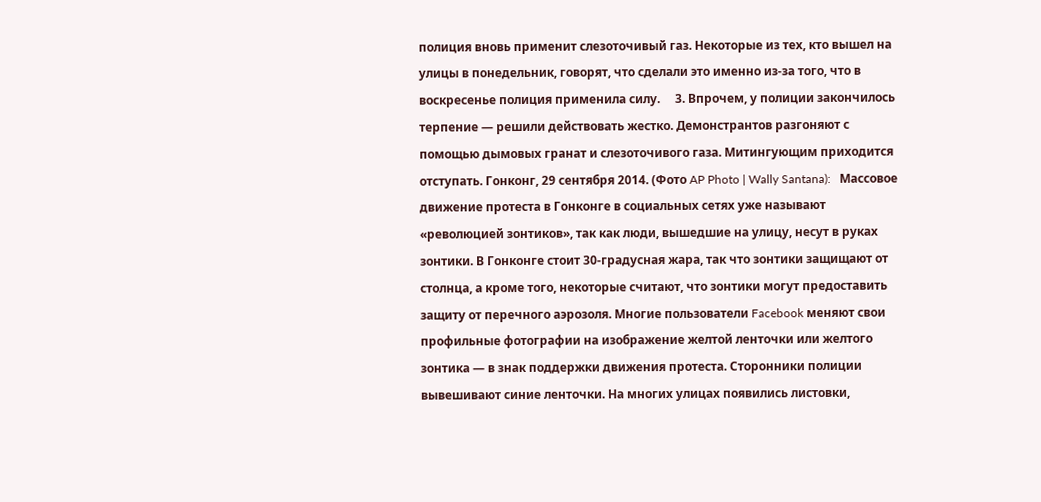полиция вновь применит слезоточивый газ. Некоторые из тех, кто вышел на улицы в понедельник, говорят, что сделали это именно из-за того, что в воскресенье полиция применила силу.     3. Впрочем, у полиции закончилось терпение — решили действовать жестко. Демонстрантов разгоняют с помощью дымовых гранат и слезоточивого газа. Митингующим приходится отступать. Гонконг, 29 сентября 2014. (Фото AP Photo | Wally Santana):   Массовое движение протеста в Гонконге в социальных сетях уже называют «революцией зонтиков», так как люди, вышедшие на улицу, несут в руках зонтики. В Гонконге стоит 30-градусная жара, так что зонтики защищают от столнца, а кроме того, некоторые считают, что зонтики могут предоставить защиту от перечного аэрозоля. Многие пользователи Facebook меняют свои профильные фотографии на изображение желтой ленточки или желтого зонтика — в знак поддержки движения протеста. Сторонники полиции вывешивают синие ленточки. На многих улицах появились листовки,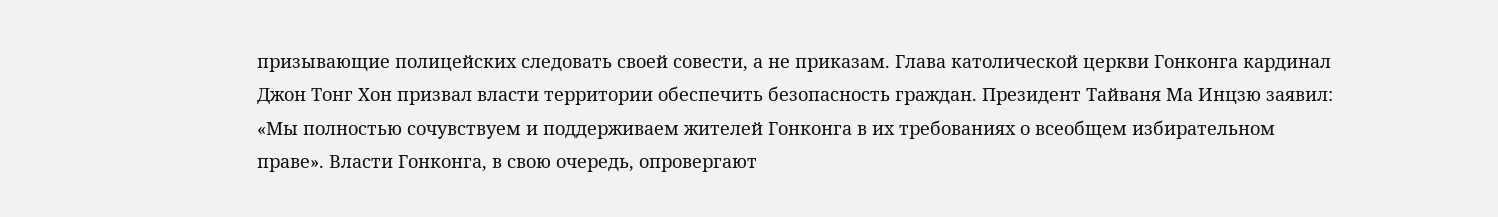призывающие полицейских следовать своей совести, а не приказам. Глава католической церкви Гонконга кардинал Джон Тонг Хон призвал власти территории обеспечить безопасность граждан. Президент Тайваня Ма Инцзю заявил: «Мы полностью сочувствуем и поддерживаем жителей Гонконга в их требованиях о всеобщем избирательном праве». Власти Гонконга, в свою очередь, опровергают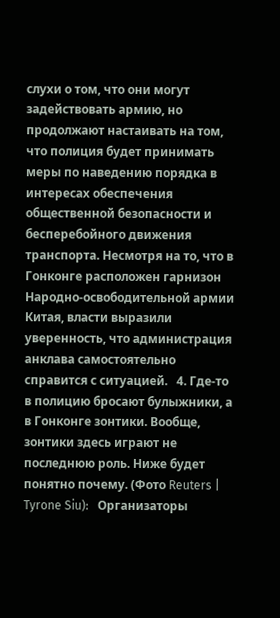слухи о том, что они могут задействовать армию, но продолжают настаивать на том, что полиция будет принимать меры по наведению порядка в интересах обеспечения общественной безопасности и бесперебойного движения транспорта. Несмотря на то, что в Гонконге расположен гарнизон Народно-освободительной армии Китая, власти выразили уверенность, что администрация анклава самостоятельно справится с ситуацией.   4. Где-то в полицию бросают булыжники, а в Гонконге зонтики. Вообще, зонтики здесь играют не последнюю роль. Ниже будет понятно почему. (Фото Reuters | Tyrone Siu):   Организаторы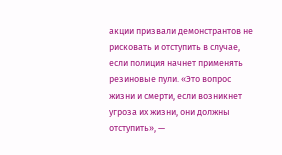акции призвали демонстрантов не рисковать и отступить в случае, если полиция начнет применять резиновые пули. «Это вопрос жизни и смерти, если возникнет угроза их жизни, они должны отступить», —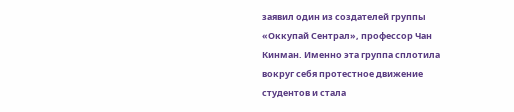заявил один из создателей группы «Оккупай Сентрал», профессор Чан Кинман. Именно эта группа сплотила вокруг себя протестное движение студентов и стала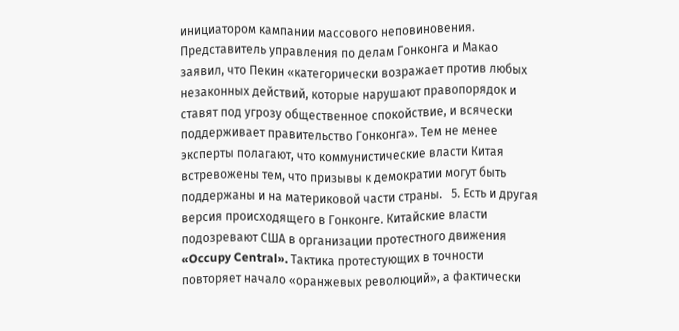инициатором кампании массового неповиновения. Представитель управления по делам Гонконга и Макао заявил, что Пекин «категорически возражает против любых незаконных действий, которые нарушают правопорядок и ставят под угрозу общественное спокойствие, и всячески поддерживает правительство Гонконга». Тем не менее эксперты полагают, что коммунистические власти Китая встревожены тем, что призывы к демократии могут быть поддержаны и на материковой части страны.   5. Есть и другая версия происходящего в Гонконге. Китайские власти подозревают США в организации протестного движения «Occupy Central». Тактика протестующих в точности повторяет начало «оранжевых революций», а фактически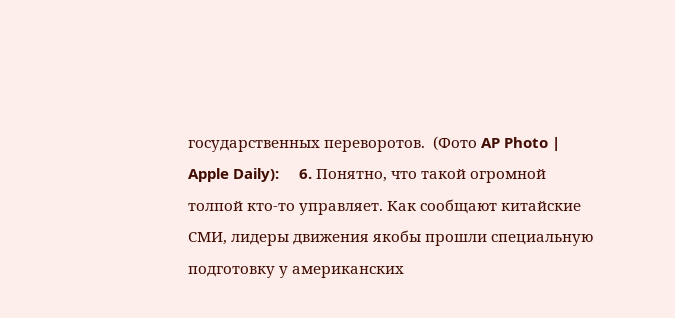государственных переворотов.  (Фото AP Photo | Apple Daily):     6. Понятно, что такой огромной толпой кто-то управляет. Как сообщают китайские СМИ, лидеры движения якобы прошли специальную подготовку у американских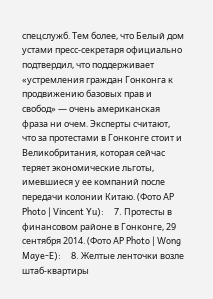спецслужб. Тем более, что Белый дом устами пресс-секретаря официально подтвердил, что поддерживает «устремления граждан Гонконга к продвижению базовых прав и свобод» — очень американская фраза ни очем. Эксперты считают, что за протестами в Гонконге стоит и Великобритания, которая сейчас теряет экономические льготы, имевшиеся у ее компаний после передачи колонии Китаю. (Фото AP Photo | Vincent Yu):     7. Протесты в финансовом районе в Гонконге, 29 сентября 2014. (Фото AP Photo | Wong Maye-E):     8. Желтые ленточки возле штаб-квартиры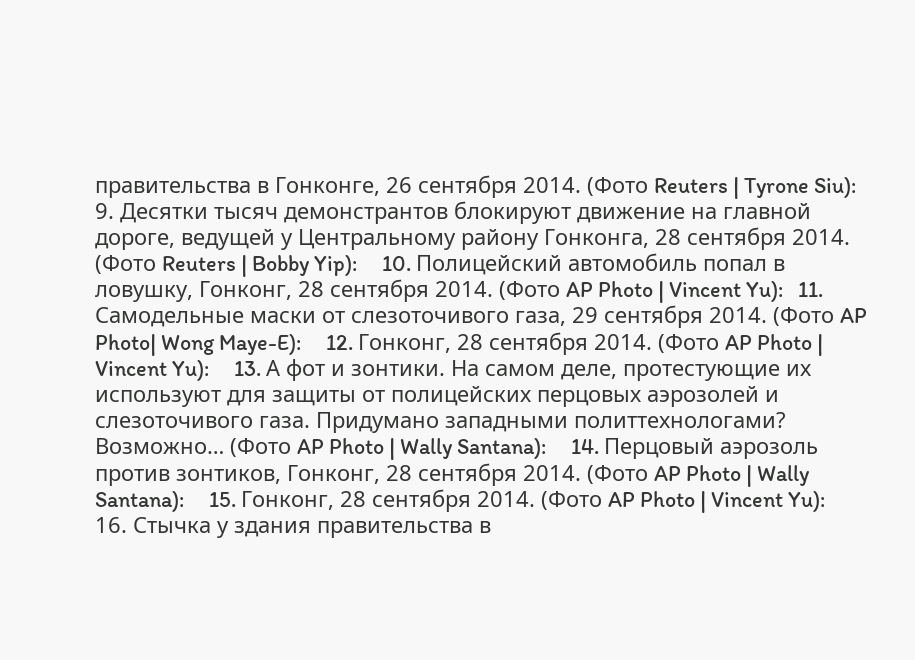правительства в Гонконге, 26 сентября 2014. (Фото Reuters | Tyrone Siu):     9. Десятки тысяч демонстрантов блокируют движение на главной дороге, ведущей у Центральному району Гонконга, 28 сентября 2014. (Фото Reuters | Bobby Yip):     10. Полицейский автомобиль попал в ловушку, Гонконг, 28 сентября 2014. (Фото AP Photo | Vincent Yu):   11. Самодельные маски от слезоточивого газа, 29 сентября 2014. (Фото AP Photo| Wong Maye-E):     12. Гонконг, 28 сентября 2014. (Фото AP Photo | Vincent Yu):     13. А фот и зонтики. На самом деле, протестующие их используют для защиты от полицейских перцовых аэрозолей и слезоточивого газа. Придумано западными политтехнологами? Возможно… (Фото AP Photo | Wally Santana):     14. Перцовый аэрозоль против зонтиков, Гонконг, 28 сентября 2014. (Фото AP Photo | Wally Santana):     15. Гонконг, 28 сентября 2014. (Фото AP Photo | Vincent Yu):     16. Стычка у здания правительства в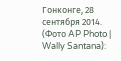Гонконге, 28 сентября 2014. (Фото AP Photo | Wally Santana):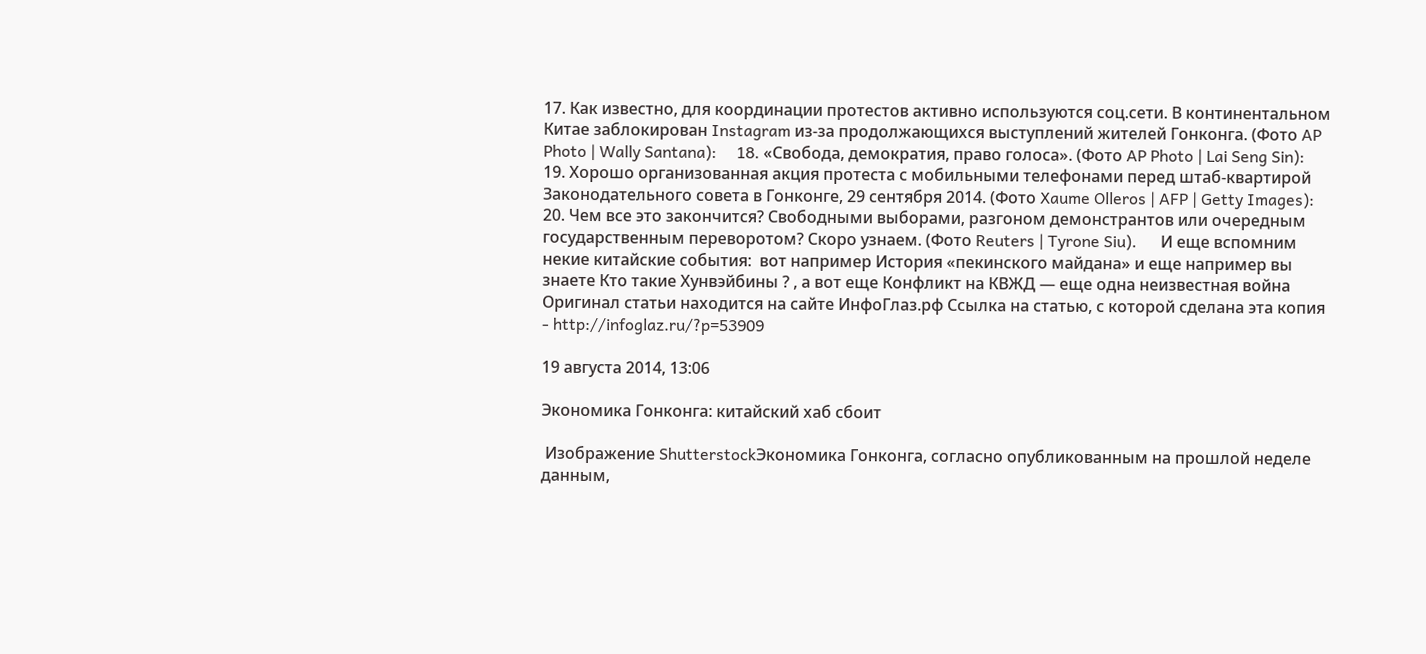17. Как известно, для координации протестов активно используются соц.сети. В континентальном Китае заблокирован Instagram из-за продолжающихся выступлений жителей Гонконга. (Фото AP Photo | Wally Santana):     18. «Свобода, демократия, право голоса». (Фото AP Photo | Lai Seng Sin):     19. Хорошо организованная акция протеста с мобильными телефонами перед штаб-квартирой Законодательного совета в Гонконге, 29 сентября 2014. (Фото Xaume Olleros | AFP | Getty Images):     20. Чем все это закончится? Свободными выборами, разгоном демонстрантов или очередным государственным переворотом? Скоро узнаем. (Фото Reuters | Tyrone Siu).      И еще вспомним некие китайские события:  вот например История «пекинского майдана» и еще например вы знаете Кто такие Хунвэйбины ? , а вот еще Конфликт на КВЖД — еще одна неизвестная война Оригинал статьи находится на сайте ИнфоГлаз.рф Ссылка на статью, с которой сделана эта копия - http://infoglaz.ru/?p=53909

19 августа 2014, 13:06

Экономика Гонконга: китайский хаб сбоит

 Изображение ShutterstockЭкономика Гонконга, согласно опубликованным на прошлой неделе данным,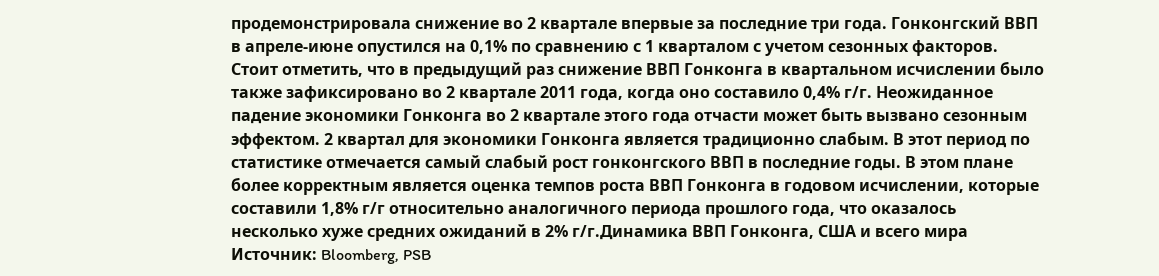продемонстрировала снижение во 2 квартале впервые за последние три года. Гонконгский ВВП в апреле-июне опустился на 0,1% по сравнению с 1 кварталом с учетом сезонных факторов. Стоит отметить, что в предыдущий раз снижение ВВП Гонконга в квартальном исчислении было также зафиксировано во 2 квартале 2011 года, когда оно составило 0,4% г/г. Неожиданное падение экономики Гонконга во 2 квартале этого года отчасти может быть вызвано сезонным эффектом. 2 квартал для экономики Гонконга является традиционно слабым. В этот период по статистике отмечается самый слабый рост гонконгского ВВП в последние годы. В этом плане более корректным является оценка темпов роста ВВП Гонконга в годовом исчислении, которые составили 1,8% г/г относительно аналогичного периода прошлого года, что оказалось несколько хуже средних ожиданий в 2% г/г.Динамика ВВП Гонконга, США и всего мира Источник: Bloomberg, PSB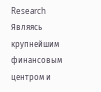Research Являясь крупнейшим финансовым центром и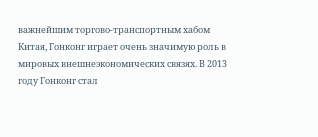важнейшим торгово-транспортным хабом Китая, Гонконг играет очень значимую роль в мировых внешнеэкономических связях. В 2013 году Гонконг стал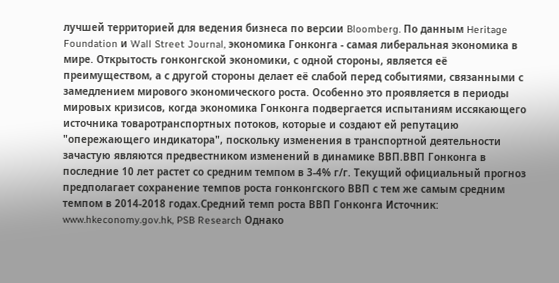лучшей территорией для ведения бизнеса по версии Bloomberg. По данным Heritage Foundation и Wall Street Journal, экономика Гонконга - самая либеральная экономика в мире. Открытость гонконгской экономики, с одной стороны, является её преимуществом, а с другой стороны делает её слабой перед событиями, связанными с замедлением мирового экономического роста. Особенно это проявляется в периоды мировых кризисов, когда экономика Гонконга подвергается испытаниям иссякающего источника товаротранспортных потоков, которые и создают ей репутацию "опережающего индикатора", поскольку изменения в транспортной деятельности зачастую являются предвестником изменений в динамике ВВП.ВВП Гонконга в последние 10 лет растет со средним темпом в 3-4% г/г. Текущий официальный прогноз предполагает сохранение темпов роста гонконгского ВВП с тем же самым средним темпом в 2014-2018 годах.Средний темп роста ВВП Гонконга Источник: www.hkeconomy.gov.hk, PSB Research Однако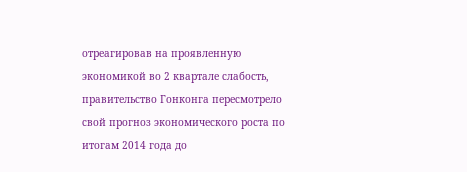отреагировав на проявленную экономикой во 2 квартале слабость, правительство Гонконга пересмотрело свой прогноз экономического роста по итогам 2014 года до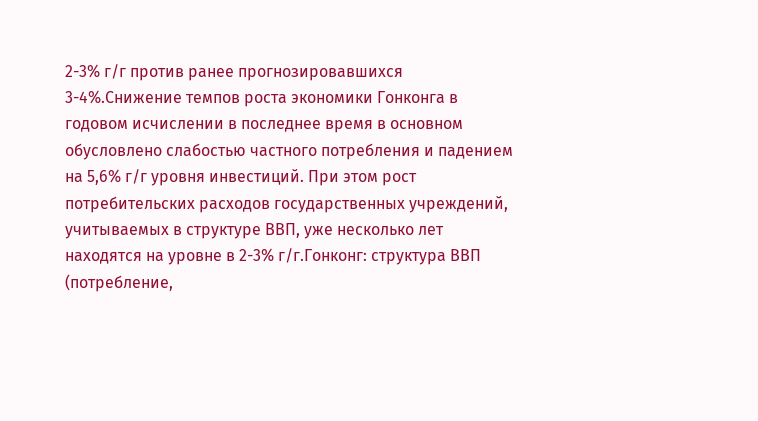2-3% г/г против ранее прогнозировавшихся 3-4%.Снижение темпов роста экономики Гонконга в годовом исчислении в последнее время в основном обусловлено слабостью частного потребления и падением на 5,6% г/г уровня инвестиций. При этом рост потребительских расходов государственных учреждений, учитываемых в структуре ВВП, уже несколько лет находятся на уровне в 2-3% г/г.Гонконг: структура ВВП (потребление,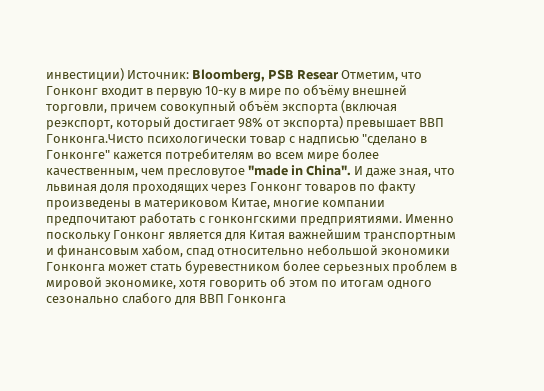инвестиции) Источник: Bloomberg, PSB Resear Отметим, что Гонконг входит в первую 10-ку в мире по объёму внешней торговли, причем совокупный объём экспорта (включая реэкспорт, который достигает 98% от экспорта) превышает ВВП Гонконга.Чисто психологически товар с надписью "сделано в Гонконге" кажется потребителям во всем мире более качественным, чем пресловутое "made in China". И даже зная, что львиная доля проходящих через Гонконг товаров по факту произведены в материковом Китае, многие компании предпочитают работать с гонконгскими предприятиями. Именно поскольку Гонконг является для Китая важнейшим транспортным и финансовым хабом, спад относительно небольшой экономики Гонконга может стать буревестником более серьезных проблем в мировой экономике, хотя говорить об этом по итогам одного сезонально слабого для ВВП Гонконга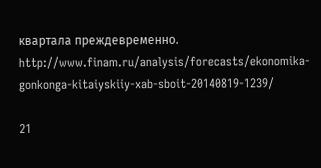квартала преждевременно. http://www.finam.ru/analysis/forecasts/ekonomika-gonkonga-kitaiyskiiy-xab-sboit-20140819-1239/

21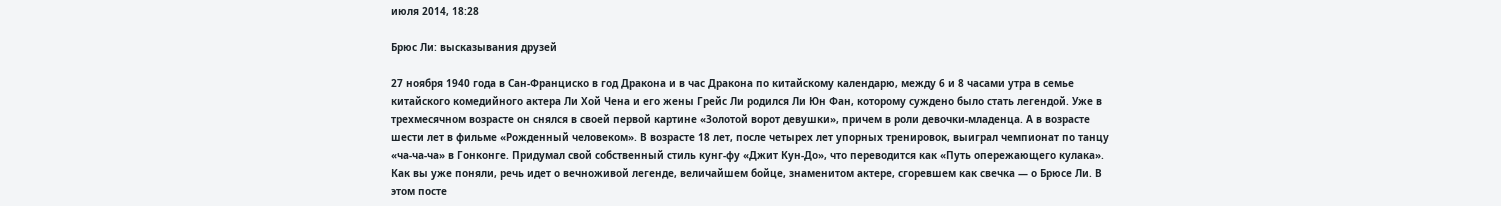июля 2014, 18:28

Брюс Ли: высказывания друзей

27 ноября 1940 года в Сан-Франциско в год Дракона и в час Дракона по китайскому календарю, между 6 и 8 часами утра в семье китайского комедийного актера Ли Хой Чена и его жены Грейс Ли родился Ли Юн Фан, которому суждено было стать легендой. Уже в трехмесячном возрасте он снялся в своей первой картине «Золотой ворот девушки», причем в роли девочки-младенца. А в возрасте шести лет в фильме «Рожденный человеком». В возрасте 18 лет, после четырех лет упорных тренировок, выиграл чемпионат по танцу «ча-ча-ча» в Гонконге. Придумал свой собственный стиль кунг-фу «Джит Кун-До», что переводится как «Путь опережающего кулака». Как вы уже поняли, речь идет о вечноживой легенде, величайшем бойце, знаменитом актере, сгоревшем как свечка — о Брюсе Ли. В этом посте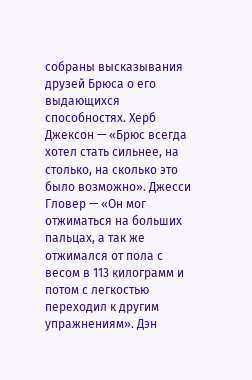собраны высказывания друзей Брюса о его выдающихся способностях. Херб Джексон — «Брюс всегда хотел стать сильнее, на столько, на сколько это было возможно». Джесси Гловер — «Он мог отжиматься на больших пальцах, а так же отжимался от пола с весом в 113 килограмм и потом с легкостью переходил к другим упражнениям». Дэн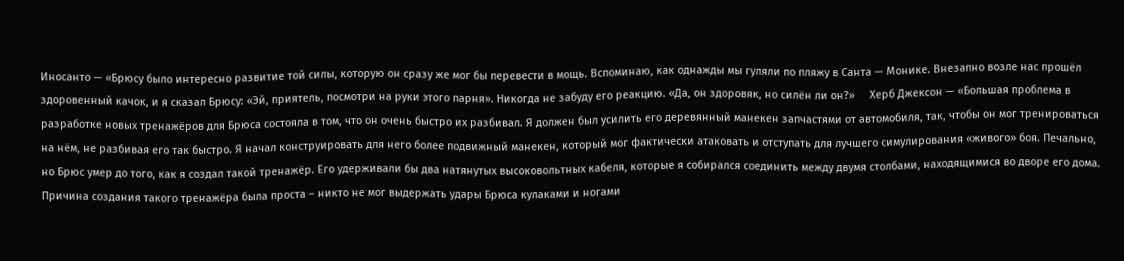Иносанто — «Брюсу было интересно развитие той силы, которую он сразу же мог бы перевести в мощь. Вспоминаю, как однажды мы гуляли по пляжу в Санта — Монике. Внезапно возле нас прошёл здоровенный качок, и я сказал Брюсу: «Эй, приятель, посмотри на руки этого парня». Никогда не забуду его реакцию. «Да, он здоровяк, но силён ли он?»     Херб Джексон — «Большая проблема в разработке новых тренажёров для Брюса состояла в том, что он очень быстро их разбивал. Я должен был усилить его деревянный манекен запчастями от автомобиля, так, чтобы он мог тренироваться на нём, не разбивая его так быстро. Я начал конструировать для него более подвижный манекен, который мог фактически атаковать и отступать для лучшего симулирования «живого» боя. Печально, но Брюс умер до того, как я создал такой тренажёр. Его удерживали бы два натянутых высоковольтных кабеля, которые я собирался соединить между двумя столбами, находящимися во дворе его дома. Причина создания такого тренажёра была проста – никто не мог выдержать удары Брюса кулаками и ногами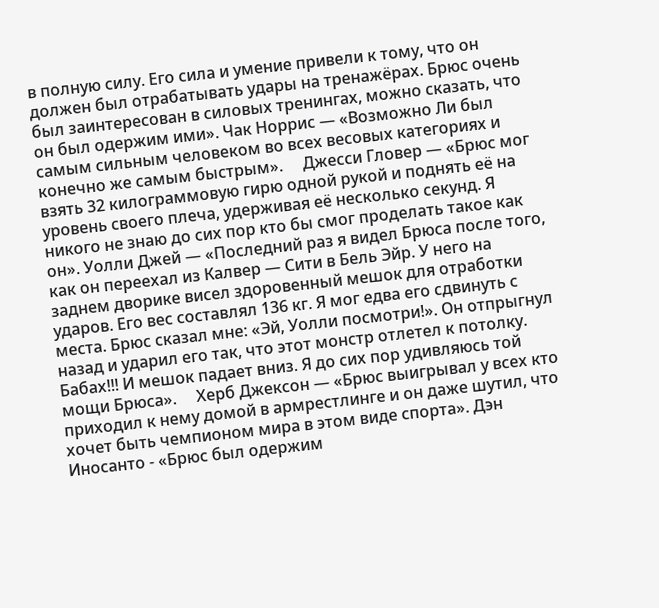в полную силу. Его сила и умение привели к тому, что он должен был отрабатывать удары на тренажёрах. Брюс очень был заинтересован в силовых тренингах, можно сказать, что он был одержим ими». Чак Норрис — «Возможно Ли был самым сильным человеком во всех весовых категориях и конечно же самым быстрым».     Джесси Гловер — «Брюс мог взять 32 килограммовую гирю одной рукой и поднять её на уровень своего плеча, удерживая её несколько секунд. Я никого не знаю до сих пор кто бы смог проделать такое как он». Уолли Джей — «Последний раз я видел Брюса после того, как он переехал из Калвер — Сити в Бель Эйр. У него на заднем дворике висел здоровенный мешок для отработки ударов. Его вес составлял 136 кг. Я мог едва его сдвинуть с места. Брюс сказал мне: «Эй, Уолли посмотри!». Он отпрыгнул назад и ударил его так, что этот монстр отлетел к потолку. Бабах!!! И мешок падает вниз. Я до сих пор удивляюсь той мощи Брюса».     Херб Джексон — «Брюс выигрывал у всех кто приходил к нему домой в армрестлинге и он даже шутил, что хочет быть чемпионом мира в этом виде спорта». Дэн Иносанто - «Брюс был одержим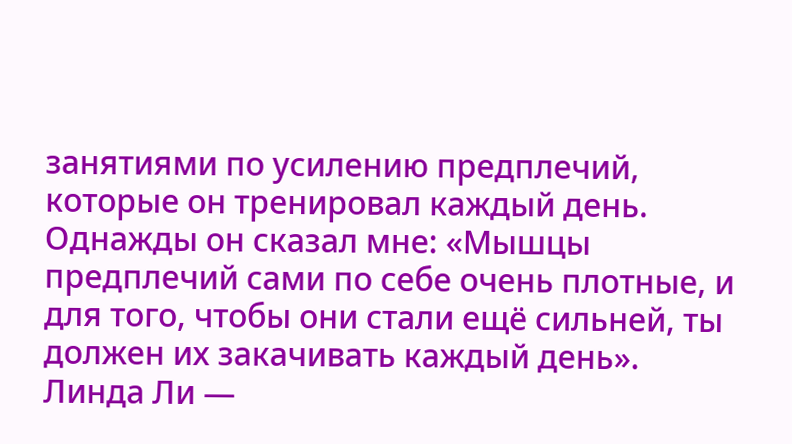занятиями по усилению предплечий, которые он тренировал каждый день. Однажды он сказал мне: «Мышцы предплечий сами по себе очень плотные, и для того, чтобы они стали ещё сильней, ты должен их закачивать каждый день».     Линда Ли —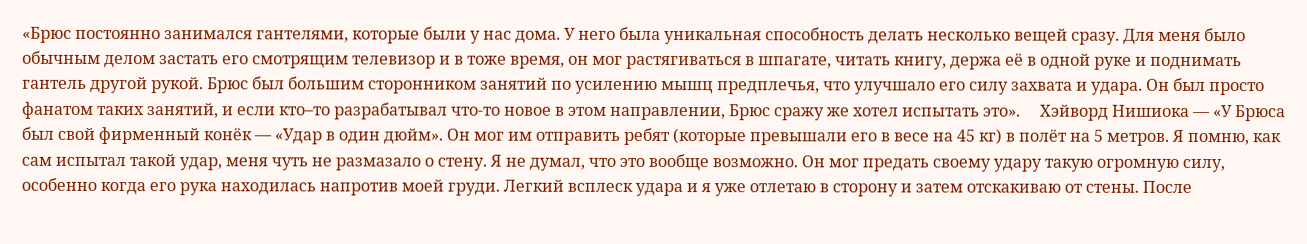«Брюс постоянно занимался гантелями, которые были у нас дома. У него была уникальная способность делать несколько вещей сразу. Для меня было обычным делом застать его смотрящим телевизор и в тоже время, он мог растягиваться в шпагате, читать книгу, держа её в одной руке и поднимать гантель другой рукой. Брюс был большим сторонником занятий по усилению мышц предплечья, что улучшало его силу захвата и удара. Он был просто фанатом таких занятий, и если кто–то разрабатывал что-то новое в этом направлении, Брюс сражу же хотел испытать это».     Хэйворд Нишиока — «У Брюса был свой фирменный конёк — «Удар в один дюйм». Он мог им отправить ребят (которые превышали его в весе на 45 кг) в полёт на 5 метров. Я помню, как сам испытал такой удар, меня чуть не размазало о стену. Я не думал, что это вообще возможно. Он мог предать своему удару такую огромную силу, особенно когда его рука находилась напротив моей груди. Легкий всплеск удара и я уже отлетаю в сторону и затем отскакиваю от стены. После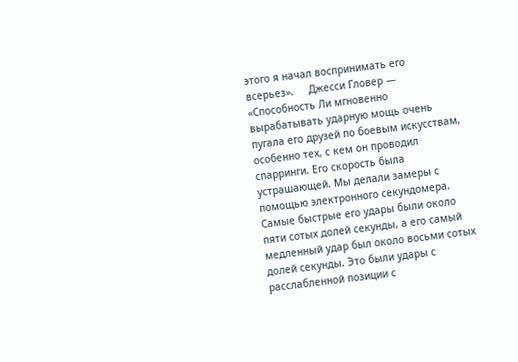этого я начал воспринимать его всерьез».     Джесси Гловер — «Способность Ли мгновенно вырабатывать ударную мощь очень пугала его друзей по боевым искусствам, особенно тех, с кем он проводил спарринги. Его скорость была устрашающей. Мы делали замеры с помощью электронного секундомера. Самые быстрые его удары были около пяти сотых долей секунды, а его самый медленный удар был около восьми сотых долей секунды. Это были удары с расслабленной позиции с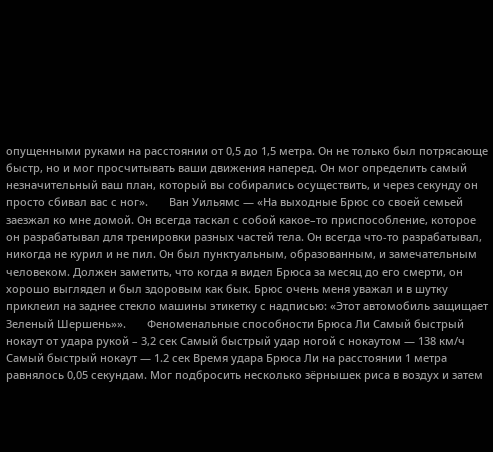опущенными руками на расстоянии от 0,5 до 1,5 метра. Он не только был потрясающе быстр, но и мог просчитывать ваши движения наперед. Он мог определить самый незначительный ваш план, который вы собирались осуществить, и через секунду он просто сбивал вас с ног».       Ван Уильямс — «На выходные Брюс со своей семьей заезжал ко мне домой. Он всегда таскал с собой какое–то приспособление, которое он разрабатывал для тренировки разных частей тела. Он всегда что-то разрабатывал, никогда не курил и не пил. Он был пунктуальным, образованным, и замечательным человеком. Должен заметить, что когда я видел Брюса за месяц до его смерти, он хорошо выглядел и был здоровым как бык. Брюс очень меня уважал и в шутку приклеил на заднее стекло машины этикетку с надписью: «Этот автомобиль защищает Зеленый Шершень»».       Феноменальные способности Брюса Ли Самый быстрый нокаут от удара рукой – 3,2 сек Самый быстрый удар ногой с нокаутом — 138 км/ч Самый быстрый нокаут — 1.2 сек Время удара Брюса Ли на расстоянии 1 метра равнялось 0,05 секундам. Мог подбросить несколько зёрнышек риса в воздух и затем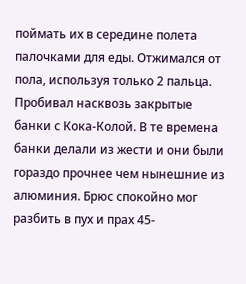поймать их в середине полета палочками для еды. Отжимался от пола, используя только 2 пальца. Пробивал насквозь закрытые банки с Кока-Колой. В те времена банки делали из жести и они были гораздо прочнее чем нынешние из алюминия. Брюс спокойно мог разбить в пух и прах 45-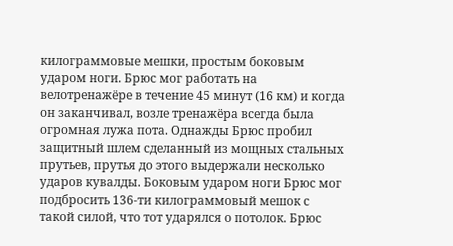килограммовые мешки, простым боковым ударом ноги. Брюс мог работать на велотренажёре в течение 45 минут (16 км) и когда он заканчивал, возле тренажёра всегда была огромная лужа пота. Однажды Брюс пробил защитный шлем сделанный из мощных стальных прутьев, прутья до этого выдержали несколько ударов кувалды. Боковым ударом ноги Брюс мог подбросить 136-ти килограммовый мешок с такой силой, что тот ударялся о потолок. Брюс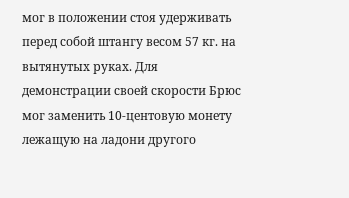мог в положении стоя удерживать перед собой штангу весом 57 кг. на вытянутых руках. Для демонстрации своей скорости Брюс мог заменить 10-центовую монету лежащую на ладони другого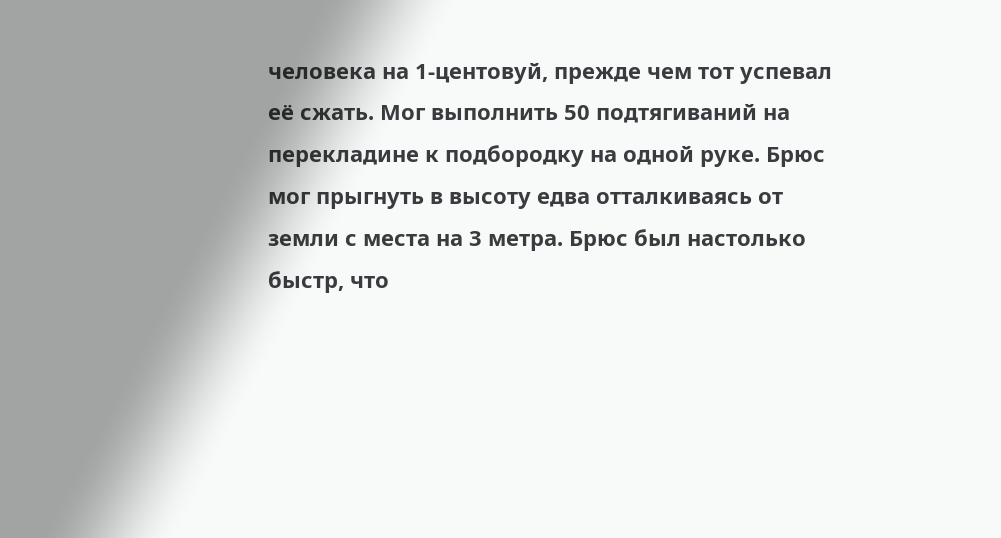человека на 1-центовуй, прежде чем тот успевал её сжать. Мог выполнить 50 подтягиваний на перекладине к подбородку на одной руке. Брюс мог прыгнуть в высоту едва отталкиваясь от земли с места на 3 метра. Брюс был настолько быстр, что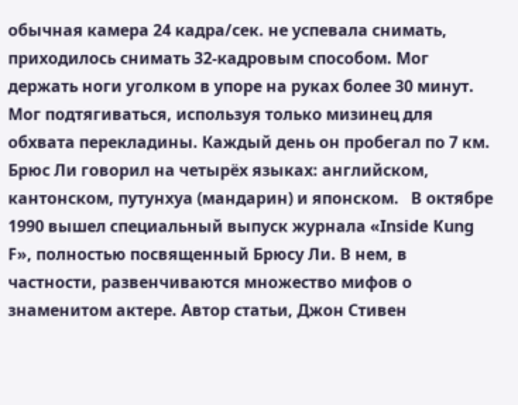обычная камера 24 кадра/сек. не успевала снимать, приходилось снимать 32-кадровым способом. Мог держать ноги уголком в упоре на руках более 30 минут. Мог подтягиваться, используя только мизинец для обхвата перекладины. Каждый день он пробегал по 7 км. Брюс Ли говорил на четырёх языках: английском, кантонском, путунхуа (мандарин) и японском.   В октябре 1990 вышел специальный выпуск журнала «Inside Kung F», полностью посвященный Брюсу Ли. В нем, в частности, развенчиваются множество мифов о знаменитом актере. Автор статьи, Джон Стивен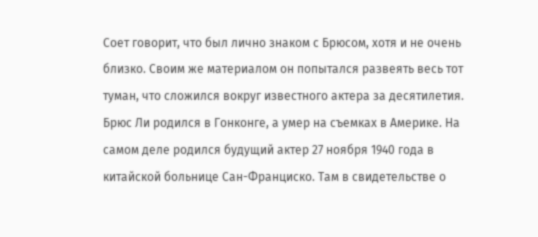Соет говорит, что был лично знаком с Брюсом, хотя и не очень близко. Своим же материалом он попытался развеять весь тот туман, что сложился вокруг известного актера за десятилетия.   Брюс Ли родился в Гонконге, а умер на съемках в Америке. На самом деле родился будущий актер 27 ноября 1940 года в китайской больнице Сан-Франциско. Там в свидетельстве о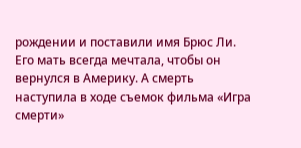рождении и поставили имя Брюс Ли. Его мать всегда мечтала, чтобы он вернулся в Америку. А смерть наступила в ходе съемок фильма «Игра смерти»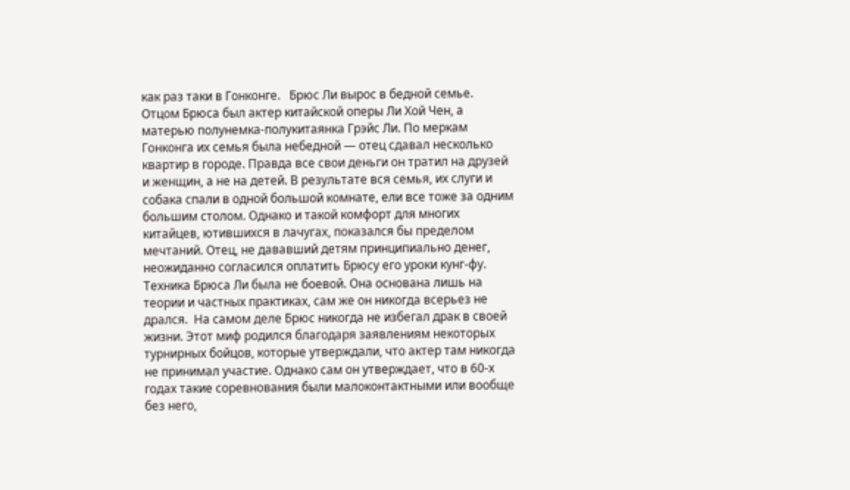как раз таки в Гонконге.   Брюс Ли вырос в бедной семье.  Отцом Брюса был актер китайской оперы Ли Хой Чен, а матерью полунемка-полукитаянка Грэйс Ли. По меркам Гонконга их семья была небедной — отец сдавал несколько квартир в городе. Правда все свои деньги он тратил на друзей и женщин, а не на детей. В результате вся семья, их слуги и собака спали в одной большой комнате, ели все тоже за одним большим столом. Однако и такой комфорт для многих китайцев, ютившихся в лачугах, показался бы пределом мечтаний. Отец, не дававший детям принципиально денег, неожиданно согласился оплатить Брюсу его уроки кунг-фу.   Техника Брюса Ли была не боевой. Она основана лишь на теории и частных практиках, сам же он никогда всерьез не дрался.  На самом деле Брюс никогда не избегал драк в своей жизни. Этот миф родился благодаря заявлениям некоторых турнирных бойцов, которые утверждали, что актер там никогда не принимал участие. Однако сам он утверждает, что в 60-х годах такие соревнования были малоконтактными или вообще без него,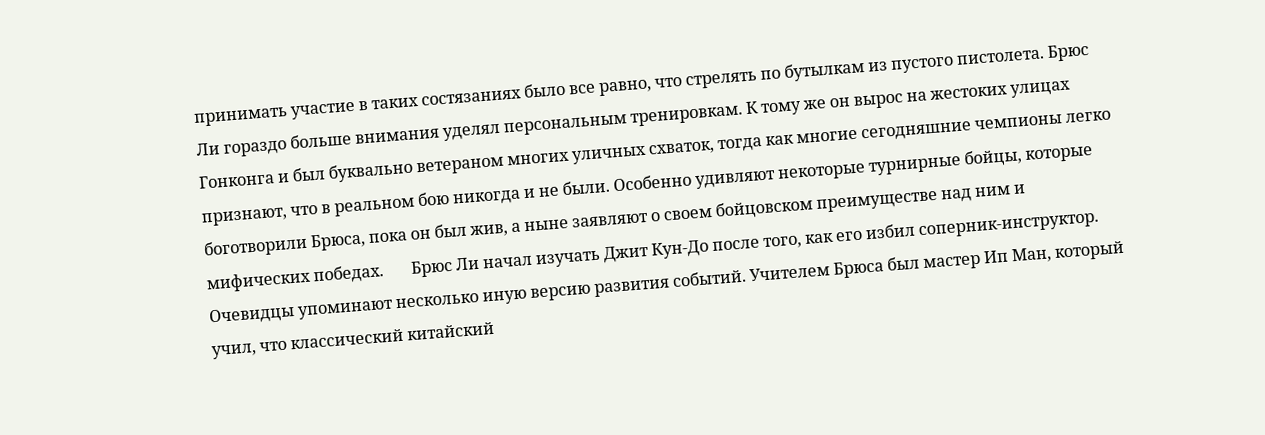принимать участие в таких состязаниях было все равно, что стрелять по бутылкам из пустого пистолета. Брюс Ли гораздо больше внимания уделял персональным тренировкам. К тому же он вырос на жестоких улицах Гонконга и был буквально ветераном многих уличных схваток, тогда как многие сегодняшние чемпионы легко признают, что в реальном бою никогда и не были. Особенно удивляют некоторые турнирные бойцы, которые боготворили Брюса, пока он был жив, а ныне заявляют о своем бойцовском преимуществе над ним и мифических победах.       Брюс Ли начал изучать Джит Кун-До после того, как его избил соперник-инструктор. Очевидцы упоминают несколько иную версию развития событий. Учителем Брюса был мастер Ип Ман, который учил, что классический китайский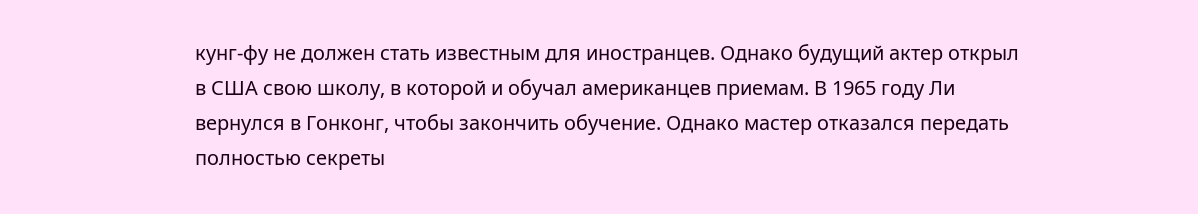кунг-фу не должен стать известным для иностранцев. Однако будущий актер открыл в США свою школу, в которой и обучал американцев приемам. В 1965 году Ли вернулся в Гонконг, чтобы закончить обучение. Однако мастер отказался передать полностью секреты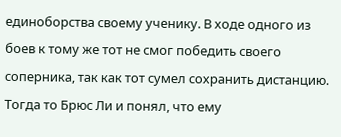единоборства своему ученику. В ходе одного из боев к тому же тот не смог победить своего соперника, так как тот сумел сохранить дистанцию. Тогда то Брюс Ли и понял, что ему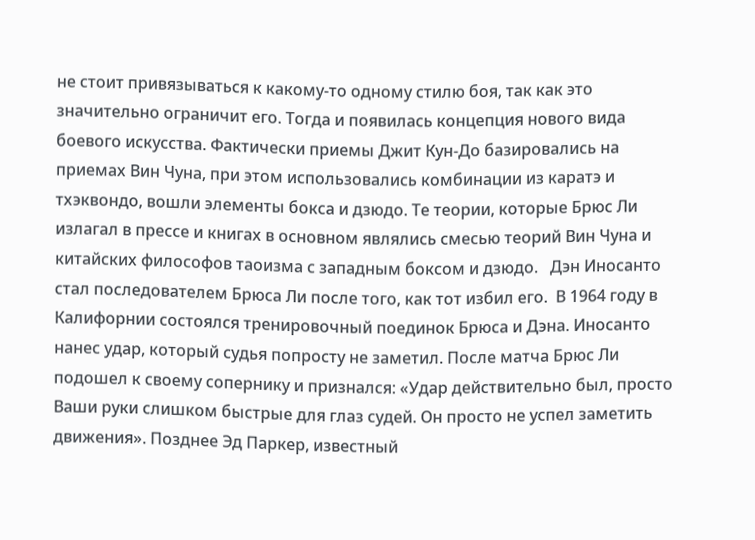не стоит привязываться к какому-то одному стилю боя, так как это значительно ограничит его. Тогда и появилась концепция нового вида боевого искусства. Фактически приемы Джит Кун-До базировались на приемах Вин Чуна, при этом использовались комбинации из каратэ и тхэквондо, вошли элементы бокса и дзюдо. Те теории, которые Брюс Ли излагал в прессе и книгах в основном являлись смесью теорий Вин Чуна и китайских философов таоизма с западным боксом и дзюдо.   Дэн Иносанто стал последователем Брюса Ли после того, как тот избил его.  В 1964 году в Калифорнии состоялся тренировочный поединок Брюса и Дэна. Иносанто нанес удар, который судья попросту не заметил. После матча Брюс Ли подошел к своему сопернику и признался: «Удар действительно был, просто Ваши руки слишком быстрые для глаз судей. Он просто не успел заметить движения». Позднее Эд Паркер, известный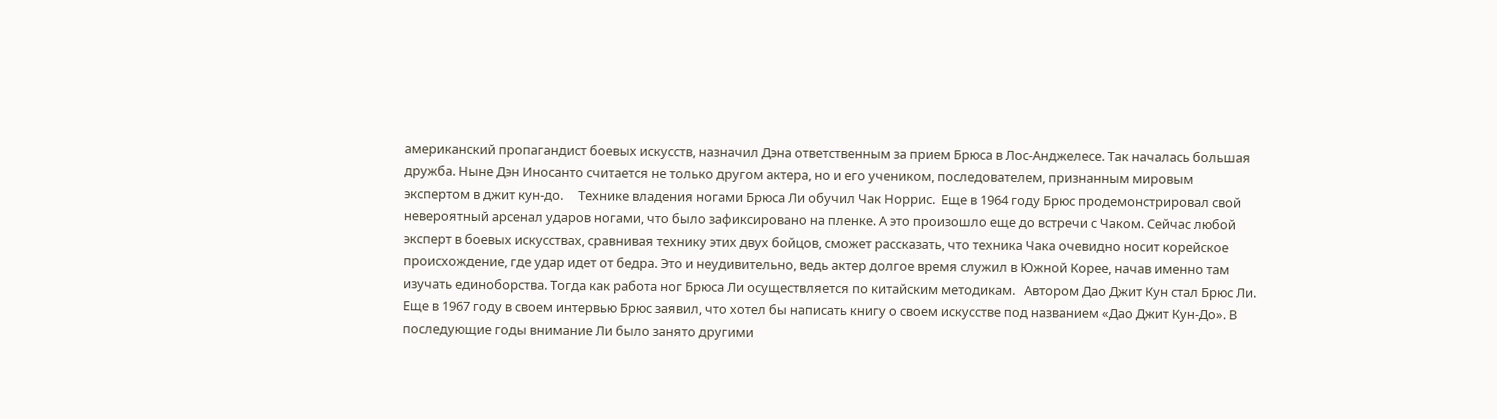американский пропагандист боевых искусств, назначил Дэна ответственным за прием Брюса в Лос-Анджелесе. Так началась большая дружба. Ныне Дэн Иносанто считается не только другом актера, но и его учеником, последователем, признанным мировым экспертом в джит кун-до.     Технике владения ногами Брюса Ли обучил Чак Норрис.  Еще в 1964 году Брюс продемонстрировал свой невероятный арсенал ударов ногами, что было зафиксировано на пленке. А это произошло еще до встречи с Чаком. Сейчас любой эксперт в боевых искусствах, сравнивая технику этих двух бойцов, сможет рассказать, что техника Чака очевидно носит корейское происхождение, где удар идет от бедра. Это и неудивительно, ведь актер долгое время служил в Южной Корее, начав именно там изучать единоборства. Тогда как работа ног Брюса Ли осуществляется по китайским методикам.   Автором Дао Джит Кун стал Брюс Ли.  Еще в 1967 году в своем интервью Брюс заявил, что хотел бы написать книгу о своем искусстве под названием «Дао Джит Кун-До». В последующие годы внимание Ли было занято другими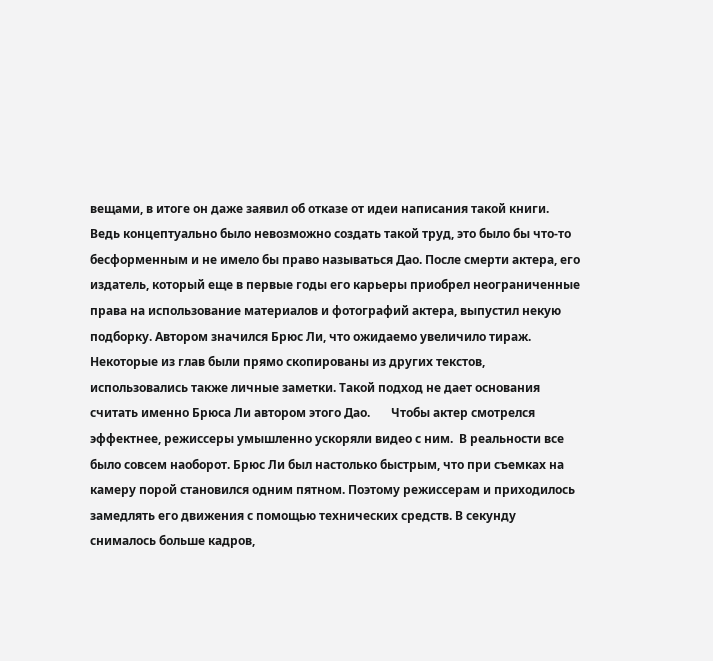вещами, в итоге он даже заявил об отказе от идеи написания такой книги. Ведь концептуально было невозможно создать такой труд, это было бы что-то бесформенным и не имело бы право называться Дао. После смерти актера, его издатель, который еще в первые годы его карьеры приобрел неограниченные права на использование материалов и фотографий актера, выпустил некую подборку. Автором значился Брюс Ли, что ожидаемо увеличило тираж. Некоторые из глав были прямо скопированы из других текстов, использовались также личные заметки. Такой подход не дает основания считать именно Брюса Ли автором этого Дао.       Чтобы актер смотрелся эффектнее, режиссеры умышленно ускоряли видео с ним.  В реальности все было совсем наоборот. Брюс Ли был настолько быстрым, что при съемках на камеру порой становился одним пятном. Поэтому режиссерам и приходилось замедлять его движения с помощью технических средств. В секунду снималось больше кадров,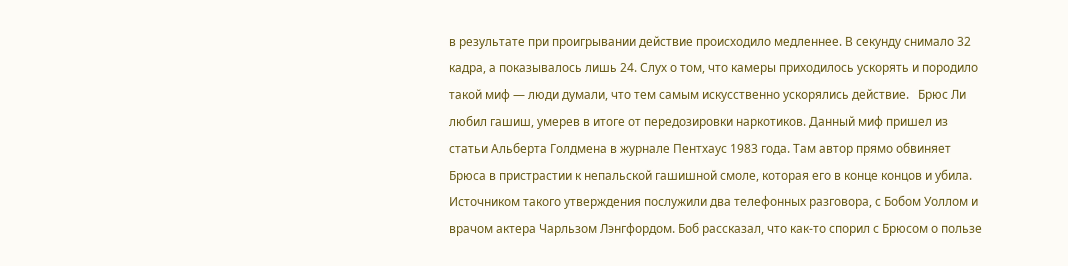в результате при проигрывании действие происходило медленнее. В секунду снимало 32 кадра, а показывалось лишь 24. Слух о том, что камеры приходилось ускорять и породило такой миф — люди думали, что тем самым искусственно ускорялись действие.   Брюс Ли любил гашиш, умерев в итоге от передозировки наркотиков. Данный миф пришел из статьи Альберта Голдмена в журнале Пентхаус 1983 года. Там автор прямо обвиняет Брюса в пристрастии к непальской гашишной смоле, которая его в конце концов и убила. Источником такого утверждения послужили два телефонных разговора, с Бобом Уоллом и врачом актера Чарльзом Лэнгфордом. Боб рассказал, что как-то спорил с Брюсом о пользе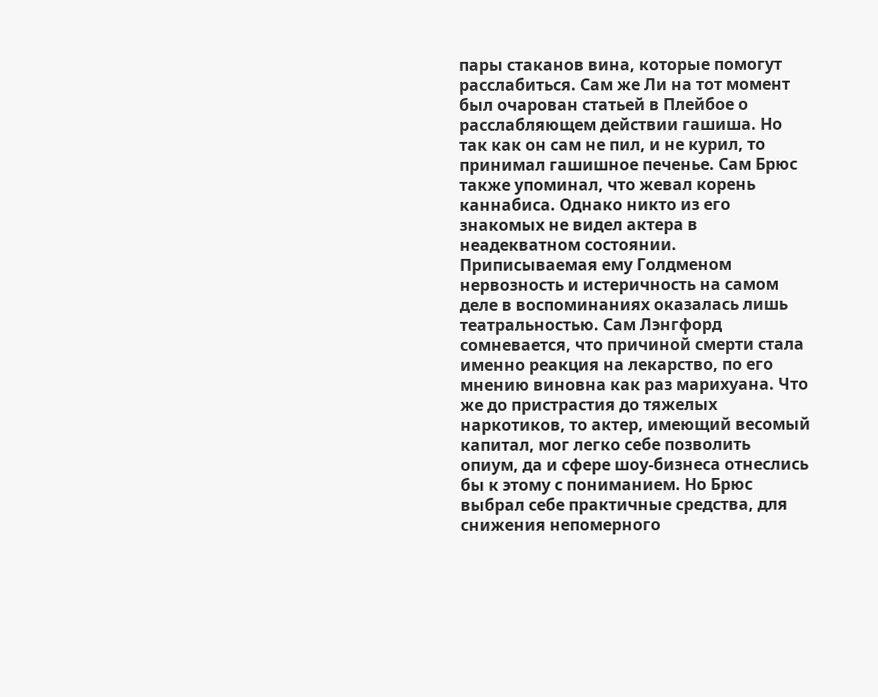пары стаканов вина, которые помогут расслабиться. Сам же Ли на тот момент был очарован статьей в Плейбое о расслабляющем действии гашиша. Но так как он сам не пил, и не курил, то принимал гашишное печенье. Сам Брюс также упоминал, что жевал корень каннабиса. Однако никто из его знакомых не видел актера в неадекватном состоянии. Приписываемая ему Голдменом нервозность и истеричность на самом деле в воспоминаниях оказалась лишь театральностью. Сам Лэнгфорд сомневается, что причиной смерти стала именно реакция на лекарство, по его мнению виновна как раз марихуана. Что же до пристрастия до тяжелых наркотиков, то актер, имеющий весомый капитал, мог легко себе позволить опиум, да и сфере шоу-бизнеса отнеслись бы к этому с пониманием. Но Брюс выбрал себе практичные средства, для снижения непомерного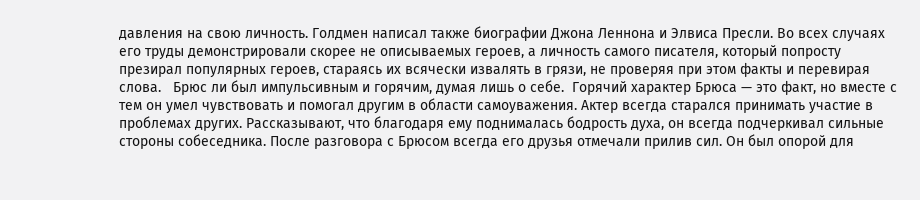давления на свою личность. Голдмен написал также биографии Джона Леннона и Элвиса Пресли. Во всех случаях его труды демонстрировали скорее не описываемых героев, а личность самого писателя, который попросту презирал популярных героев, стараясь их всячески извалять в грязи, не проверяя при этом факты и перевирая слова.   Брюс ли был импульсивным и горячим, думая лишь о себе.  Горячий характер Брюса — это факт, но вместе с тем он умел чувствовать и помогал другим в области самоуважения. Актер всегда старался принимать участие в проблемах других. Рассказывают, что благодаря ему поднималась бодрость духа, он всегда подчеркивал сильные стороны собеседника. После разговора с Брюсом всегда его друзья отмечали прилив сил. Он был опорой для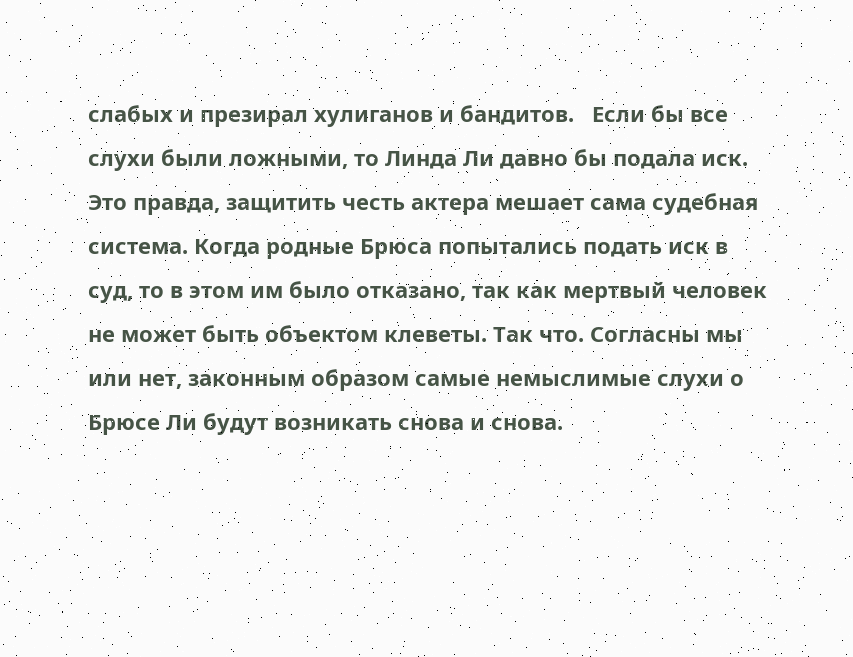слабых и презирал хулиганов и бандитов.   Если бы все слухи были ложными, то Линда Ли давно бы подала иск. Это правда, защитить честь актера мешает сама судебная система. Когда родные Брюса попытались подать иск в суд, то в этом им было отказано, так как мертвый человек не может быть объектом клеветы. Так что. Согласны мы или нет, законным образом самые немыслимые слухи о Брюсе Ли будут возникать снова и снова.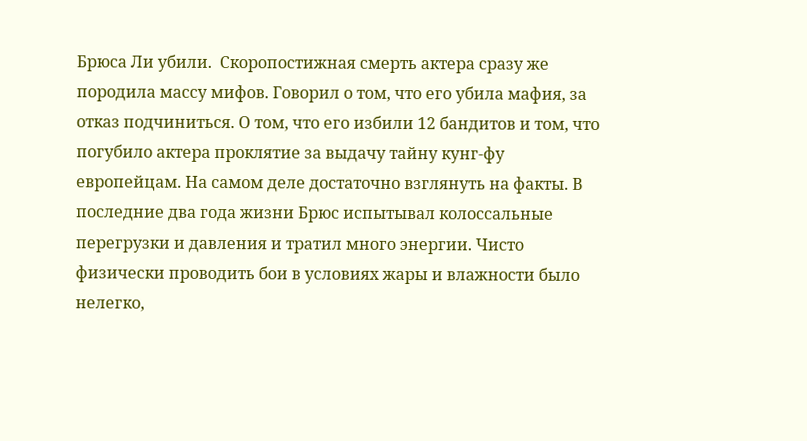Брюса Ли убили.  Скоропостижная смерть актера сразу же породила массу мифов. Говорил о том, что его убила мафия, за отказ подчиниться. О том, что его избили 12 бандитов и том, что погубило актера проклятие за выдачу тайну кунг-фу европейцам. На самом деле достаточно взглянуть на факты. В последние два года жизни Брюс испытывал колоссальные перегрузки и давления и тратил много энергии. Чисто физически проводить бои в условиях жары и влажности было нелегко,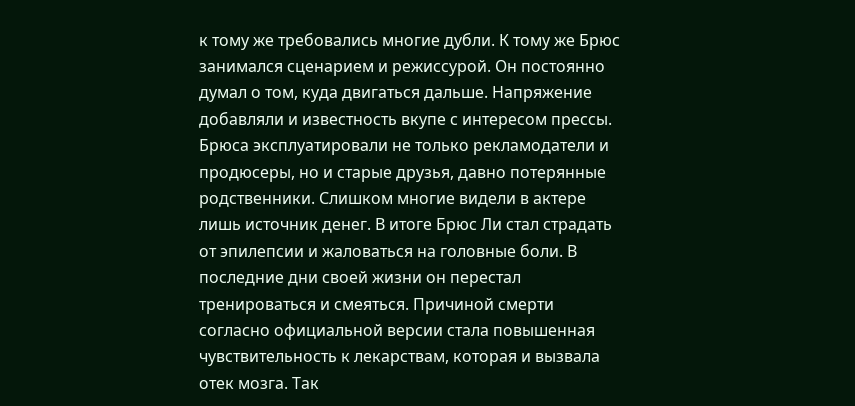к тому же требовались многие дубли. К тому же Брюс занимался сценарием и режиссурой. Он постоянно думал о том, куда двигаться дальше. Напряжение добавляли и известность вкупе с интересом прессы. Брюса эксплуатировали не только рекламодатели и продюсеры, но и старые друзья, давно потерянные родственники. Слишком многие видели в актере лишь источник денег. В итоге Брюс Ли стал страдать от эпилепсии и жаловаться на головные боли. В последние дни своей жизни он перестал тренироваться и смеяться. Причиной смерти согласно официальной версии стала повышенная чувствительность к лекарствам, которая и вызвала отек мозга. Так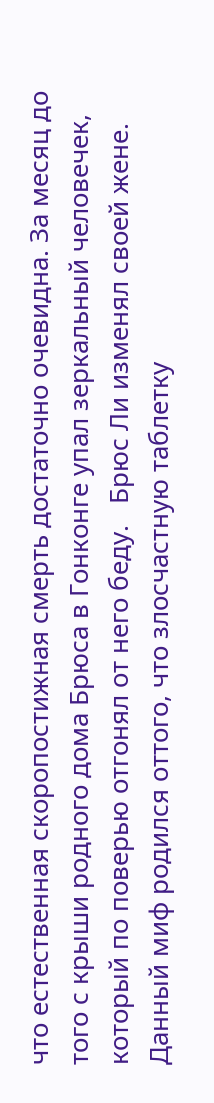что естественная скоропостижная смерть достаточно очевидна. За месяц до того с крыши родного дома Брюса в Гонконге упал зеркальный человечек, который по поверью отгонял от него беду.   Брюс Ли изменял своей жене.  Данный миф родился оттого, что злосчастную таблетку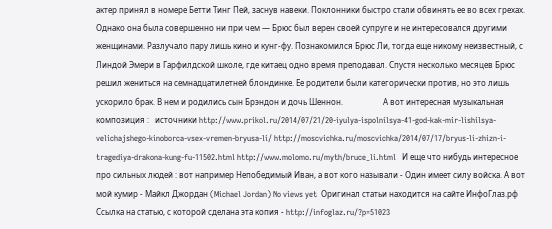актер принял в номере Бетти Тинг Пей, заснув навеки. Поклонники быстро стали обвинять ее во всех грехах. Однако она была совершенно ни при чем — Брюс был верен своей супруге и не интересовался другими женщинами. Разлучало пару лишь кино и кунг-фу. Познакомился Брюс Ли, тогда еще никому неизвестный, с Линдой Эмери в Гарфилдской школе, где китаец одно время преподавал. Спустя несколько месяцев Брюс решил жениться на семнадцатилетней блондинке. Ее родители были категорически против, но это лишь ускорило брак. В нем и родились сын Брэндон и дочь Шеннон.                    А вот интересная музыкальная композиция :   источники http://www.prikol.ru/2014/07/21/20-iyulya-ispolnilsya-41-god-kak-mir-lishilsya-velichajshego-kinoborca-vsex-vremen-bryusa-li/ http://moscvichka.ru/moscvichka/2014/07/17/bryus-li-zhizn-i-tragediya-drakona-kung-fu-11502.html http://www.molomo.ru/myth/bruce_li.html   И еще что нибудь интересное про сильных людей : вот например Непобедимый Иван, а вот кого называли - Один имеет силу войска. А вот мой кумир - Майкл Джордан (Michael Jordan) No views yet  Оригинал статьи находится на сайте ИнфоГлаз.рф Ссылка на статью, с которой сделана эта копия - http://infoglaz.ru/?p=51023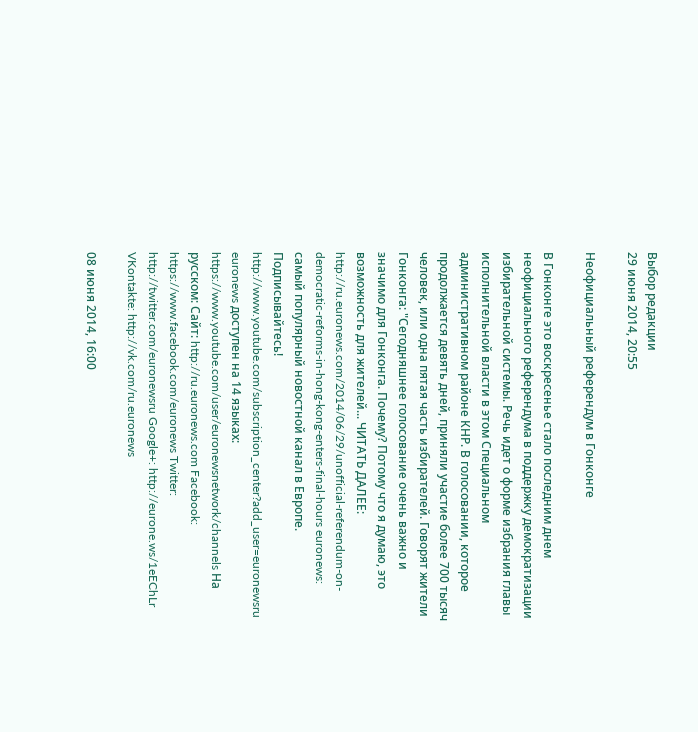Выбор редакции
29 июня 2014, 20:55

Неофициальный референдум в Гонконге

В Гонконге это воскресенье стало последним днем неофициального референдума в поддержку демократизации избирательной системы. Речь идет о форме избрания главы исполнительной власти в этом Специальном административном районе КНР. В голосовании, которое продолжается девять дней, приняли участие более 700 тысяч человек, или одна пятая часть избирателей. Говорят жители Гонконга: "Сегодняшнее голосование очень важно и значимо для Гонконга. Почему? Потому что я думаю, это возможность для жителей... ЧИТАТЬ ДАЛЕЕ: http://ru.euronews.com/2014/06/29/unofficial-referendum-on-democratic-reforms-in-hong-kong-enters-final-hours euronews: самый популярный новостной канал в Европе. Подписывайтесь! http://www.youtube.com/subscription_center?add_user=euronewsru euronews доступен на 14 языках: https://www.youtube.com/user/euronewsnetwork/channels На русском: Сайт: http://ru.euronews.com Facebook: https://www.facebook.com/euronews Twitter: http://twitter.com/euronewsru Google+: http://eurone.ws/1eEChLr VKontakte: http://vk.com/ru.euronews

08 июня 2014, 16:00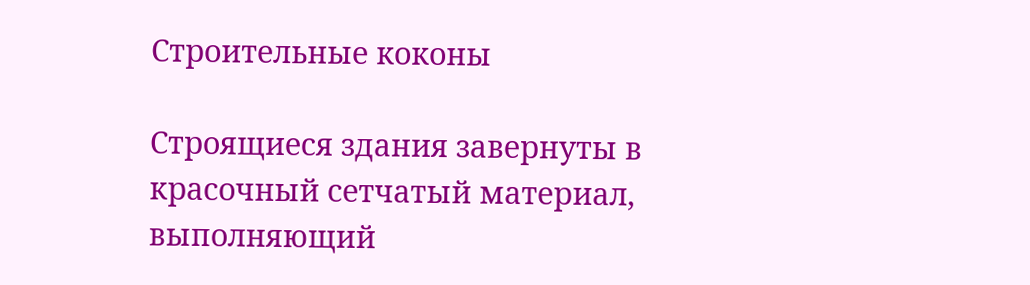Строительные коконы

Строящиеся здания завернуты в красочный сетчатый материал, выполняющий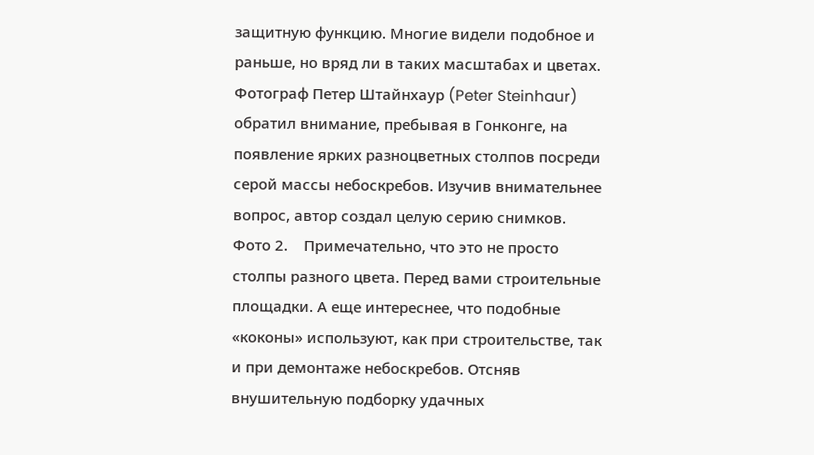защитную функцию. Многие видели подобное и раньше, но вряд ли в таких масштабах и цветах. Фотограф Петер Штайнхаур (Peter Steinhaur) обратил внимание, пребывая в Гонконге, на появление ярких разноцветных столпов посреди серой массы небоскребов. Изучив внимательнее вопрос, автор создал целую серию снимков. Фото 2.    Примечательно, что это не просто столпы разного цвета. Перед вами строительные площадки. А еще интереснее, что подобные «коконы» используют, как при строительстве, так и при демонтаже небоскребов. Отсняв внушительную подборку удачных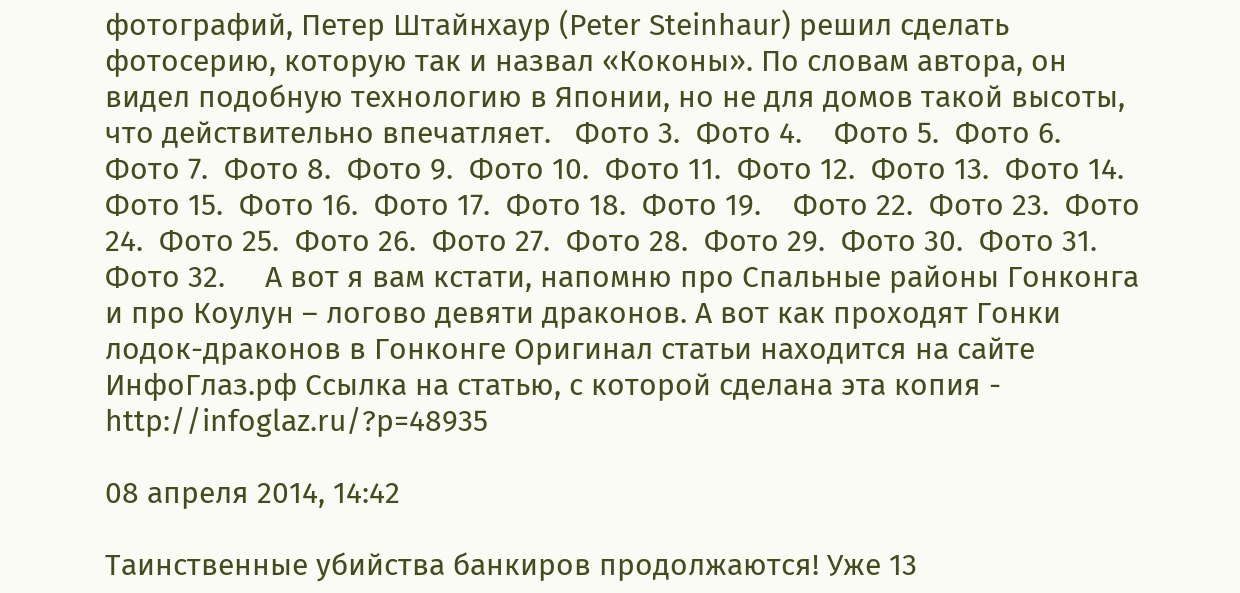фотографий, Петер Штайнхаур (Peter Steinhaur) решил сделать фотосерию, которую так и назвал «Коконы». По словам автора, он видел подобную технологию в Японии, но не для домов такой высоты, что действительно впечатляет.   Фото 3.  Фото 4.    Фото 5.  Фото 6.  Фото 7.  Фото 8.  Фото 9.  Фото 10.  Фото 11.  Фото 12.  Фото 13.  Фото 14.  Фото 15.  Фото 16.  Фото 17.  Фото 18.  Фото 19.    Фото 22.  Фото 23.  Фото 24.  Фото 25.  Фото 26.  Фото 27.  Фото 28.  Фото 29.  Фото 30.  Фото 31.  Фото 32.     А вот я вам кстати, напомню про Спальные районы Гонконга и про Коулун – логово девяти драконов. А вот как проходят Гонки лодок-драконов в Гонконге Оригинал статьи находится на сайте ИнфоГлаз.рф Ссылка на статью, с которой сделана эта копия - http://infoglaz.ru/?p=48935

08 апреля 2014, 14:42

Таинственные убийства банкиров продолжаются! Уже 13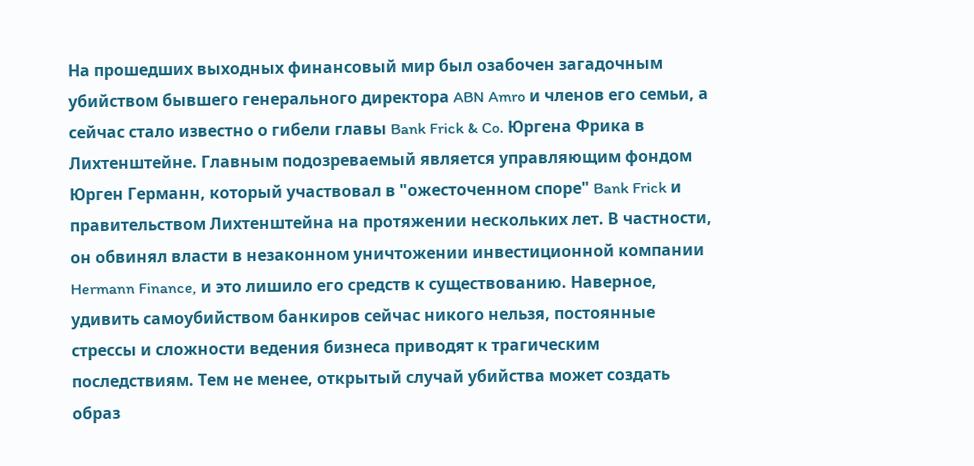На прошедших выходных финансовый мир был озабочен загадочным убийством бывшего генерального директора ABN Amro и членов его семьи, а сейчас стало известно о гибели главы Bank Frick & Co. Юргена Фрика в Лихтенштейне. Главным подозреваемый является управляющим фондом Юрген Германн, который участвовал в "ожесточенном споре" Bank Frick и правительством Лихтенштейна на протяжении нескольких лет. В частности, он обвинял власти в незаконном уничтожении инвестиционной компании Hermann Finance, и это лишило его средств к существованию. Наверное, удивить самоубийством банкиров сейчас никого нельзя, постоянные стрессы и сложности ведения бизнеса приводят к трагическим последствиям. Тем не менее, открытый случай убийства может создать образ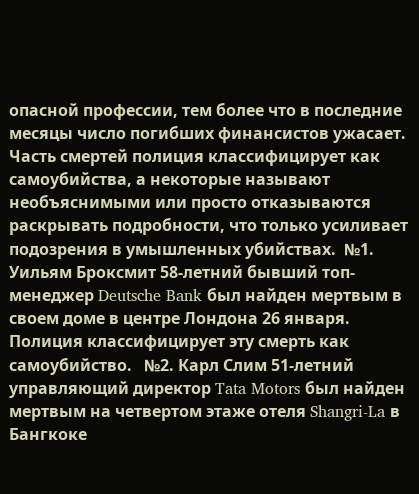опасной профессии, тем более что в последние месяцы число погибших финансистов ужасает. Часть смертей полиция классифицирует как самоубийства, а некоторые называют необъяснимыми или просто отказываются раскрывать подробности, что только усиливает подозрения в умышленных убийствах.  №1. Уильям Броксмит 58-летний бывший топ-менеджер Deutsche Bank был найден мертвым в своем доме в центре Лондона 26 января. Полиция классифицирует эту смерть как самоубийство.   №2. Карл Слим 51-летний управляющий директор Tata Motors был найден мертвым на четвертом этаже отеля Shangri-La в Бангкоке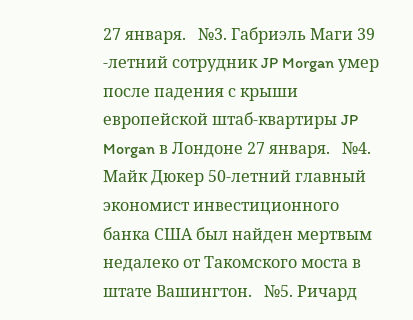27 января.   №3. Габриэль Маги 39 -летний сотрудник JP Morgan умер после падения с крыши европейской штаб-квартиры JP Morgan в Лондоне 27 января.   №4. Майк Дюкер 50-летний главный экономист инвестиционного банка США был найден мертвым недалеко от Такомского моста в штате Вашингтон.   №5. Ричард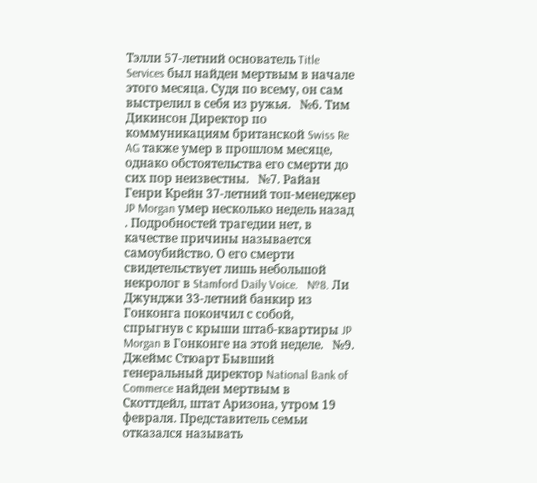Тэлли 57-летний основатель Title Services был найден мертвым в начале этого месяца. Судя по всему, он сам выстрелил в себя из ружья.   №6. Тим Дикинсон Директор по коммуникациям британской Swiss Re AG также умер в прошлом месяце, однако обстоятельства его смерти до сих пор неизвестны.   №7. Райан Генри Крейн 37-летний топ-менеджер JP Morgan умер несколько недель назад . Подробностей трагедии нет, в качестве причины называется самоубийство. О его смерти свидетельствует лишь небольшой некролог в Stamford Daily Voice.   №8. Ли Джунджи 33-летний банкир из Гонконга покончил с собой, спрыгнув с крыши штаб-квартиры JP Morgan в Гонконге на этой неделе.   №9. Джеймс Стюарт Бывший генеральный директор National Bank of Commerce найден мертвым в Скоттдейл, штат Аризона, утром 19 февраля. Представитель семьи отказался называть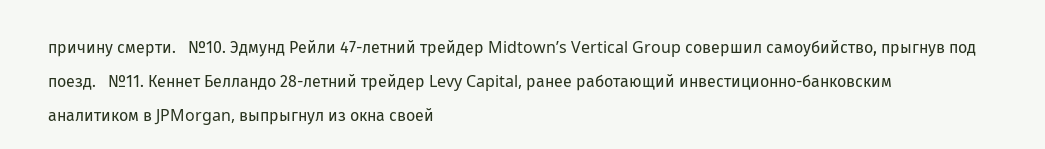причину смерти.   №10. Эдмунд Рейли 47-летний трейдер Midtown’s Vertical Group совершил самоубийство, прыгнув под поезд.   №11. Кеннет Белландо 28-летний трейдер Levy Capital, ранее работающий инвестиционно-банковским аналитиком в JPMorgan, выпрыгнул из окна своей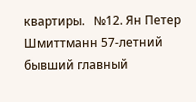квартиры.   №12. Ян Петер Шмиттманн 57-летний бывший главный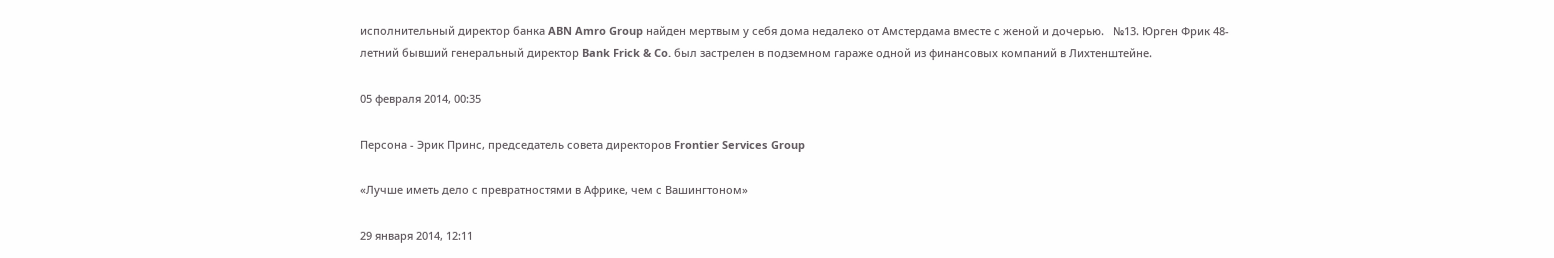исполнительный директор банка ABN Amro Group найден мертвым у себя дома недалеко от Амстердама вместе с женой и дочерью.   №13. Юрген Фрик 48-летний бывший генеральный директор Bank Frick & Co. был застрелен в подземном гараже одной из финансовых компаний в Лихтенштейне.

05 февраля 2014, 00:35

Персона - Эрик Принс, председатель совета директоров Frontier Services Group

«Лучше иметь дело с превратностями в Африке, чем с Вашингтоном»

29 января 2014, 12:11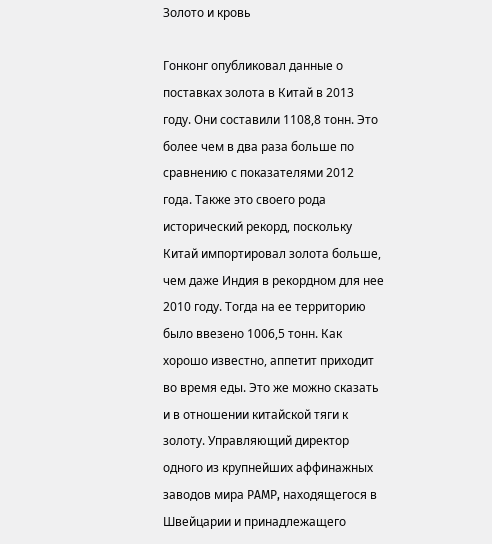Золото и кровь

Гонконг опубликовал данные о поставках золота в Китай в 2013 году. Они составили 1108,8 тонн. Это более чем в два раза больше по сравнению с показателями 2012 года. Также это своего рода исторический рекорд, поскольку Китай импортировал золота больше, чем даже Индия в рекордном для нее 2010 году. Тогда на ее территорию было ввезено 1006,5 тонн. Как хорошо известно, аппетит приходит во время еды. Это же можно сказать и в отношении китайской тяги к золоту. Управляющий директор одного из крупнейших аффинажных заводов мира PAMP, находящегося в Швейцарии и принадлежащего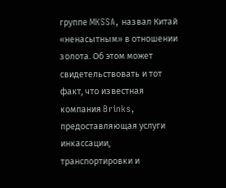группе MKSSA, назвал Китай «ненасытным» в отношении золота. Об этом может свидетельствовать и тот факт, что известная компания Brinks, предоставляющая услуги инкассации, транспортировки и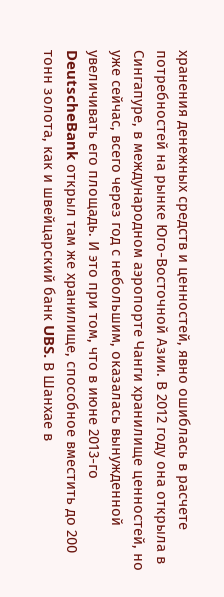хранения денежных средств и ценностей, явно ошиблась в расчете потребностей на рынке Юго-Восточной Азии. В 2012 году она открыла в Сингапуре, в международном аэропорте Чанги хранилище ценностей, но уже сейчас, всего через год с небольшим, оказалась вынужденной увеличивать его площадь. И это при том, что в июне 2013-го DeutscheBank открыл там же хранилище, способное вместить до 200 тонн золота, как и швейцарский банк UBS. В Шанхае в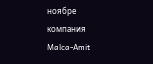ноябре компания Malca-Amit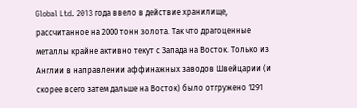Global Ltd. 2013 года ввело в действие хранилище, рассчитанное на 2000 тонн золота. Так что драгоценные металлы крайне активно текут с Запада на Восток. Только из Англии в направлении аффинажных заводов Швейцарии (и скорее всего затем дальше на Восток) было отгружено 1291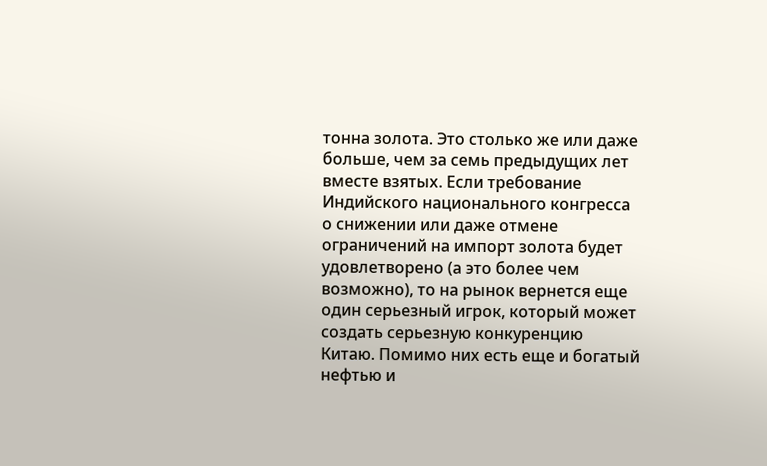тонна золота. Это столько же или даже больше, чем за семь предыдущих лет вместе взятых. Если требование Индийского национального конгресса о снижении или даже отмене ограничений на импорт золота будет удовлетворено (а это более чем возможно), то на рынок вернется еще один серьезный игрок, который может создать серьезную конкуренцию Китаю. Помимо них есть еще и богатый нефтью и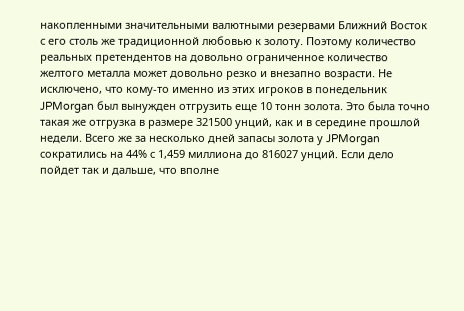накопленными значительными валютными резервами Ближний Восток с его столь же традиционной любовью к золоту. Поэтому количество реальных претендентов на довольно ограниченное количество желтого металла может довольно резко и внезапно возрасти. Не исключено, что кому-то именно из этих игроков в понедельник JPMorgan был вынужден отгрузить еще 10 тонн золота. Это была точно такая же отгрузка в размере 321500 унций, как и в середине прошлой недели. Всего же за несколько дней запасы золота у JPMorgan сократились на 44% с 1,459 миллиона до 816027 унций. Если дело пойдет так и дальше, что вполне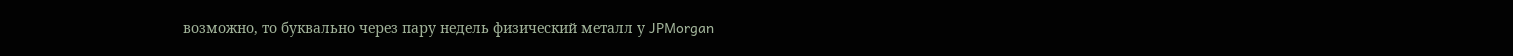возможно, то буквально через пару недель физический металл у JPMorgan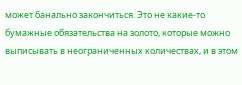может банально закончиться. Это не какие-то бумажные обязательства на золото, которые можно выписывать в неограниченных количествах, и в этом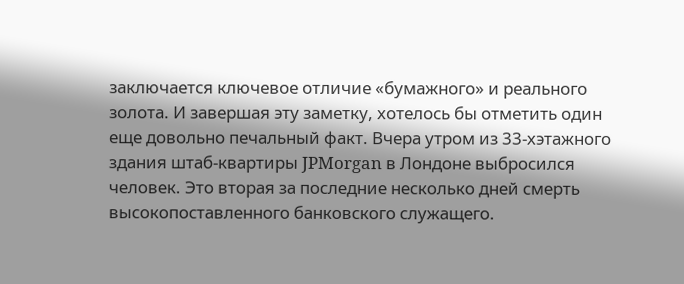заключается ключевое отличие «бумажного» и реального золота. И завершая эту заметку, хотелось бы отметить один еще довольно печальный факт. Вчера утром из 33-хэтажного здания штаб-квартиры JPMorgan в Лондоне выбросился человек. Это вторая за последние несколько дней смерть высокопоставленного банковского служащего.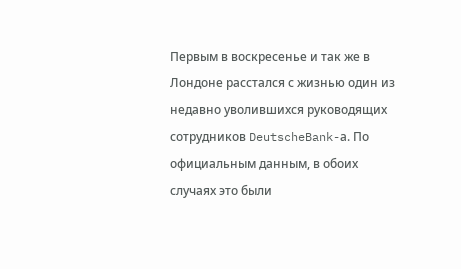Первым в воскресенье и так же в Лондоне расстался с жизнью один из недавно уволившихся руководящих сотрудников DeutscheBank-а. По официальным данным, в обоих случаях это были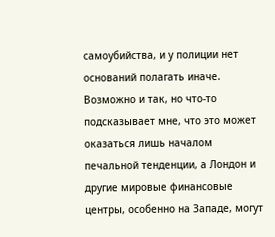самоубийства, и у полиции нет оснований полагать иначе. Возможно и так, но что-то подсказывает мне, что это может оказаться лишь началом печальной тенденции, а Лондон и другие мировые финансовые центры, особенно на Западе, могут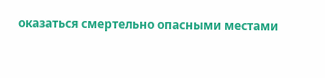оказаться смертельно опасными местами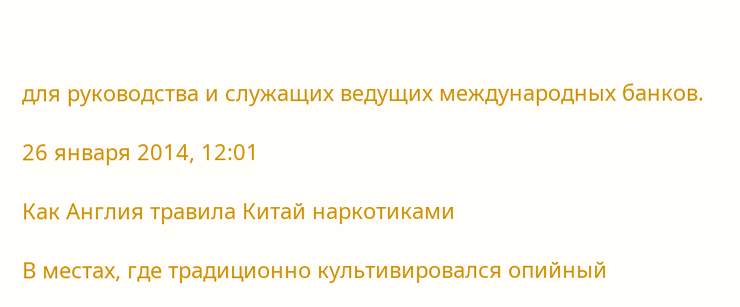для руководства и служащих ведущих международных банков.

26 января 2014, 12:01

Как Англия травила Китай наркотиками

В местах, где традиционно культивировался опийный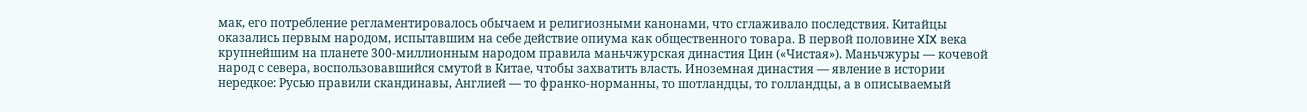мак, его потребление регламентировалось обычаем и религиозными канонами, что сглаживало последствия. Китайцы оказались первым народом, испытавшим на себе действие опиума как общественного товара. В первой половине XIX века крупнейшим на планете 300-миллионным народом правила маньчжурская династия Цин («Чистая»). Маньчжуры — кочевой народ с севера, воспользовавшийся смутой в Китае, чтобы захватить власть. Иноземная династия — явление в истории нередкое: Русью правили скандинавы, Англией — то франко-норманны, то шотландцы, то голландцы, а в описываемый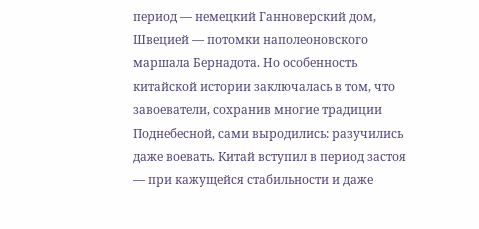период — немецкий Ганноверский дом, Швецией — потомки наполеоновского маршала Бернадота. Но особенность китайской истории заключалась в том, что завоеватели, сохранив многие традиции Поднебесной, сами выродились: разучились даже воевать. Китай вступил в период застоя — при кажущейся стабильности и даже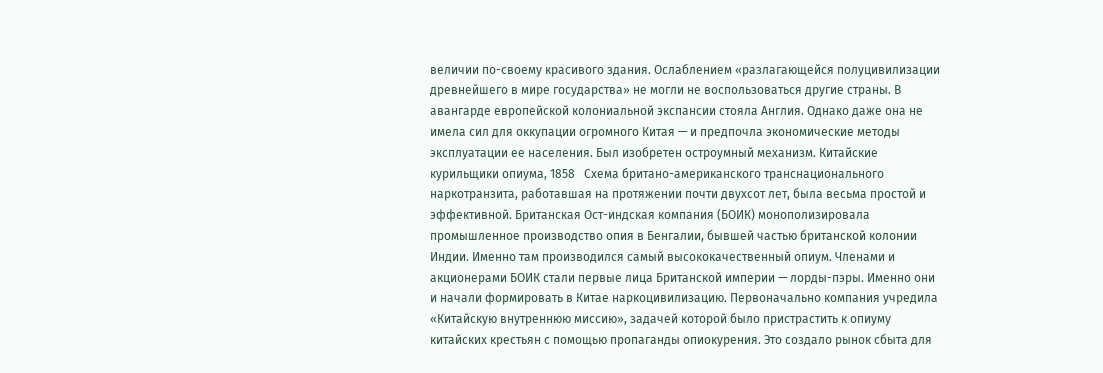величии по-своему красивого здания. Ослаблением «разлагающейся полуцивилизации древнейшего в мире государства» не могли не воспользоваться другие страны. В авангарде европейской колониальной экспансии стояла Англия. Однако даже она не имела сил для оккупации огромного Китая — и предпочла экономические методы эксплуатации ее населения. Был изобретен остроумный механизм. Китайские курильщики опиума, 1858   Схема британо-американского транснационального наркотранзита, работавшая на протяжении почти двухсот лет, была весьма простой и эффективной. Британская Ост-индская компания (БОИК) монополизировала промышленное производство опия в Бенгалии, бывшей частью британской колонии Индии. Именно там производился самый высококачественный опиум. Членами и акционерами БОИК стали первые лица Британской империи — лорды-пэры. Именно они и начали формировать в Китае наркоцивилизацию. Первоначально компания учредила «Китайскую внутреннюю миссию», задачей которой было пристрастить к опиуму китайских крестьян с помощью пропаганды опиокурения. Это создало рынок сбыта для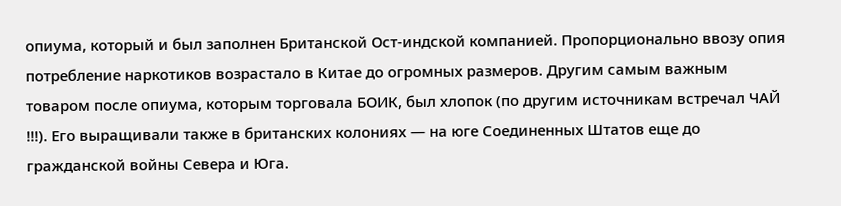опиума, который и был заполнен Британской Ост-индской компанией. Пропорционально ввозу опия потребление наркотиков возрастало в Китае до огромных размеров. Другим самым важным товаром после опиума, которым торговала БОИК, был хлопок (по другим источникам встречал ЧАЙ !!!). Его выращивали также в британских колониях — на юге Соединенных Штатов еще до гражданской войны Севера и Юга.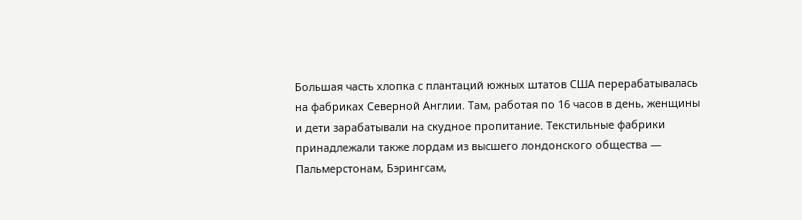Большая часть хлопка с плантаций южных штатов США перерабатывалась на фабриках Северной Англии. Там, работая по 16 часов в день, женщины и дети зарабатывали на скудное пропитание. Текстильные фабрики принадлежали также лордам из высшего лондонского общества — Пальмерстонам, Бэрингсам,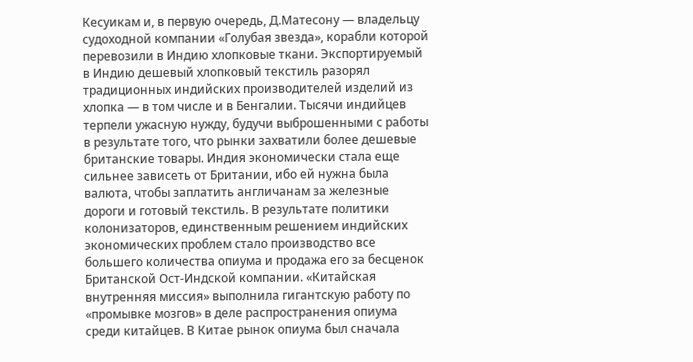Кесуикам и, в первую очередь, Д.Матесону — владельцу судоходной компании «Голубая звезда», корабли которой перевозили в Индию хлопковые ткани. Экспортируемый в Индию дешевый хлопковый текстиль разорял традиционных индийских производителей изделий из хлопка — в том числе и в Бенгалии. Тысячи индийцев терпели ужасную нужду, будучи выброшенными с работы в результате того, что рынки захватили более дешевые британские товары. Индия экономически стала еще сильнее зависеть от Британии, ибо ей нужна была валюта, чтобы заплатить англичанам за железные дороги и готовый текстиль. В результате политики колонизаторов, единственным решением индийских экономических проблем стало производство все большего количества опиума и продажа его за бесценок Британской Ост-Индской компании. «Китайская внутренняя миссия» выполнила гигантскую работу по «промывке мозгов» в деле распространения опиума среди китайцев. В Китае рынок опиума был сначала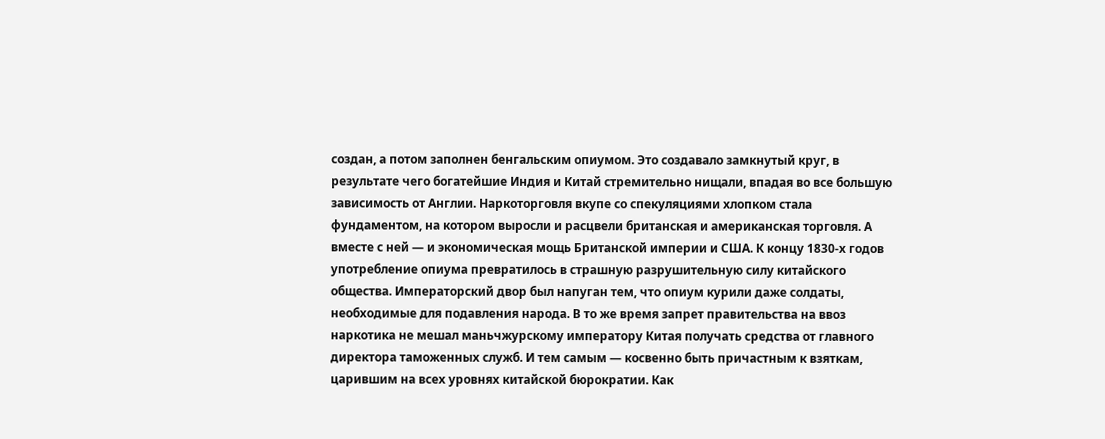создан, а потом заполнен бенгальским опиумом. Это создавало замкнутый круг, в результате чего богатейшие Индия и Китай стремительно нищали, впадая во все большую зависимость от Англии. Наркоторговля вкупе со спекуляциями хлопком стала фундаментом, на котором выросли и расцвели британская и американская торговля. А вместе с ней — и экономическая мощь Британской империи и США. К концу 1830-х годов употребление опиума превратилось в страшную разрушительную силу китайского общества. Императорский двор был напуган тем, что опиум курили даже солдаты, необходимые для подавления народа. В то же время запрет правительства на ввоз наркотика не мешал маньчжурскому императору Китая получать средства от главного директора таможенных служб. И тем самым — косвенно быть причастным к взяткам, царившим на всех уровнях китайской бюрократии. Как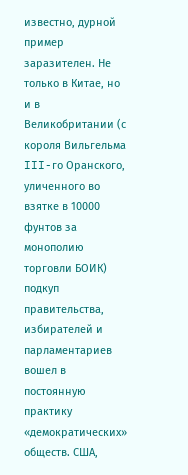известно, дурной пример заразителен. Не только в Китае, но и в Великобритании (с короля Вильгельма III-го Оранского, уличенного во взятке в 10000 фунтов за монополию торговли БОИК) подкуп правительства, избирателей и парламентариев вошел в постоянную практику «демократических» обществ. США,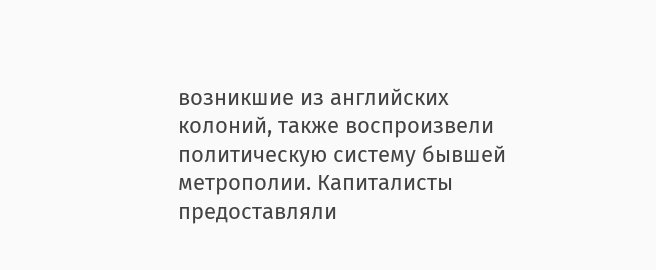возникшие из английских колоний, также воспроизвели политическую систему бывшей метрополии. Капиталисты предоставляли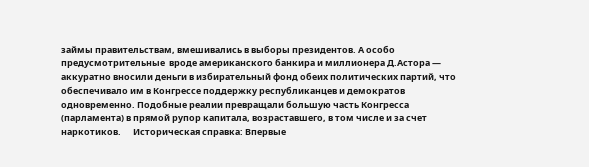займы правительствам, вмешивались в выборы президентов. А особо предусмотрительные  вроде американского банкира и миллионера Д.Астора — аккуратно вносили деньги в избирательный фонд обеих политических партий, что обеспечивало им в Конгрессе поддержку республиканцев и демократов одновременно. Подобные реалии превращали большую часть Конгресса (парламента) в прямой рупор капитала, возраставшего, в том числе и за счет наркотиков.      Историческая справка: Впервые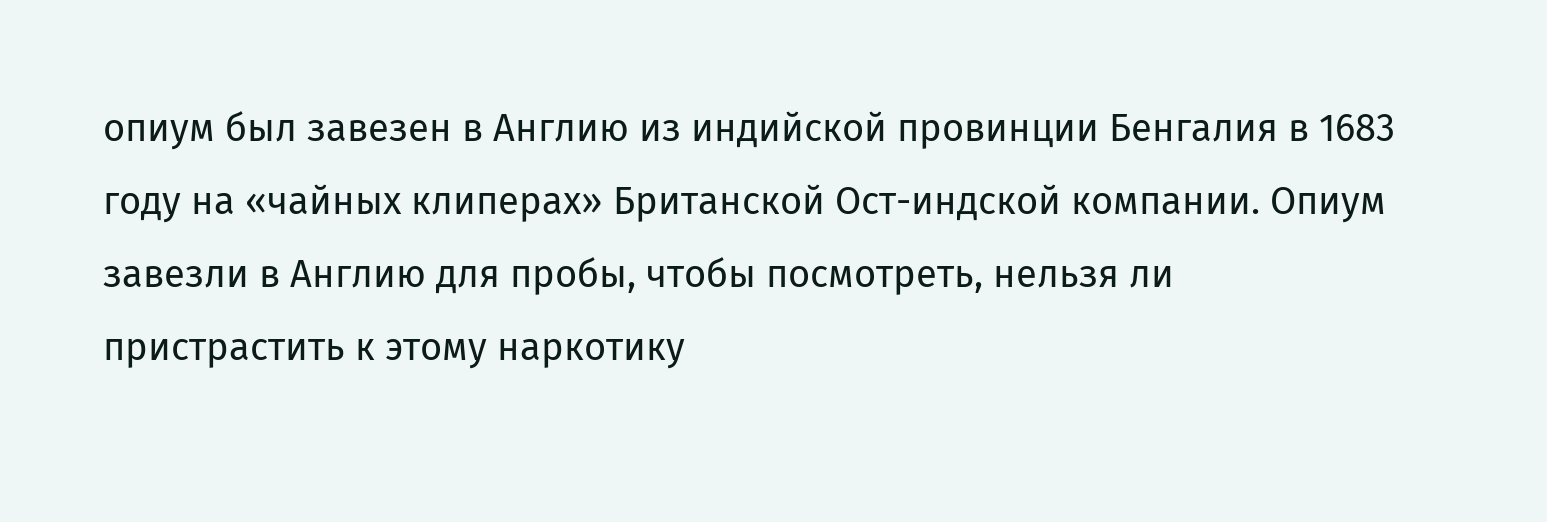опиум был завезен в Англию из индийской провинции Бенгалия в 1683 году на «чайных клиперах» Британской Ост-индской компании. Опиум завезли в Англию для пробы, чтобы посмотреть, нельзя ли пристрастить к этому наркотику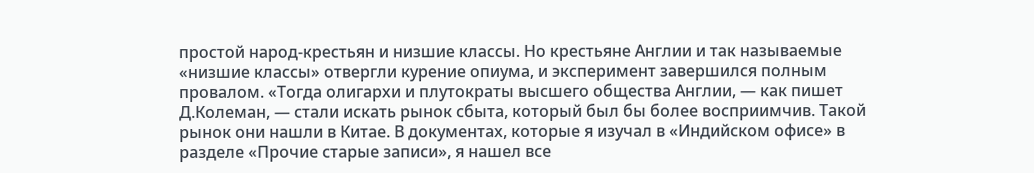простой народ-крестьян и низшие классы. Но крестьяне Англии и так называемые «низшие классы» отвергли курение опиума, и эксперимент завершился полным провалом. «Тогда олигархи и плутократы высшего общества Англии, — как пишет Д.Колеман, — стали искать рынок сбыта, который был бы более восприимчив. Такой рынок они нашли в Китае. В документах, которые я изучал в «Индийском офисе» в разделе «Прочие старые записи», я нашел все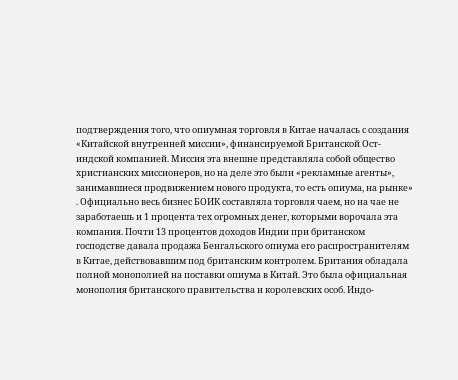подтверждения того, что опиумная торговля в Китае началась с создания «Китайской внутренней миссии», финансируемой Британской Ост-индской компанией. Миссия эта внешне представляла собой общество христианских миссионеров, но на деле это были «рекламные агенты», занимавшиеся продвижением нового продукта, то есть опиума, на рынке» . Официально весь бизнес БОИК составляла торговля чаем, но на чае не заработаешь и 1 процента тех огромных денег, которыми ворочала эта компания. Почти 13 процентов доходов Индии при британском господстве давала продажа Бенгальского опиума его распространителям в Китае, действовавшим под британским контролем. Британия обладала полной монополией на поставки опиума в Китай. Это была официальная монополия британского правительства и королевских особ. Индо-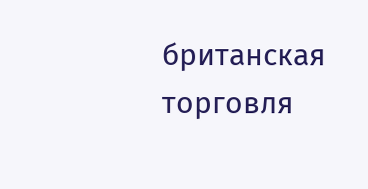британская торговля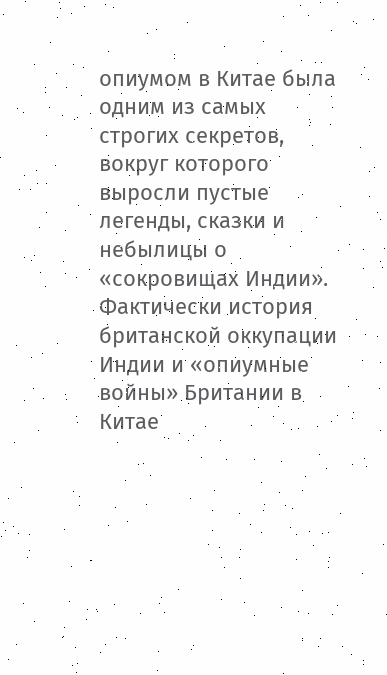опиумом в Китае была одним из самых строгих секретов, вокруг которого выросли пустые легенды, сказки и небылицы о «сокровищах Индии». Фактически история британской оккупации Индии и «опиумные войны» Британии в Китае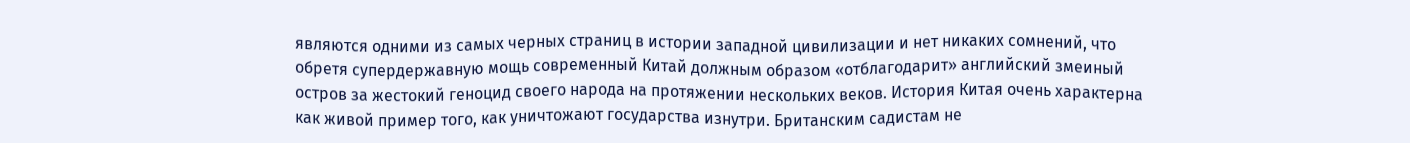являются одними из самых черных страниц в истории западной цивилизации и нет никаких сомнений, что обретя супердержавную мощь современный Китай должным образом «отблагодарит» английский змеиный остров за жестокий геноцид своего народа на протяжении нескольких веков. История Китая очень характерна как живой пример того, как уничтожают государства изнутри. Британским садистам не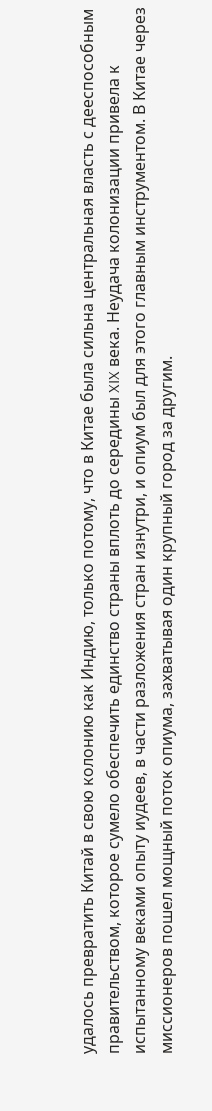удалось превратить Китай в свою колонию как Индию, только потому, что в Китае была сильна центральная власть с дееспособным правительством, которое сумело обеспечить единство страны вплоть до середины XIX века. Неудача колонизации привела к испытанному веками опыту иудеев, в части разложения стран изнутри, и опиум был для этого главным инструментом. В Китае через миссионеров пошел мощный поток опиума, захватывая один крупный город за другим.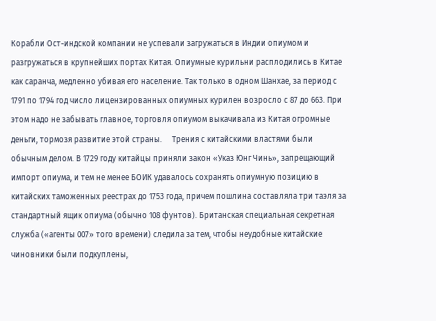Корабли Ост-индской компании не успевали загружаться в Индии опиумом и разгружаться в крупнейших портах Китая. Опиумные курильни расплодились в Китае как саранча, медленно убивая его население. Так только в одном Шанхае, за период с 1791 по 1794 год число лицензированных опиумных курилен возросло с 87 до 663. При этом надо не забывать главное, торговля опиумом выкачивала из Китая огромные деньги, тормозя развитие этой страны.     Трения с китайскими властями были обычным делом. В 1729 году китайцы приняли закон «Указ Юнг Чинь», запрещающий импорт опиума, и тем не менее БОИК удавалось сохранять опиумную позицию в китайских таможенных реестрах до 1753 года, причем пошлина составляла три таэля за стандартный ящик опиума (обычно 108 фунтов). Британская специальная секретная служба («агенты 007» того времени) следила за тем, чтобы неудобные китайские чиновники были подкуплены,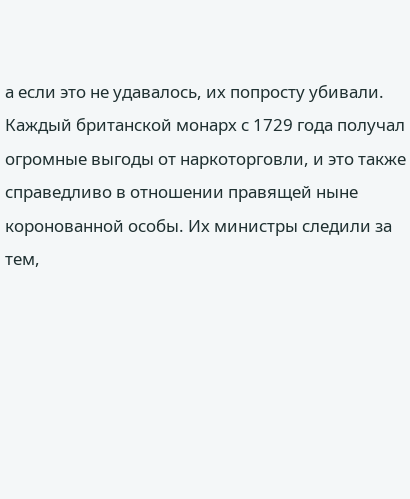а если это не удавалось, их попросту убивали. Каждый британской монарх с 1729 года получал огромные выгоды от наркоторговли, и это также справедливо в отношении правящей ныне коронованной особы. Их министры следили за тем,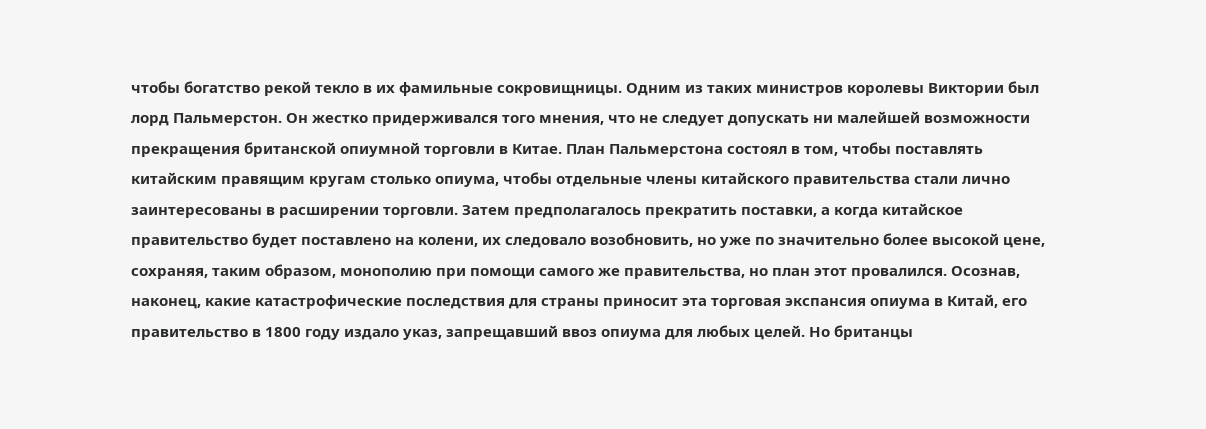чтобы богатство рекой текло в их фамильные сокровищницы. Одним из таких министров королевы Виктории был лорд Пальмерстон. Он жестко придерживался того мнения, что не следует допускать ни малейшей возможности прекращения британской опиумной торговли в Китае. План Пальмерстона состоял в том, чтобы поставлять китайским правящим кругам столько опиума, чтобы отдельные члены китайского правительства стали лично заинтересованы в расширении торговли. Затем предполагалось прекратить поставки, а когда китайское правительство будет поставлено на колени, их следовало возобновить, но уже по значительно более высокой цене, сохраняя, таким образом, монополию при помощи самого же правительства, но план этот провалился. Осознав, наконец, какие катастрофические последствия для страны приносит эта торговая экспансия опиума в Китай, его правительство в 1800 году издало указ, запрещавший ввоз опиума для любых целей. Но британцы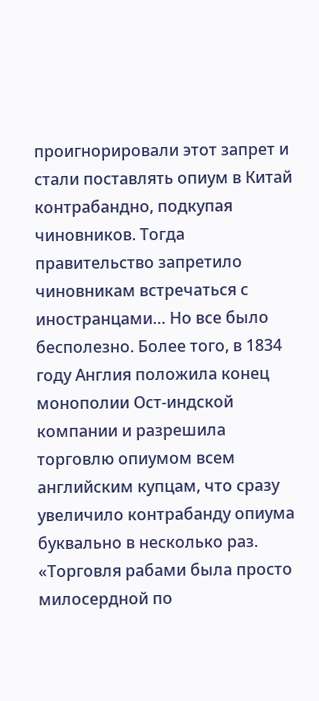проигнорировали этот запрет и стали поставлять опиум в Китай контрабандно, подкупая чиновников. Тогда правительство запретило чиновникам встречаться с иностранцами… Но все было бесполезно. Более того, в 1834 году Англия положила конец монополии Ост-индской компании и разрешила торговлю опиумом всем английским купцам, что сразу увеличило контрабанду опиума буквально в несколько раз.     «Торговля рабами была просто милосердной по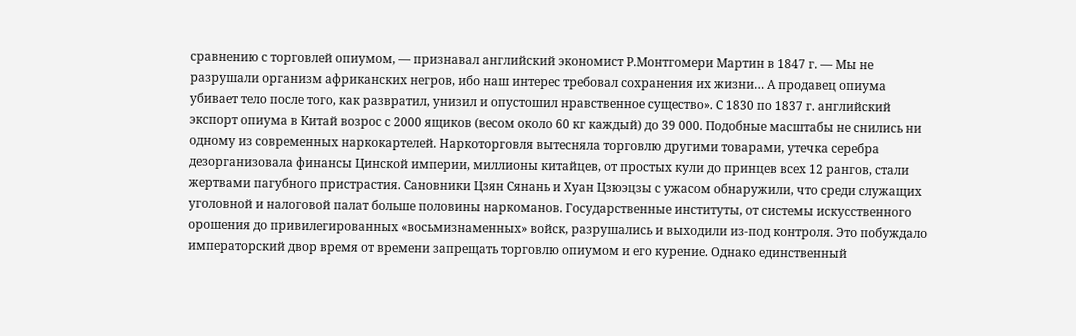сравнению с торговлей опиумом, — признавал английский экономист Р.Монтгомери Мартин в 1847 г. — Мы не разрушали организм африканских негров, ибо наш интерес требовал сохранения их жизни… А продавец опиума убивает тело после того, как развратил, унизил и опустошил нравственное существо». С 1830 по 1837 г. английский экспорт опиума в Китай возрос с 2000 ящиков (весом около 60 кг каждый) до 39 000. Подобные масштабы не снились ни одному из современных наркокартелей. Наркоторговля вытесняла торговлю другими товарами, утечка серебра дезорганизовала финансы Цинской империи, миллионы китайцев, от простых кули до принцев всех 12 рангов, стали жертвами пагубного пристрастия. Сановники Цзян Сянань и Хуан Цзюэцзы с ужасом обнаружили, что среди служащих уголовной и налоговой палат больше половины наркоманов. Государственные институты, от системы искусственного орошения до привилегированных «восьмизнаменных» войск, разрушались и выходили из-под контроля. Это побуждало императорский двор время от времени запрещать торговлю опиумом и его курение. Однако единственный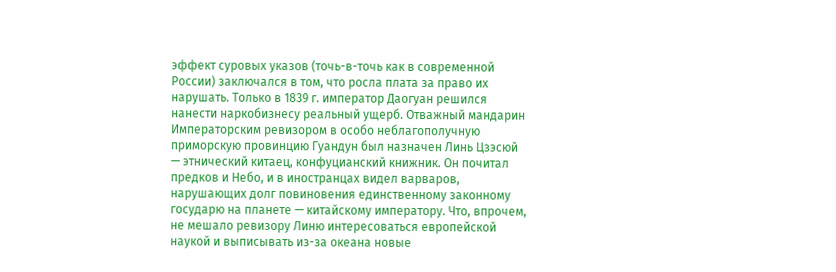эффект суровых указов (точь-в-точь как в современной России) заключался в том, что росла плата за право их нарушать. Только в 1839 г. император Даогуан решился нанести наркобизнесу реальный ущерб. Отважный мандарин Императорским ревизором в особо неблагополучную приморскую провинцию Гуандун был назначен Линь Цзэсюй — этнический китаец, конфуцианский книжник. Он почитал предков и Небо, и в иностранцах видел варваров, нарушающих долг повиновения единственному законному государю на планете — китайскому императору. Что, впрочем, не мешало ревизору Линю интересоваться европейской наукой и выписывать из-за океана новые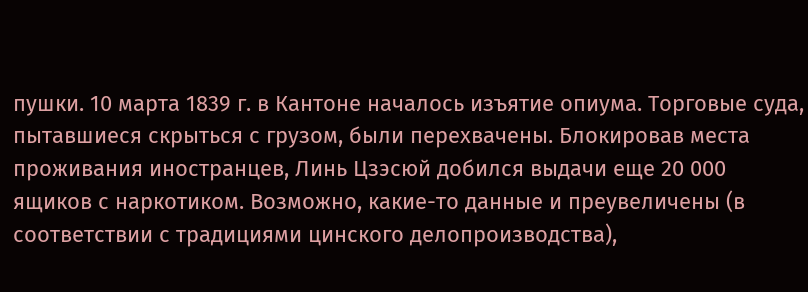пушки. 10 марта 1839 г. в Кантоне началось изъятие опиума. Торговые суда, пытавшиеся скрыться с грузом, были перехвачены. Блокировав места проживания иностранцев, Линь Цзэсюй добился выдачи еще 20 000 ящиков с наркотиком. Возможно, какие-то данные и преувеличены (в соответствии с традициями цинского делопроизводства),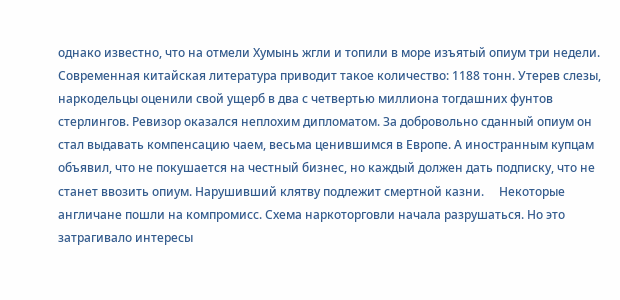однако известно, что на отмели Хумынь жгли и топили в море изъятый опиум три недели. Современная китайская литература приводит такое количество: 1188 тонн. Утерев слезы, наркодельцы оценили свой ущерб в два с четвертью миллиона тогдашних фунтов стерлингов. Ревизор оказался неплохим дипломатом. За добровольно сданный опиум он стал выдавать компенсацию чаем, весьма ценившимся в Европе. А иностранным купцам объявил, что не покушается на честный бизнес, но каждый должен дать подписку, что не станет ввозить опиум. Нарушивший клятву подлежит смертной казни.     Некоторые англичане пошли на компромисс. Схема наркоторговли начала разрушаться. Но это затрагивало интересы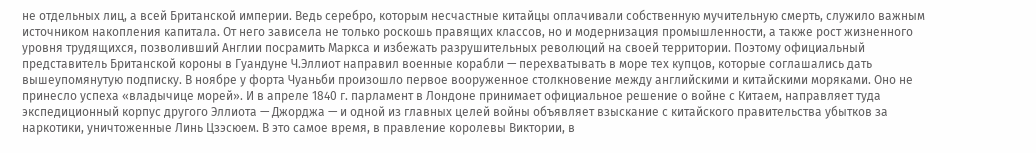не отдельных лиц, а всей Британской империи. Ведь серебро, которым несчастные китайцы оплачивали собственную мучительную смерть, служило важным источником накопления капитала. От него зависела не только роскошь правящих классов, но и модернизация промышленности, а также рост жизненного уровня трудящихся, позволивший Англии посрамить Маркса и избежать разрушительных революций на своей территории. Поэтому официальный представитель Британской короны в Гуандуне Ч.Эллиот направил военные корабли — перехватывать в море тех купцов, которые соглашались дать вышеупомянутую подписку. В ноябре у форта Чуаньби произошло первое вооруженное столкновение между английскими и китайскими моряками. Оно не принесло успеха «владычице морей». И в апреле 1840 г. парламент в Лондоне принимает официальное решение о войне с Китаем, направляет туда экспедиционный корпус другого Эллиота — Джорджа — и одной из главных целей войны объявляет взыскание с китайского правительства убытков за наркотики, уничтоженные Линь Цзэсюем. В это самое время, в правление королевы Виктории, в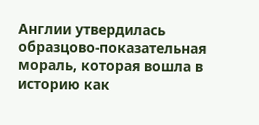Англии утвердилась образцово-показательная мораль, которая вошла в историю как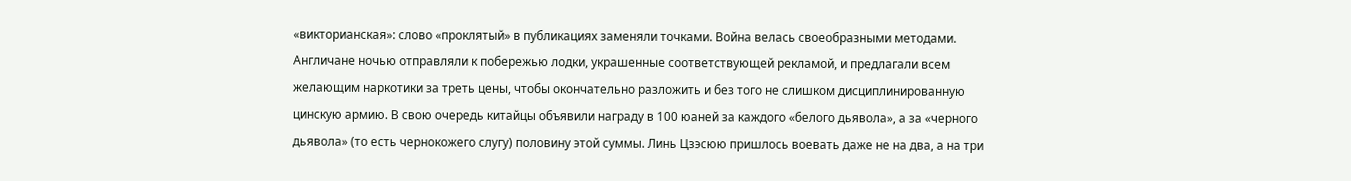«викторианская»: слово «проклятый» в публикациях заменяли точками. Война велась своеобразными методами. Англичане ночью отправляли к побережью лодки, украшенные соответствующей рекламой, и предлагали всем желающим наркотики за треть цены, чтобы окончательно разложить и без того не слишком дисциплинированную цинскую армию. В свою очередь китайцы объявили награду в 100 юаней за каждого «белого дьявола», а за «черного дьявола» (то есть чернокожего слугу) половину этой суммы. Линь Цзэсюю пришлось воевать даже не на два, а на три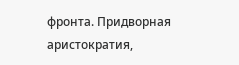фронта. Придворная аристократия,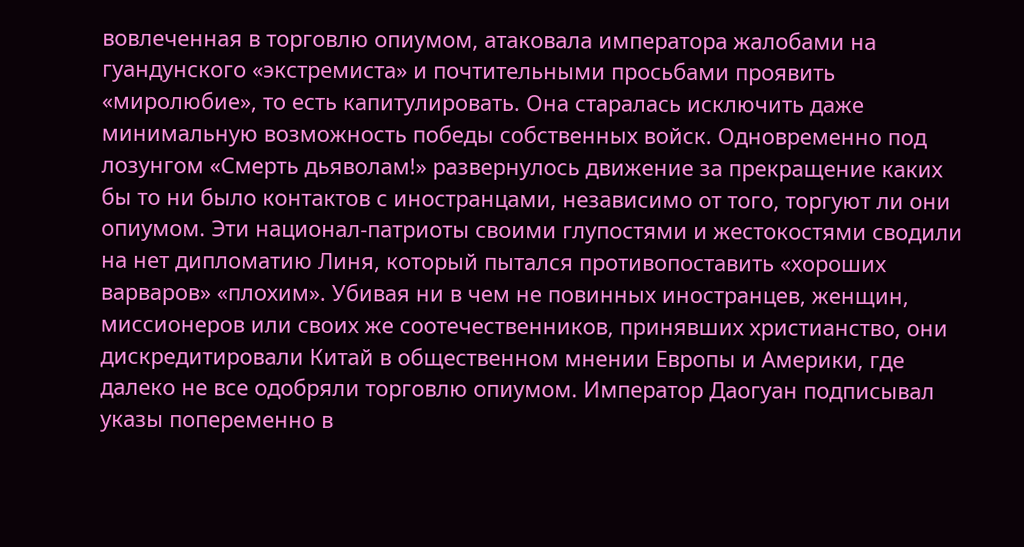вовлеченная в торговлю опиумом, атаковала императора жалобами на гуандунского «экстремиста» и почтительными просьбами проявить «миролюбие», то есть капитулировать. Она старалась исключить даже минимальную возможность победы собственных войск. Одновременно под лозунгом «Смерть дьяволам!» развернулось движение за прекращение каких бы то ни было контактов с иностранцами, независимо от того, торгуют ли они опиумом. Эти национал-патриоты своими глупостями и жестокостями сводили на нет дипломатию Линя, который пытался противопоставить «хороших варваров» «плохим». Убивая ни в чем не повинных иностранцев, женщин, миссионеров или своих же соотечественников, принявших христианство, они дискредитировали Китай в общественном мнении Европы и Америки, где далеко не все одобряли торговлю опиумом. Император Даогуан подписывал указы попеременно в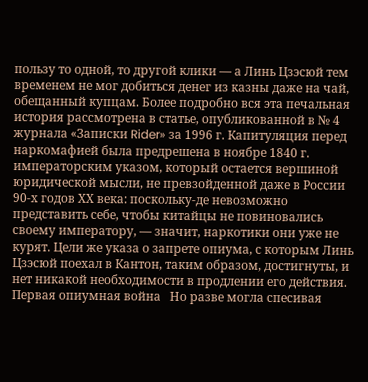пользу то одной, то другой клики — а Линь Цзэсюй тем временем не мог добиться денег из казны даже на чай, обещанный купцам. Более подробно вся эта печальная история рассмотрена в статье, опубликованной в № 4 журнала «Записки Rider» за 1996 г. Капитуляция перед наркомафией была предрешена в ноябре 1840 г. императорским указом, который остается вершиной юридической мысли, не превзойденной даже в России 90-х годов ХХ века: поскольку-де невозможно представить себе, чтобы китайцы не повиновались своему императору, — значит, наркотики они уже не курят. Цели же указа о запрете опиума, с которым Линь Цзэсюй поехал в Кантон, таким образом, достигнуты, и нет никакой необходимости в продлении его действия.   Первая опиумная война   Но разве могла спесивая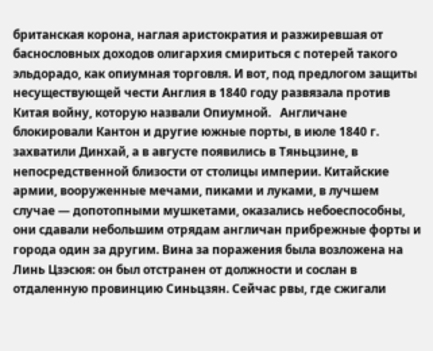британская корона, наглая аристократия и разжиревшая от баснословных доходов олигархия смириться с потерей такого эльдорадо, как опиумная торговля. И вот, под предлогом защиты несуществующей чести Англия в 1840 году развязала против Китая войну, которую назвали Опиумной.   Англичане блокировали Кантон и другие южные порты, в июле 1840 г. захватили Динхай, а в августе появились в Тяньцзине, в непосредственной близости от столицы империи. Китайские армии, вооруженные мечами, пиками и луками, в лучшем случае — допотопными мушкетами, оказались небоеспособны, они сдавали небольшим отрядам англичан прибрежные форты и города один за другим. Вина за поражения была возложена на Линь Цзэсюя: он был отстранен от должности и сослан в отдаленную провинцию Синьцзян. Сейчас рвы, где сжигали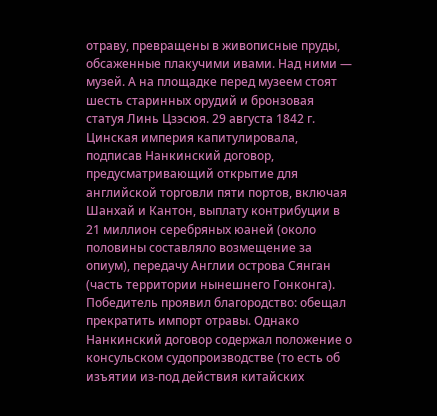отраву, превращены в живописные пруды, обсаженные плакучими ивами. Над ними — музей. А на площадке перед музеем стоят шесть старинных орудий и бронзовая статуя Линь Цзэсюя. 29 августа 1842 г. Цинская империя капитулировала, подписав Нанкинский договор, предусматривающий открытие для английской торговли пяти портов, включая Шанхай и Кантон, выплату контрибуции в 21 миллион серебряных юаней (около половины составляло возмещение за опиум), передачу Англии острова Сянган (часть территории нынешнего Гонконга). Победитель проявил благородство: обещал прекратить импорт отравы. Однако Нанкинский договор содержал положение о консульском судопроизводстве (то есть об изъятии из-под действия китайских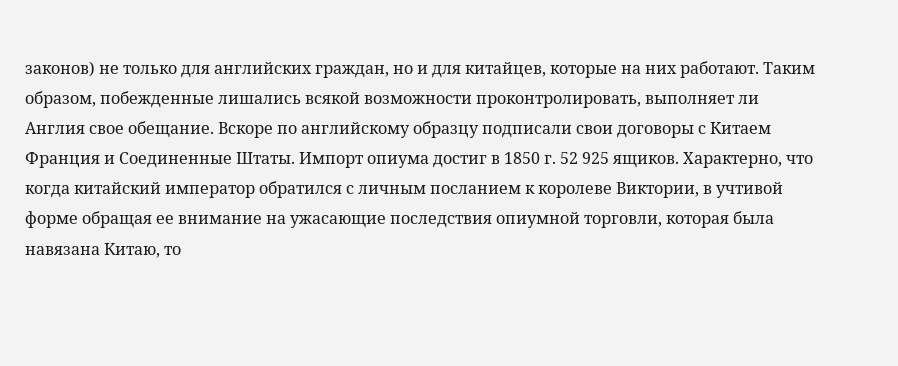законов) не только для английских граждан, но и для китайцев, которые на них работают. Таким образом, побежденные лишались всякой возможности проконтролировать, выполняет ли Англия свое обещание. Вскоре по английскому образцу подписали свои договоры с Китаем Франция и Соединенные Штаты. Импорт опиума достиг в 1850 г. 52 925 ящиков. Характерно, что когда китайский император обратился с личным посланием к королеве Виктории, в учтивой форме обращая ее внимание на ужасающие последствия опиумной торговли, которая была навязана Китаю, то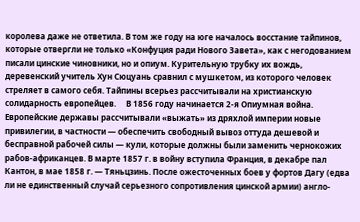королева даже не ответила. В том же году на юге началось восстание тайпинов, которые отвергли не только «Конфуция ради Нового Завета», как с негодованием писали цинские чиновники, но и опиум. Курительную трубку их вождь, деревенский учитель Хун Сюцуань сравнил с мушкетом, из которого человек стреляет в самого себя. Тайпины всерьез рассчитывали на христианскую солидарность европейцев.     В 1856 году начинается 2-я Опиумная война. Европейские державы рассчитывали «выжать» из дряхлой империи новые привилегии, в частности — обеспечить свободный вывоз оттуда дешевой и бесправной рабочей силы — кули, которые должны были заменить чернокожих рабов-африканцев. В марте 1857 г. в войну вступила Франция, в декабре пал Кантон, в мае 1858 г. — Тяньцзинь. После ожесточенных боев у фортов Дагу (едва ли не единственный случай серьезного сопротивления цинской армии) англо-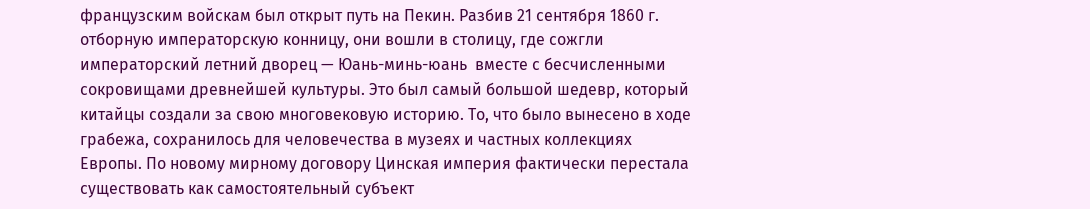французским войскам был открыт путь на Пекин. Разбив 21 сентября 1860 г. отборную императорскую конницу, они вошли в столицу, где сожгли императорский летний дворец — Юань-минь-юань  вместе с бесчисленными сокровищами древнейшей культуры. Это был самый большой шедевр, который китайцы создали за свою многовековую историю. То, что было вынесено в ходе грабежа, сохранилось для человечества в музеях и частных коллекциях Европы. По новому мирному договору Цинская империя фактически перестала существовать как самостоятельный субъект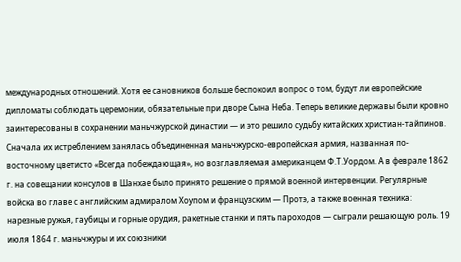международных отношений. Хотя ее сановников больше беспокоил вопрос о том, будут ли европейские дипломаты соблюдать церемонии, обязательные при дворе Сына Неба. Теперь великие державы были кровно заинтересованы в сохранении маньчжурской династии — и это решило судьбу китайских христиан-тайпинов. Сначала их истреблением занялась объединенная маньчжурско-европейская армия, названная по-восточному цветисто «Всегда побеждающая», но возглавляемая американцем Ф.Т.Уордом. А в феврале 1862 г. на совещании консулов в Шанхае было принято решение о прямой военной интервенции. Регулярные войска во главе с английским адмиралом Хоупом и французским — Протэ, а также военная техника: нарезные ружья, гаубицы и горные орудия, ракетные станки и пять пароходов — сыграли решающую роль. 19 июля 1864 г. маньчжуры и их союзники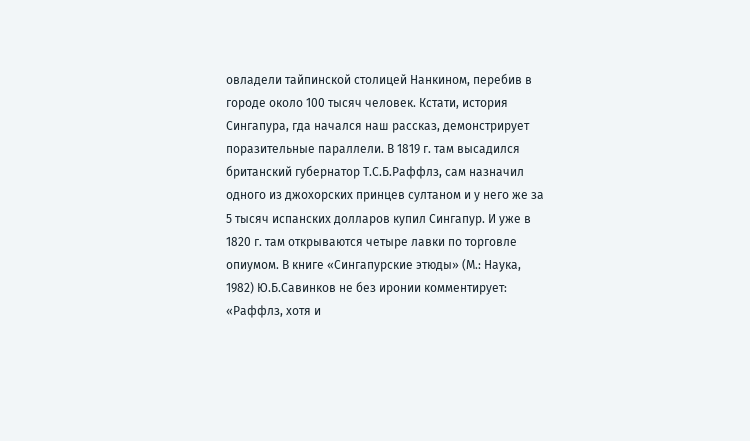овладели тайпинской столицей Нанкином, перебив в городе около 100 тысяч человек. Кстати, история Сингапура, гда начался наш рассказ, демонстрирует поразительные параллели. В 1819 г. там высадился британский губернатор Т.С.Б.Раффлз, сам назначил одного из джохорских принцев султаном и у него же за 5 тысяч испанских долларов купил Сингапур. И уже в 1820 г. там открываются четыре лавки по торговле опиумом. В книге «Сингапурские этюды» (М.: Наука, 1982) Ю.Б.Савинков не без иронии комментирует: «Раффлз, хотя и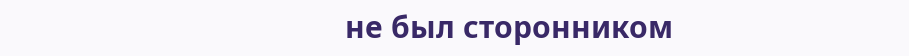не был сторонником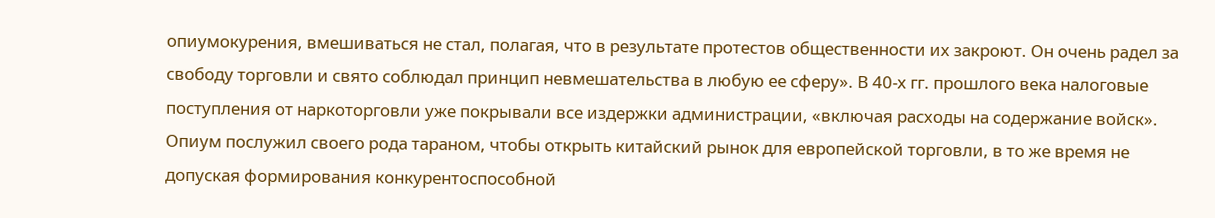опиумокурения, вмешиваться не стал, полагая, что в результате протестов общественности их закроют. Он очень радел за свободу торговли и свято соблюдал принцип невмешательства в любую ее сферу». В 40-х гг. прошлого века налоговые поступления от наркоторговли уже покрывали все издержки администрации, «включая расходы на содержание войск». Опиум послужил своего рода тараном, чтобы открыть китайский рынок для европейской торговли, в то же время не допуская формирования конкурентоспособной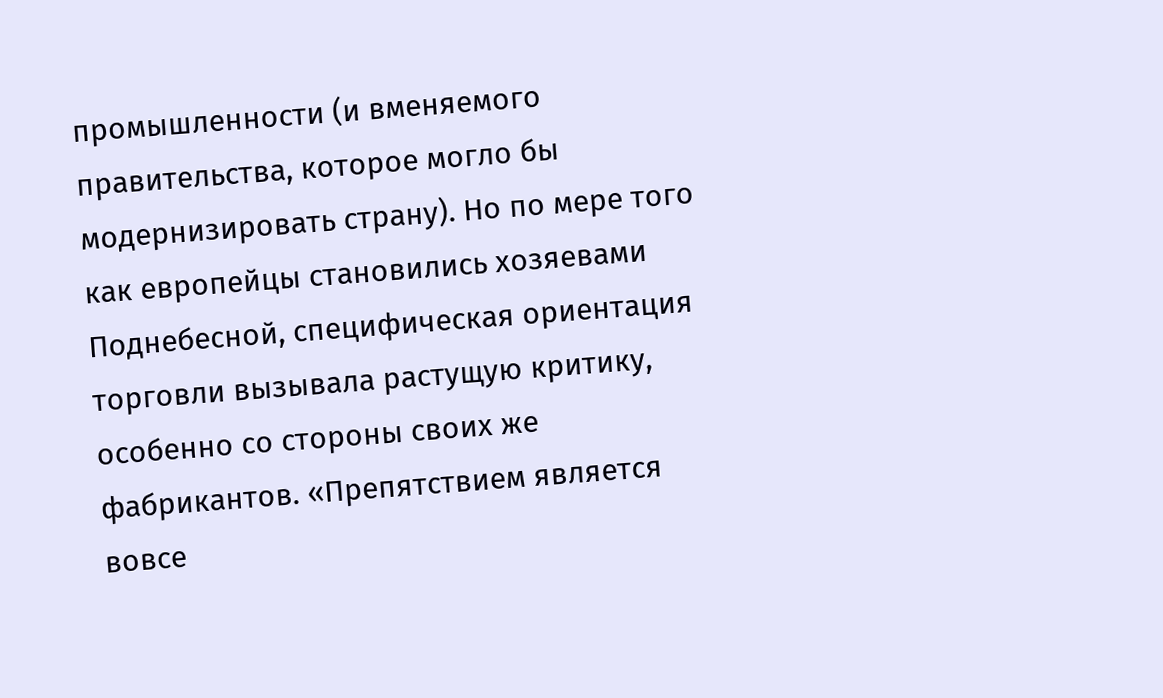промышленности (и вменяемого правительства, которое могло бы модернизировать страну). Но по мере того как европейцы становились хозяевами Поднебесной, специфическая ориентация торговли вызывала растущую критику, особенно со стороны своих же фабрикантов. «Препятствием является вовсе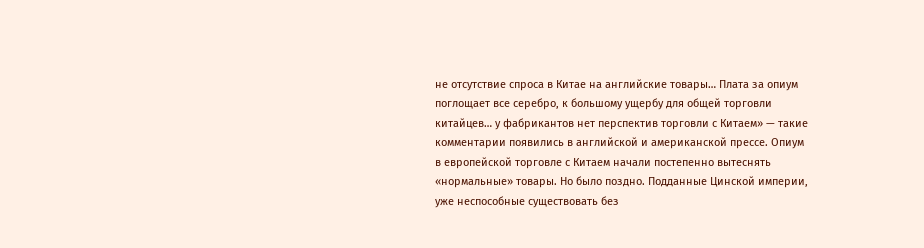не отсутствие спроса в Китае на английские товары… Плата за опиум поглощает все серебро, к большому ущербу для общей торговли китайцев… у фабрикантов нет перспектив торговли с Китаем» — такие комментарии появились в английской и американской прессе. Опиум в европейской торговле с Китаем начали постепенно вытеснять «нормальные» товары. Но было поздно. Подданные Цинской империи, уже неспособные существовать без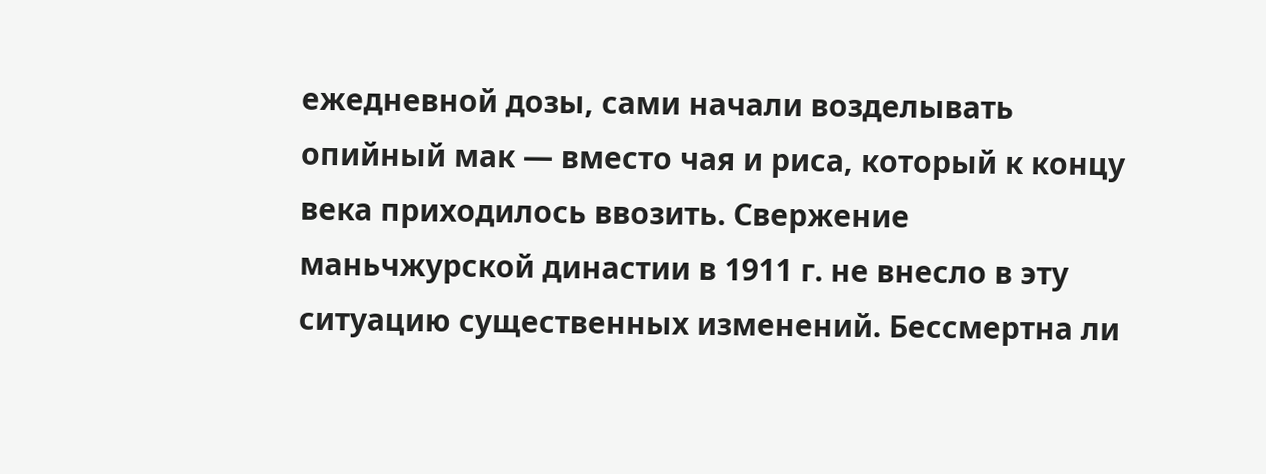ежедневной дозы, сами начали возделывать опийный мак — вместо чая и риса, который к концу века приходилось ввозить. Свержение маньчжурской династии в 1911 г. не внесло в эту ситуацию существенных изменений. Бессмертна ли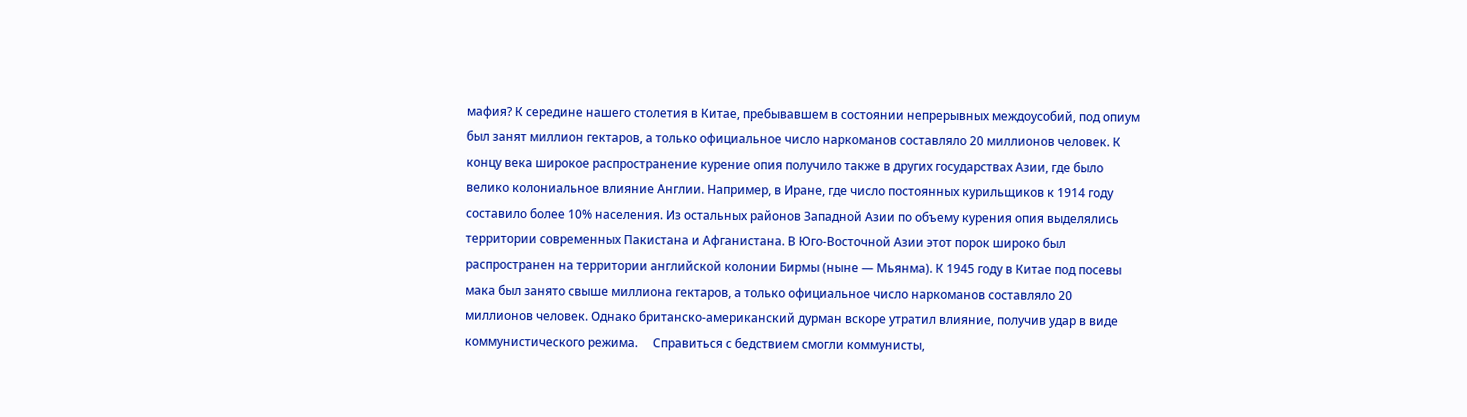мафия? К середине нашего столетия в Китае, пребывавшем в состоянии непрерывных междоусобий, под опиум был занят миллион гектаров, а только официальное число наркоманов составляло 20 миллионов человек. К концу века широкое распространение курение опия получило также в других государствах Азии, где было велико колониальное влияние Англии. Например, в Иране, где число постоянных курильщиков к 1914 году составило более 10% населения. Из остальных районов Западной Азии по объему курения опия выделялись территории современных Пакистана и Афганистана. В Юго-Восточной Азии этот порок широко был распространен на территории английской колонии Бирмы (ныне — Мьянма). К 1945 году в Китае под посевы мака был занято свыше миллиона гектаров, а только официальное число наркоманов составляло 20 миллионов человек. Однако британско-американский дурман вскоре утратил влияние, получив удар в виде коммунистического режима.     Справиться с бедствием смогли коммунисты,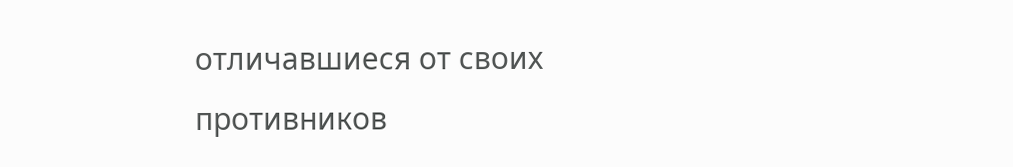отличавшиеся от своих противников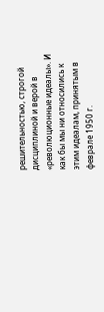решительностью, строгой дисциплиной и верой в «революционные идеалы». И как бы мы ни относились к этим идеалам, принятым в феврале 1950 г.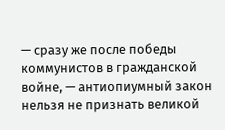— сразу же после победы коммунистов в гражданской войне, — антиопиумный закон нельзя не признать великой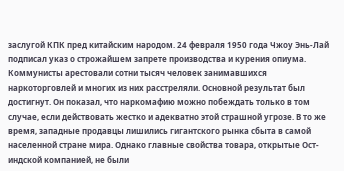заслугой КПК пред китайским народом. 24 февраля 1950 года Чжоу Энь-Лай подписал указ о строжайшем запрете производства и курения опиума. Коммунисты арестовали сотни тысяч человек занимавшихся наркоторговлей и многих из них расстреляли. Основной результат был достигнут. Он показал, что наркомафию можно побеждать только в том случае, если действовать жестко и адекватно этой страшной угрозе. В то же время, западные продавцы лишились гигантского рынка сбыта в самой населенной стране мира. Однако главные свойства товара, открытые Ост-индской компанией, не были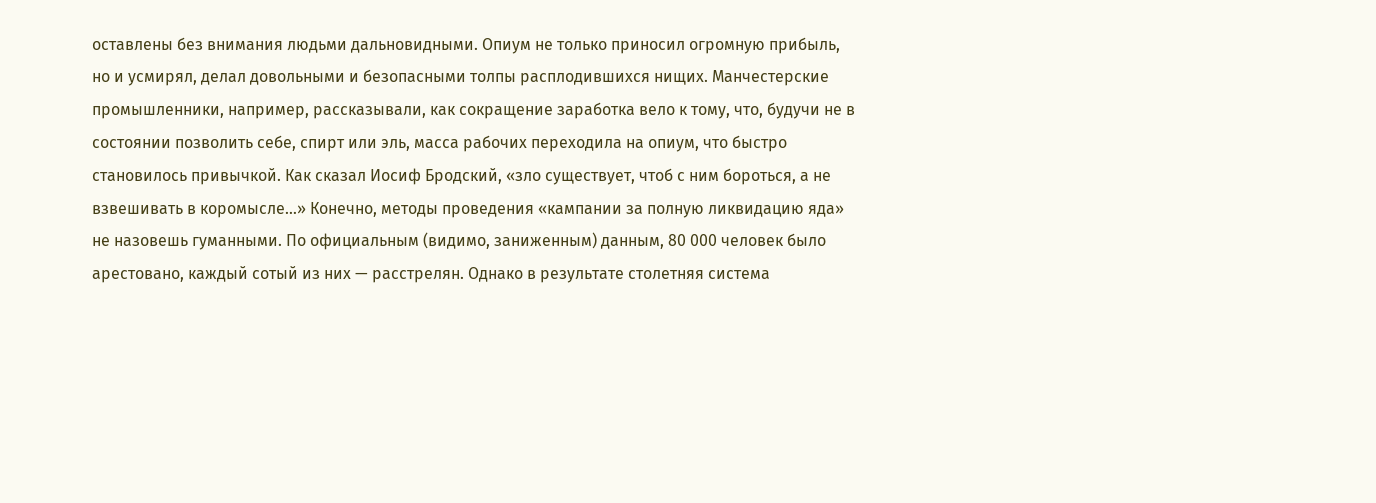оставлены без внимания людьми дальновидными. Опиум не только приносил огромную прибыль, но и усмирял, делал довольными и безопасными толпы расплодившихся нищих. Манчестерские промышленники, например, рассказывали, как сокращение заработка вело к тому, что, будучи не в состоянии позволить себе, спирт или эль, масса рабочих переходила на опиум, что быстро становилось привычкой. Как сказал Иосиф Бродский, «зло существует, чтоб с ним бороться, а не взвешивать в коромысле…» Конечно, методы проведения «кампании за полную ликвидацию яда» не назовешь гуманными. По официальным (видимо, заниженным) данным, 80 000 человек было арестовано, каждый сотый из них — расстрелян. Однако в результате столетняя система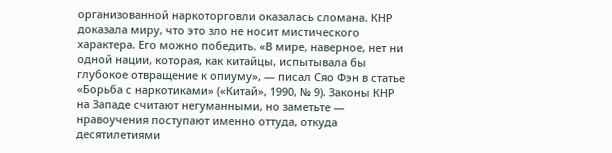организованной наркоторговли оказалась сломана. КНР доказала миру, что это зло не носит мистического характера. Его можно победить. «В мире, наверное, нет ни одной нации, которая, как китайцы, испытывала бы глубокое отвращение к опиуму», — писал Сяо Фэн в статье «Борьба с наркотиками» («Китай», 1990, № 9). Законы КНР на Западе считают негуманными, но заметьте — нравоучения поступают именно оттуда, откуда десятилетиями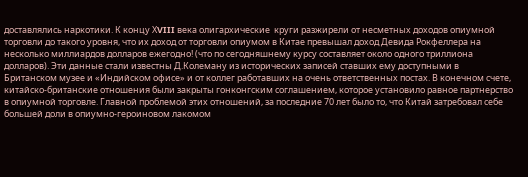доставлялись наркотики. К концу ХVIII века олигархические  круги разжирели от несметных доходов опиумной торговли до такого уровня, что их доход от торговли опиумом в Китае превышал доход Девида Рокфеллера на несколько миллиардов долларов ежегодно! (что по сегодняшнему курсу составляет около одного триллиона долларов). Эти данные стали известны Д.Колеману из исторических записей ставших ему доступными в Британском музее и «Индийском офисе» и от коллег работавших на очень ответственных постах. В конечном счете, китайско-британские отношения были закрыты гонконгским соглашением, которое установило равное партнерство в опиумной торговле. Главной проблемой этих отношений, за последние 70 лет было то, что Китай затребовал себе большей доли в опиумно-героиновом лакомом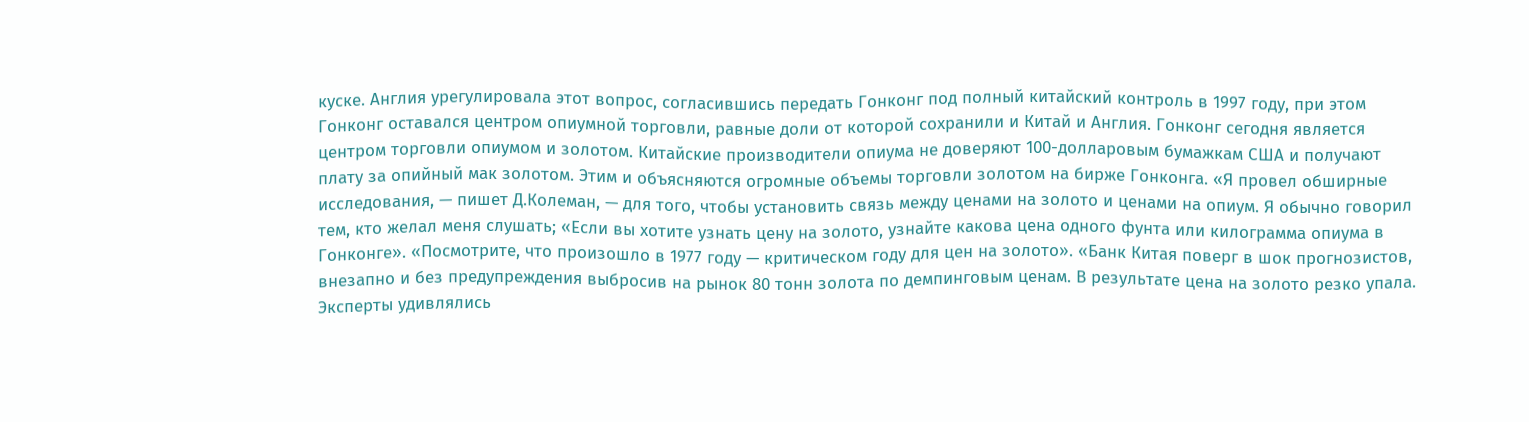куске. Англия урегулировала этот вопрос, согласившись передать Гонконг под полный китайский контроль в 1997 году, при этом Гонконг оставался центром опиумной торговли, равные доли от которой сохранили и Китай и Англия. Гонконг сегодня является центром торговли опиумом и золотом. Китайские производители опиума не доверяют 100-долларовым бумажкам США и получают плату за опийный мак золотом. Этим и объясняются огромные объемы торговли золотом на бирже Гонконга. «Я провел обширные исследования, — пишет Д.Колеман, — для того, чтобы установить связь между ценами на золото и ценами на опиум. Я обычно говорил тем, кто желал меня слушать; «Если вы хотите узнать цену на золото, узнайте какова цена одного фунта или килограмма опиума в Гонконге». «Посмотрите, что произошло в 1977 году — критическом году для цен на золото». «Банк Китая поверг в шок прогнозистов, внезапно и без предупреждения выбросив на рынок 80 тонн золота по демпинговым ценам. В результате цена на золото резко упала. Эксперты удивлялись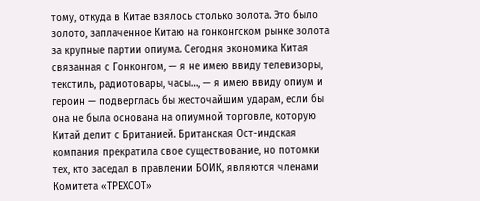тому, откуда в Китае взялось столько золота. Это было золото, заплаченное Китаю на гонконгском рынке золота за крупные партии опиума. Сегодня экономика Китая связанная с Гонконгом, — я не имею ввиду телевизоры, текстиль, радиотовары, часы…, — я имею ввиду опиум и героин — подверглась бы жесточайшим ударам, если бы она не была основана на опиумной торговле, которую Китай делит с Британией. Британская Ост-индская компания прекратила свое существование, но потомки тех, кто заседал в правлении БОИК, являются членами Комитета «ТРЕХСОТ»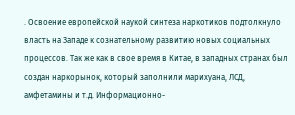. Освоение европейской наукой синтеза наркотиков подтолкнуло власть на Западе к сознательному развитию новых социальных процессов. Так же как в свое время в Китае, в западных странах был создан наркорынок, который заполнили марихуана, ЛСД, амфетамины и т.д. Информационно-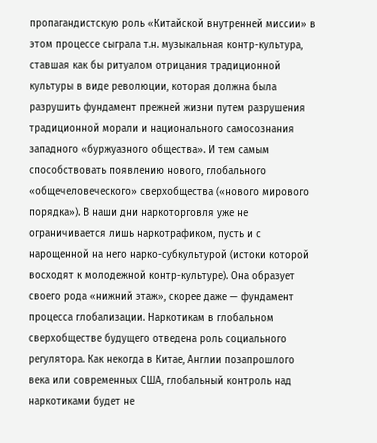пропагандистскую роль «Китайской внутренней миссии» в этом процессе сыграла т.н. музыкальная контр-культура, ставшая как бы ритуалом отрицания традиционной культуры в виде революции, которая должна была разрушить фундамент прежней жизни путем разрушения традиционной морали и национального самосознания западного «буржуазного общества». И тем самым способствовать появлению нового, глобального «общечеловеческого» сверхобщества («нового мирового порядка»). В наши дни наркоторговля уже не ограничивается лишь наркотрафиком, пусть и с нарощенной на него нарко-субкультурой (истоки которой восходят к молодежной контр-культуре). Она образует своего рода «нижний этаж», скорее даже — фундамент процесса глобализации. Наркотикам в глобальном сверхобществе будущего отведена роль социального регулятора. Как некогда в Китае, Англии позапрошлого века или современных США, глобальный контроль над наркотиками будет не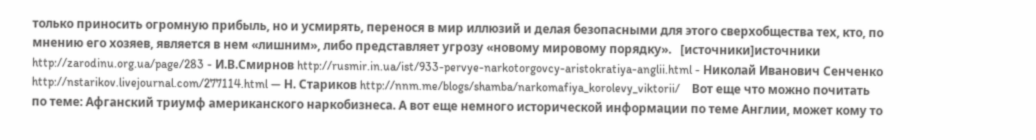только приносить огромную прибыль, но и усмирять, перенося в мир иллюзий и делая безопасными для этого сверхобщества тех, кто, по мнению его хозяев, является в нем «лишним», либо представляет угрозу «новому мировому порядку».   [источники]источники http://zarodinu.org.ua/page/283 - И.В.Смирнов http://rusmir.in.ua/ist/933-pervye-narkotorgovcy-aristokratiya-anglii.html - Николай Иванович Сенченко http://nstarikov.livejournal.com/277114.html — Н. Стариков http://nnm.me/blogs/shamba/narkomafiya_korolevy_viktorii/    Вот еще что можно почитать по теме: Афганский триумф американского наркобизнеса. А вот еще немного исторической информации по теме Англии, может кому то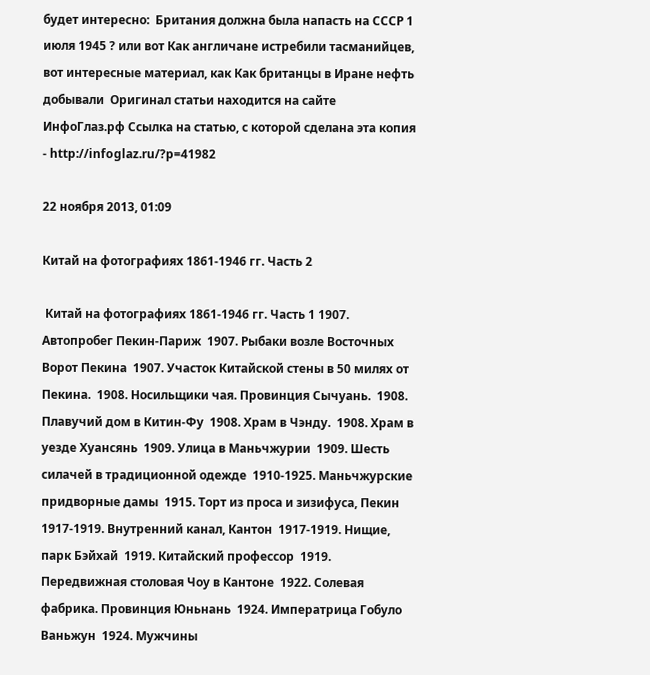будет интересно:  Британия должна была напасть на СССР 1 июля 1945 ? или вот Как англичане истребили тасманийцев, вот интересные материал, как Как британцы в Иране нефть добывали  Оригинал статьи находится на сайте ИнфоГлаз.рф Ссылка на статью, с которой сделана эта копия - http://infoglaz.ru/?p=41982

22 ноября 2013, 01:09

Китай на фотографиях 1861-1946 гг. Часть 2

 Китай на фотографиях 1861-1946 гг. Часть 1 1907. Автопробег Пекин-Париж  1907. Рыбаки возле Восточных Ворот Пекина  1907. Участок Китайской стены в 50 милях от Пекина.  1908. Носильщики чая. Провинция Сычуань.  1908. Плавучий дом в Китин-Фу  1908. Храм в Чэнду.  1908. Храм в уезде Хуансянь  1909. Улица в Маньчжурии  1909. Шесть силачей в традиционной одежде  1910-1925. Маньчжурские придворные дамы  1915. Торт из проса и зизифуса, Пекин  1917-1919. Внутренний канал, Кантон  1917-1919. Нищие, парк Бэйхай  1919. Китайский профессор  1919. Передвижная столовая Чоу в Кантоне  1922. Солевая фабрика. Провинция Юньнань  1924. Императрица Гобуло Ваньжун  1924. Мужчины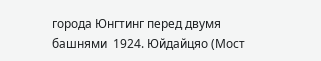города Юнгтинг перед двумя башнями  1924. Юйдайцяо (Мост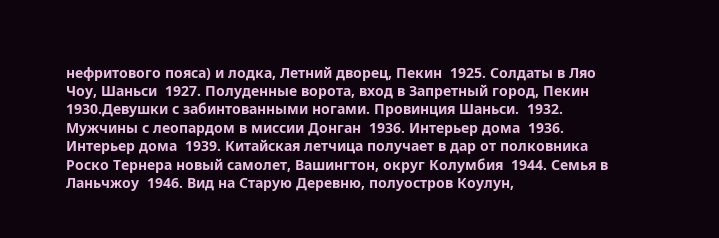нефритового пояса) и лодка, Летний дворец, Пекин  1925. Солдаты в Ляо Чоу, Шаньси  1927. Полуденные ворота, вход в Запретный город, Пекин  1930.Девушки с забинтованными ногами. Провинция Шаньси.  1932. Мужчины с леопардом в миссии Донган  1936. Интерьер дома  1936. Интерьер дома  1939. Китайская летчица получает в дар от полковника Роско Тернера новый самолет, Вашингтон, округ Колумбия  1944. Семья в Ланьчжоу  1946. Вид на Старую Деревню, полуостров Коулун,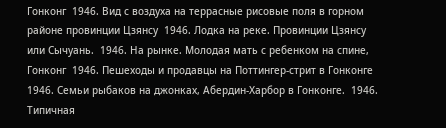Гонконг  1946. Вид с воздуха на террасные рисовые поля в горном районе провинции Цзянсу  1946. Лодка на реке. Провинции Цзянсу или Сычуань.  1946. На рынке. Молодая мать с ребенком на спине, Гонконг  1946. Пешеходы и продавцы на Поттингер-стрит в Гонконге  1946. Семьи рыбаков на джонках, Абердин-Харбор в Гонконге.  1946. Типичная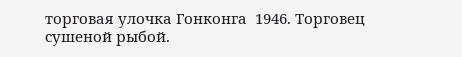торговая улочка Гонконга  1946. Торговец сушеной рыбой.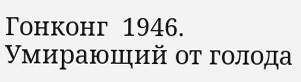Гонконг  1946. Умирающий от голода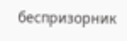беспризорник